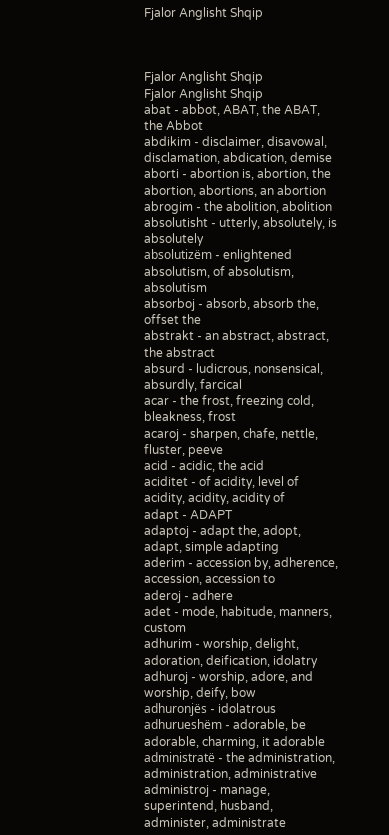Fjalor Anglisht Shqip



Fjalor Anglisht Shqip
Fjalor Anglisht Shqip
abat - abbot, ABAT, the ABAT, the Abbot
abdikim - disclaimer, disavowal, disclamation, abdication, demise
aborti - abortion is, abortion, the abortion, abortions, an abortion
abrogim - the abolition, abolition
absolutisht - utterly, absolutely, is absolutely
absolutizëm - enlightened absolutism, of absolutism, absolutism
absorboj - absorb, absorb the, offset the
abstrakt - an abstract, abstract, the abstract
absurd - ludicrous, nonsensical, absurdly, farcical
acar - the frost, freezing cold, bleakness, frost
acaroj - sharpen, chafe, nettle, fluster, peeve
acid - acidic, the acid
aciditet - of acidity, level of acidity, acidity, acidity of
adapt - ADAPT
adaptoj - adapt the, adopt, adapt, simple adapting
aderim - accession by, adherence, accession, accession to
aderoj - adhere
adet - mode, habitude, manners, custom
adhurim - worship, delight, adoration, deification, idolatry
adhuroj - worship, adore, and worship, deify, bow
adhuronjës - idolatrous
adhurueshëm - adorable, be adorable, charming, it adorable
administratë - the administration, administration, administrative
administroj - manage, superintend, husband, administer, administrate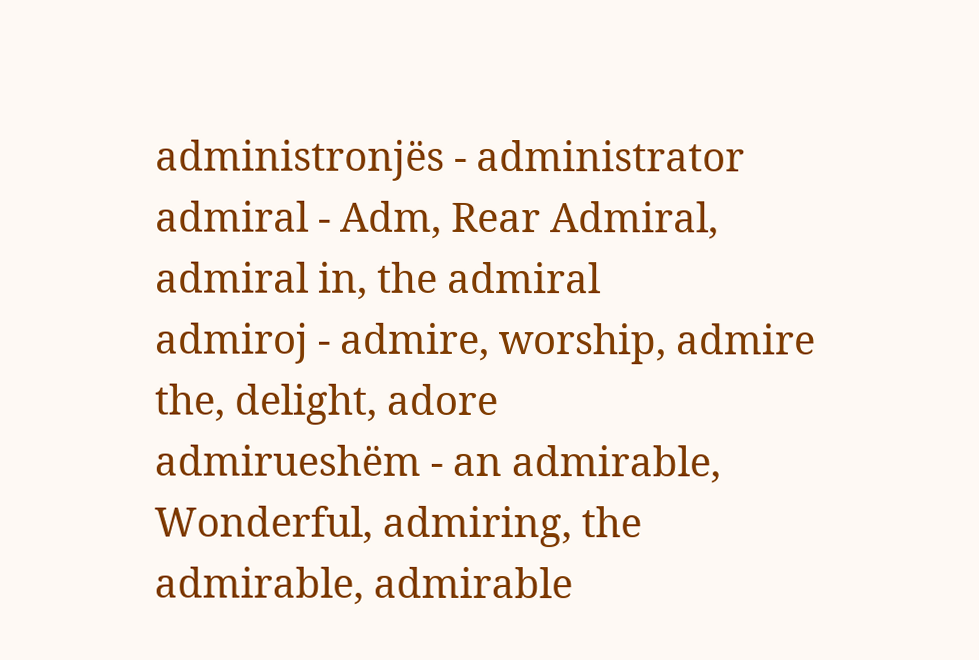administronjës - administrator
admiral - Adm, Rear Admiral, admiral in, the admiral
admiroj - admire, worship, admire the, delight, adore
admirueshëm - an admirable, Wonderful, admiring, the admirable, admirable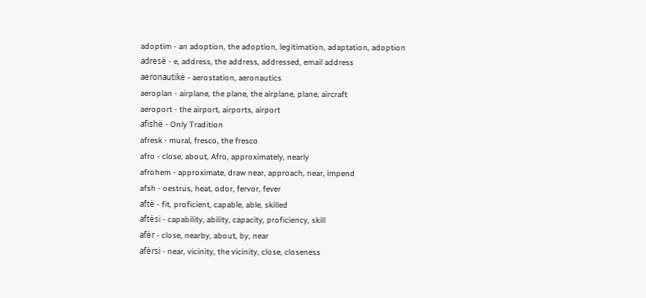adoptim - an adoption, the adoption, legitimation, adaptation, adoption
adresë - e, address, the address, addressed, email address
aeronautikë - aerostation, aeronautics
aeroplan - airplane, the plane, the airplane, plane, aircraft
aeroport - the airport, airports, airport
afishë - Only Tradition
afresk - mural, fresco, the fresco
afro - close, about, Afro, approximately, nearly
afrohem - approximate, draw near, approach, near, impend
afsh - oestrus, heat, odor, fervor, fever
aftë - fit, proficient, capable, able, skilled
aftësi - capability, ability, capacity, proficiency, skill
afër - close, nearby, about, by, near
afërsi - near, vicinity, the vicinity, close, closeness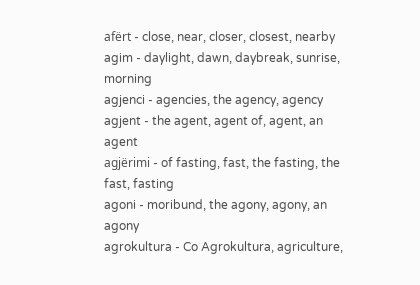afërt - close, near, closer, closest, nearby
agim - daylight, dawn, daybreak, sunrise, morning
agjenci - agencies, the agency, agency
agjent - the agent, agent of, agent, an agent
agjërimi - of fasting, fast, the fasting, the fast, fasting
agoni - moribund, the agony, agony, an agony
agrokultura - Co Agrokultura, agriculture,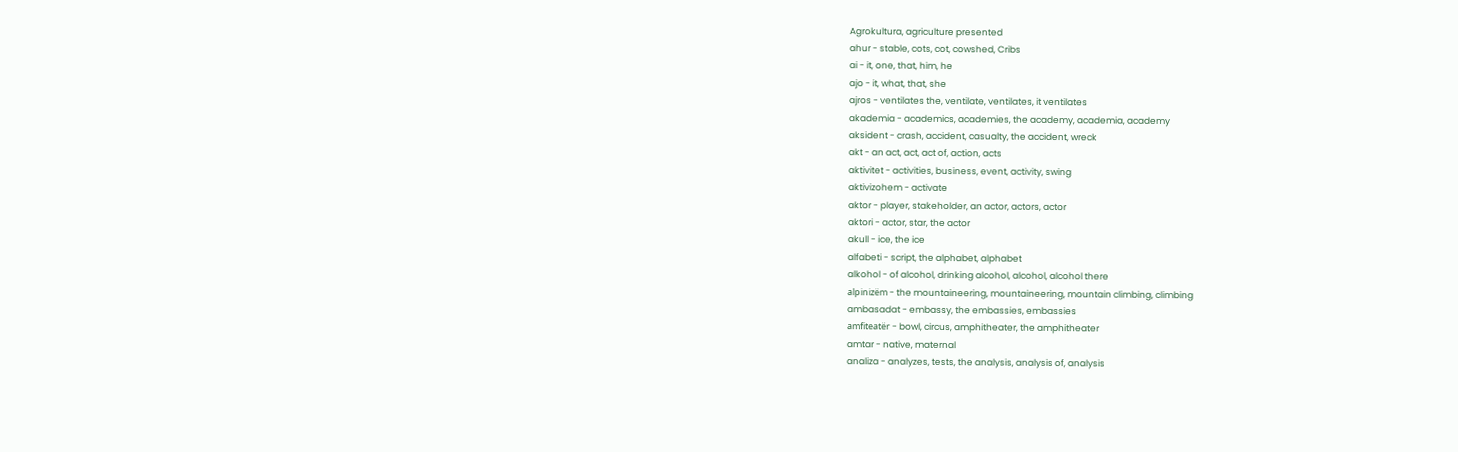Agrokultura, agriculture presented
ahur - stable, cots, cot, cowshed, Cribs
ai - it, one, that, him, he
ajo - it, what, that, she
ajros - ventilates the, ventilate, ventilates, it ventilates
akademia - academics, academies, the academy, academia, academy
aksident - crash, accident, casualty, the accident, wreck
akt - an act, act, act of, action, acts
aktivitet - activities, business, event, activity, swing
aktivizohem - activate
aktor - player, stakeholder, an actor, actors, actor
aktori - actor, star, the actor
akull - ice, the ice
alfabeti - script, the alphabet, alphabet
alkohol - of alcohol, drinking alcohol, alcohol, alcohol there
alpinizëm - the mountaineering, mountaineering, mountain climbing, climbing
ambasadat - embassy, the embassies, embassies
amfiteatër - bowl, circus, amphitheater, the amphitheater
amtar - native, maternal
analiza - analyzes, tests, the analysis, analysis of, analysis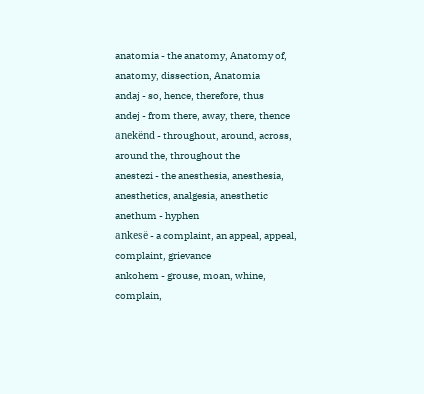anatomia - the anatomy, Anatomy of, anatomy, dissection, Anatomia
andaj - so, hence, therefore, thus
andej - from there, away, there, thence
anekënd - throughout, around, across, around the, throughout the
anestezi - the anesthesia, anesthesia, anesthetics, analgesia, anesthetic
anethum - hyphen
ankesë - a complaint, an appeal, appeal, complaint, grievance
ankohem - grouse, moan, whine, complain,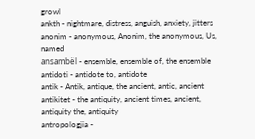growl
ankth - nightmare, distress, anguish, anxiety, jitters
anonim - anonymous, Anonim, the anonymous, Us, named
ansambël - ensemble, ensemble of, the ensemble
antidoti - antidote to, antidote
antik - Antik, antique, the ancient, antic, ancient
antikitet - the antiquity, ancient times, ancient, antiquity the, antiquity
antropologjia -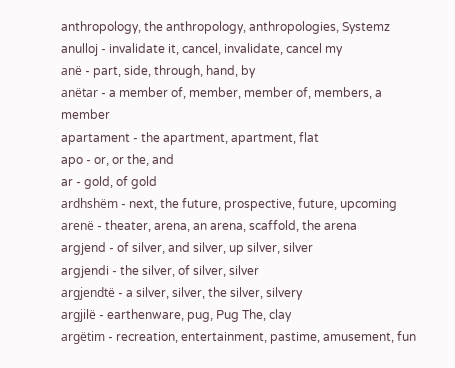anthropology, the anthropology, anthropologies, Systemz
anulloj - invalidate it, cancel, invalidate, cancel my
anë - part, side, through, hand, by
anëtar - a member of, member, member of, members, a member
apartament - the apartment, apartment, flat
apo - or, or the, and
ar - gold, of gold
ardhshëm - next, the future, prospective, future, upcoming
arenë - theater, arena, an arena, scaffold, the arena
argjend - of silver, and silver, up silver, silver
argjendi - the silver, of silver, silver
argjendtë - a silver, silver, the silver, silvery
argjilë - earthenware, pug, Pug The, clay
argëtim - recreation, entertainment, pastime, amusement, fun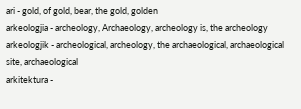ari - gold, of gold, bear, the gold, golden
arkeologjia - archeology, Archaeology, archeology is, the archeology
arkeologjik - archeological, archeology, the archaeological, archaeological site, archaeological
arkitektura -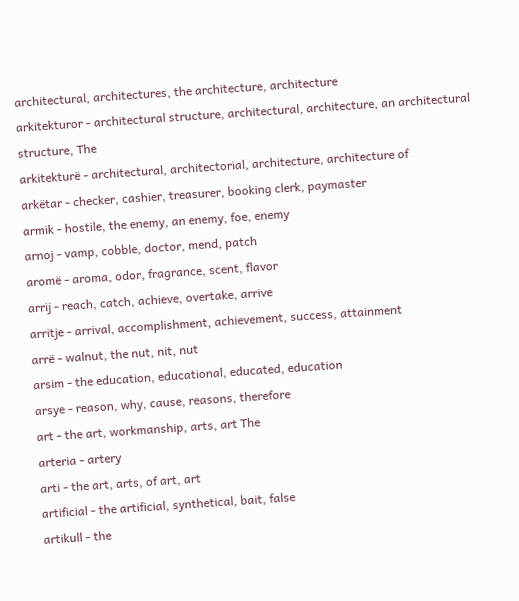architectural, architectures, the architecture, architecture
arkitekturor - architectural structure, architectural, architecture, an architectural structure, The
arkitekturë - architectural, architectorial, architecture, architecture of
arkëtar - checker, cashier, treasurer, booking clerk, paymaster
armik - hostile, the enemy, an enemy, foe, enemy
arnoj - vamp, cobble, doctor, mend, patch
aromë - aroma, odor, fragrance, scent, flavor
arrij - reach, catch, achieve, overtake, arrive
arritje - arrival, accomplishment, achievement, success, attainment
arrë - walnut, the nut, nit, nut
arsim - the education, educational, educated, education
arsye - reason, why, cause, reasons, therefore
art - the art, workmanship, arts, art The
arteria - artery
arti - the art, arts, of art, art
artificial - the artificial, synthetical, bait, false
artikull - the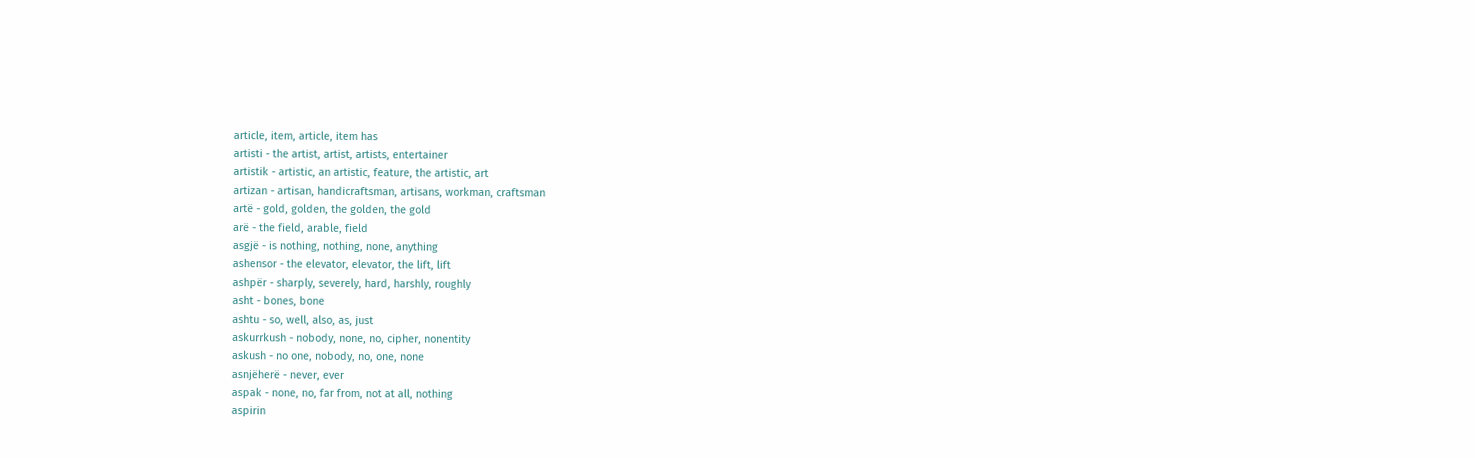article, item, article, item has
artisti - the artist, artist, artists, entertainer
artistik - artistic, an artistic, feature, the artistic, art
artizan - artisan, handicraftsman, artisans, workman, craftsman
artë - gold, golden, the golden, the gold
arë - the field, arable, field
asgjë - is nothing, nothing, none, anything
ashensor - the elevator, elevator, the lift, lift
ashpër - sharply, severely, hard, harshly, roughly
asht - bones, bone
ashtu - so, well, also, as, just
askurrkush - nobody, none, no, cipher, nonentity
askush - no one, nobody, no, one, none
asnjëherë - never, ever
aspak - none, no, far from, not at all, nothing
aspirin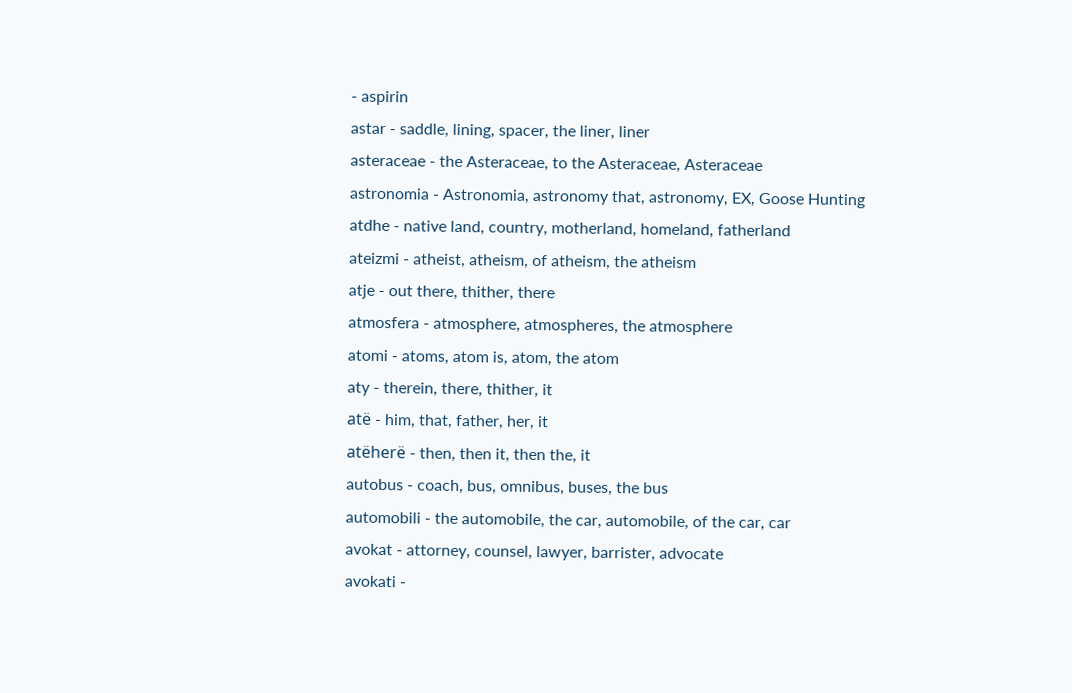- aspirin
astar - saddle, lining, spacer, the liner, liner
asteraceae - the Asteraceae, to the Asteraceae, Asteraceae
astronomia - Astronomia, astronomy that, astronomy, EX, Goose Hunting
atdhe - native land, country, motherland, homeland, fatherland
ateizmi - atheist, atheism, of atheism, the atheism
atje - out there, thither, there
atmosfera - atmosphere, atmospheres, the atmosphere
atomi - atoms, atom is, atom, the atom
aty - therein, there, thither, it
atë - him, that, father, her, it
atëherë - then, then it, then the, it
autobus - coach, bus, omnibus, buses, the bus
automobili - the automobile, the car, automobile, of the car, car
avokat - attorney, counsel, lawyer, barrister, advocate
avokati -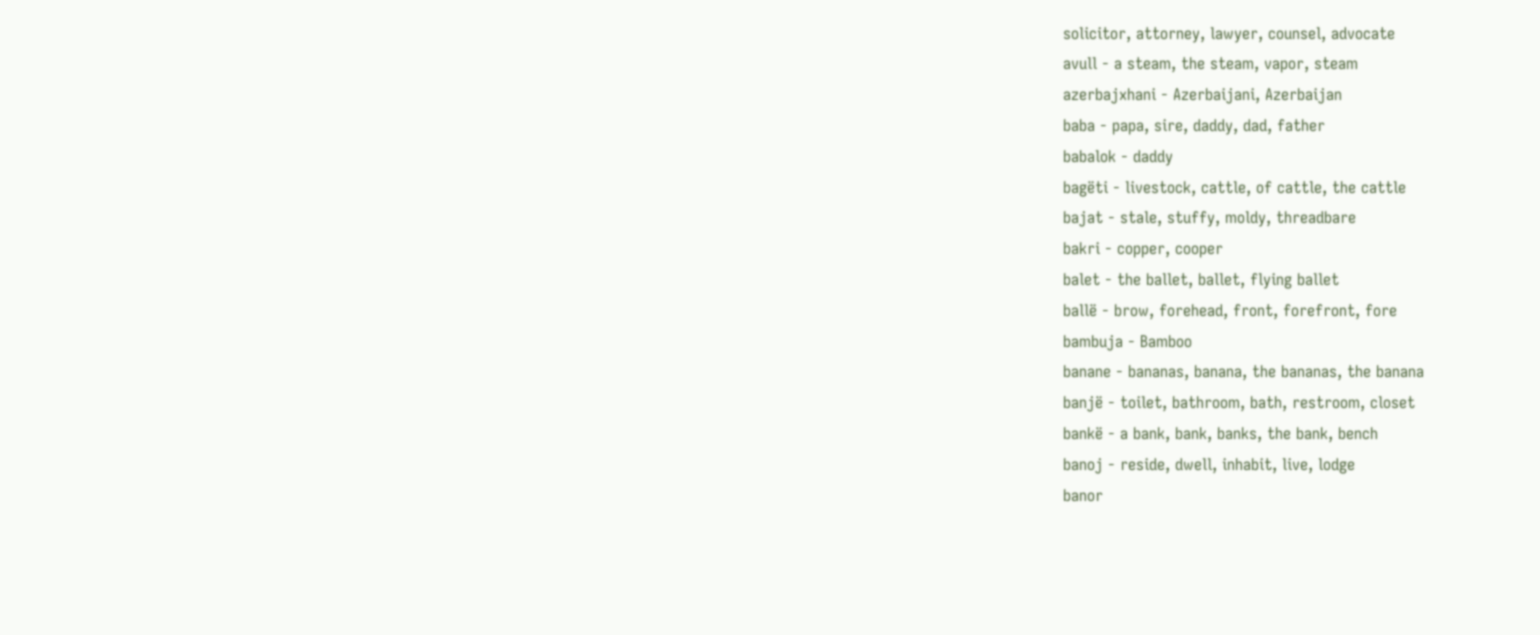solicitor, attorney, lawyer, counsel, advocate
avull - a steam, the steam, vapor, steam
azerbajxhani - Azerbaijani, Azerbaijan
baba - papa, sire, daddy, dad, father
babalok - daddy
bagëti - livestock, cattle, of cattle, the cattle
bajat - stale, stuffy, moldy, threadbare
bakri - copper, cooper
balet - the ballet, ballet, flying ballet
ballë - brow, forehead, front, forefront, fore
bambuja - Bamboo
banane - bananas, banana, the bananas, the banana
banjë - toilet, bathroom, bath, restroom, closet
bankë - a bank, bank, banks, the bank, bench
banoj - reside, dwell, inhabit, live, lodge
banor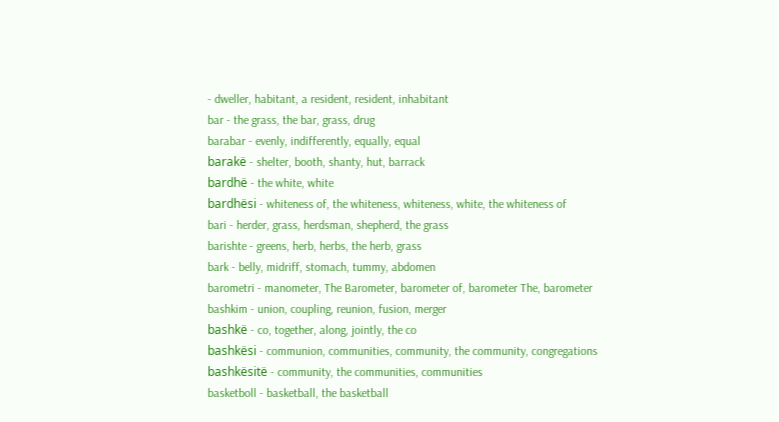- dweller, habitant, a resident, resident, inhabitant
bar - the grass, the bar, grass, drug
barabar - evenly, indifferently, equally, equal
barakë - shelter, booth, shanty, hut, barrack
bardhë - the white, white
bardhësi - whiteness of, the whiteness, whiteness, white, the whiteness of
bari - herder, grass, herdsman, shepherd, the grass
barishte - greens, herb, herbs, the herb, grass
bark - belly, midriff, stomach, tummy, abdomen
barometri - manometer, The Barometer, barometer of, barometer The, barometer
bashkim - union, coupling, reunion, fusion, merger
bashkë - co, together, along, jointly, the co
bashkësi - communion, communities, community, the community, congregations
bashkësitë - community, the communities, communities
basketboll - basketball, the basketball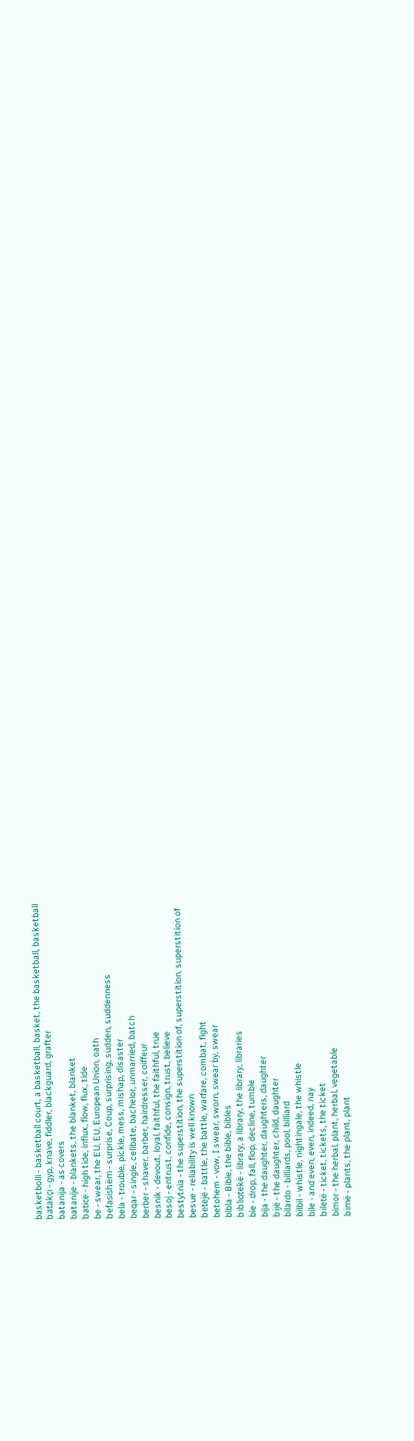basketbolli - basketball court, a basketball, basket, the basketball, basketball
batakçi - gyp, knave, fiddler, blackguard, grafter
batanija - as covers
batanije - blankets, the blanket, blanket
baticë - high tide, influx, flow, flux, tide
be - swear, the EU, EU, European Union, oath
befasishëm - surprise, Coup, surprising, sudden, suddenness
bela - trouble, pickle, mess, mishap, disaster
beqar - single, celibate, bachelor, unmarried, batch
berber - shaver, barber, hairdresser, coiffeur
besnik - devout, loyal, faithful, the faithful, true
besoj - entrust, confide, consign, trust, believe
bestytnia - the superstition, the superstition of, superstition, superstition of
besue - reliability is well known
betejë - battle, the battle, warfare, combat, fight
betohem - vow, I swear, sworn, swear by, swear
bibla - Bible, the bible, bibles
bibliotekë - library, a library, the library, libraries
bie - drop, fall, flop, decline, tumble
bija - the daughter, daughters, daughter
bijë - the daughter, child, daughter
bilardo - billiards, pool, billiard
bilbil - whistle, nightingale, the whistle
bile - and even, even, indeed, nay
biletë - ticket, tickets, the ticket
bimor - the herbal, plant, herbal, vegetable
bimë - plants, the plant, plant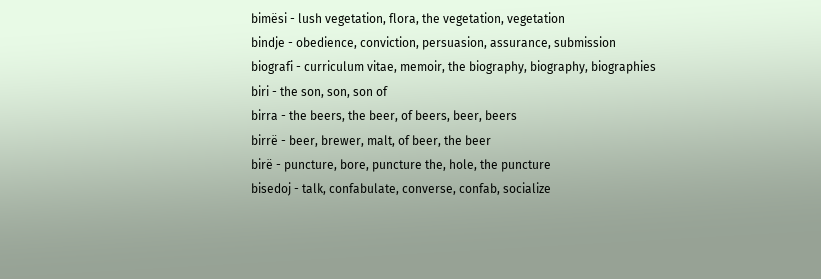bimësi - lush vegetation, flora, the vegetation, vegetation
bindje - obedience, conviction, persuasion, assurance, submission
biografi - curriculum vitae, memoir, the biography, biography, biographies
biri - the son, son, son of
birra - the beers, the beer, of beers, beer, beers
birrë - beer, brewer, malt, of beer, the beer
birë - puncture, bore, puncture the, hole, the puncture
bisedoj - talk, confabulate, converse, confab, socialize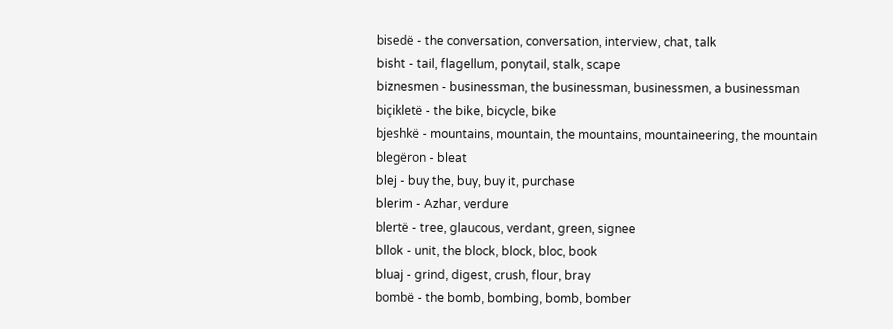bisedë - the conversation, conversation, interview, chat, talk
bisht - tail, flagellum, ponytail, stalk, scape
biznesmen - businessman, the businessman, businessmen, a businessman
biçikletë - the bike, bicycle, bike
bjeshkë - mountains, mountain, the mountains, mountaineering, the mountain
blegëron - bleat
blej - buy the, buy, buy it, purchase
blerim - Azhar, verdure
blertë - tree, glaucous, verdant, green, signee
bllok - unit, the block, block, bloc, book
bluaj - grind, digest, crush, flour, bray
bombë - the bomb, bombing, bomb, bomber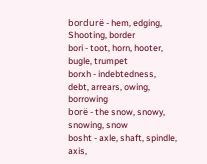bordurë - hem, edging, Shooting, border
bori - toot, horn, hooter, bugle, trumpet
borxh - indebtedness, debt, arrears, owing, borrowing
borë - the snow, snowy, snowing, snow
bosht - axle, shaft, spindle, axis,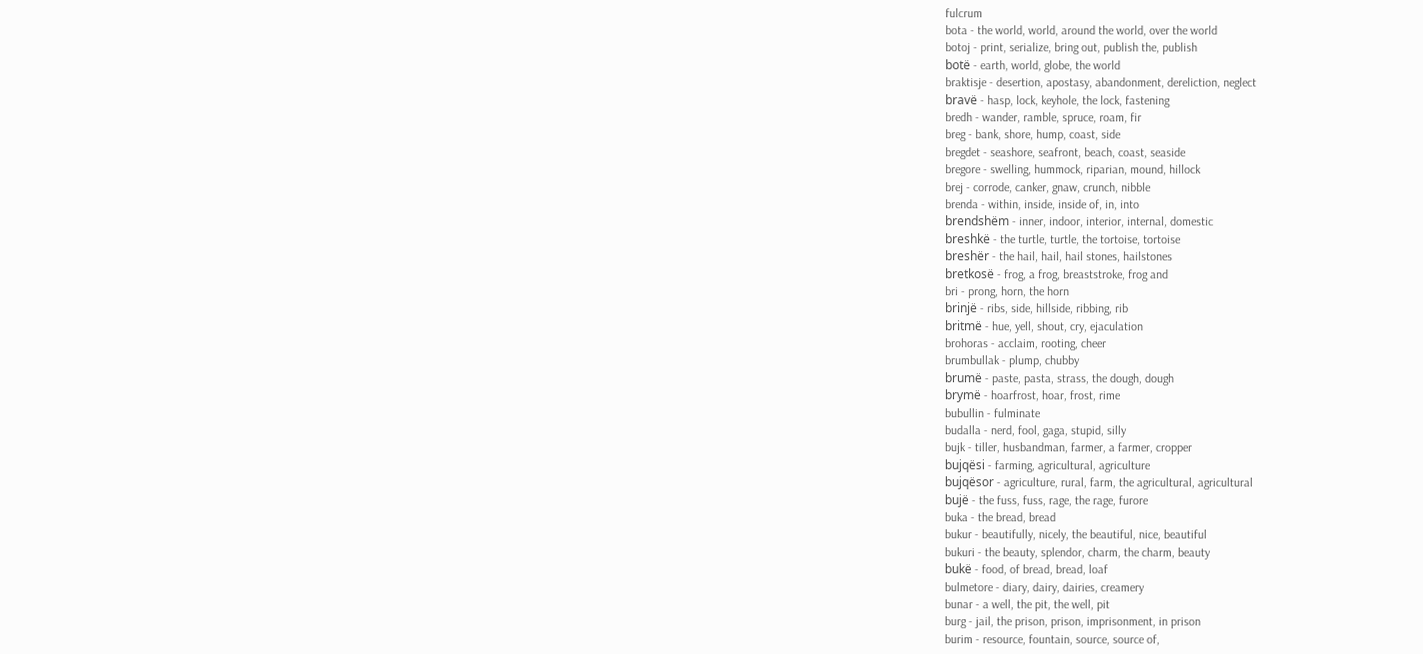fulcrum
bota - the world, world, around the world, over the world
botoj - print, serialize, bring out, publish the, publish
botë - earth, world, globe, the world
braktisje - desertion, apostasy, abandonment, dereliction, neglect
bravë - hasp, lock, keyhole, the lock, fastening
bredh - wander, ramble, spruce, roam, fir
breg - bank, shore, hump, coast, side
bregdet - seashore, seafront, beach, coast, seaside
bregore - swelling, hummock, riparian, mound, hillock
brej - corrode, canker, gnaw, crunch, nibble
brenda - within, inside, inside of, in, into
brendshëm - inner, indoor, interior, internal, domestic
breshkë - the turtle, turtle, the tortoise, tortoise
breshër - the hail, hail, hail stones, hailstones
bretkosë - frog, a frog, breaststroke, frog and
bri - prong, horn, the horn
brinjë - ribs, side, hillside, ribbing, rib
britmë - hue, yell, shout, cry, ejaculation
brohoras - acclaim, rooting, cheer
brumbullak - plump, chubby
brumë - paste, pasta, strass, the dough, dough
brymë - hoarfrost, hoar, frost, rime
bubullin - fulminate
budalla - nerd, fool, gaga, stupid, silly
bujk - tiller, husbandman, farmer, a farmer, cropper
bujqësi - farming, agricultural, agriculture
bujqësor - agriculture, rural, farm, the agricultural, agricultural
bujë - the fuss, fuss, rage, the rage, furore
buka - the bread, bread
bukur - beautifully, nicely, the beautiful, nice, beautiful
bukuri - the beauty, splendor, charm, the charm, beauty
bukë - food, of bread, bread, loaf
bulmetore - diary, dairy, dairies, creamery
bunar - a well, the pit, the well, pit
burg - jail, the prison, prison, imprisonment, in prison
burim - resource, fountain, source, source of,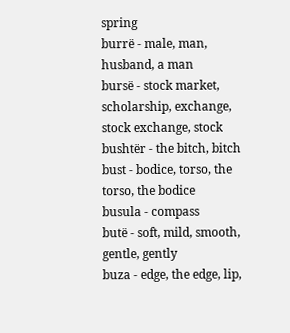spring
burrë - male, man, husband, a man
bursë - stock market, scholarship, exchange, stock exchange, stock
bushtër - the bitch, bitch
bust - bodice, torso, the torso, the bodice
busula - compass
butë - soft, mild, smooth, gentle, gently
buza - edge, the edge, lip,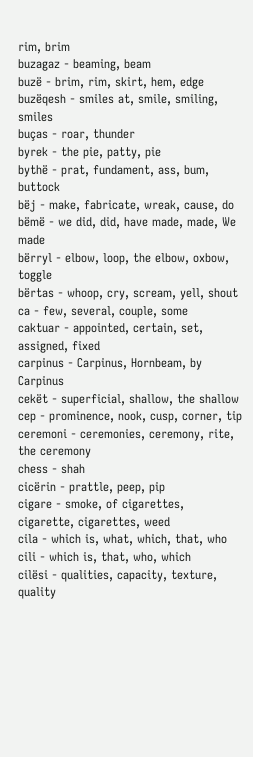rim, brim
buzagaz - beaming, beam
buzë - brim, rim, skirt, hem, edge
buzëqesh - smiles at, smile, smiling, smiles
buças - roar, thunder
byrek - the pie, patty, pie
bythë - prat, fundament, ass, bum, buttock
bëj - make, fabricate, wreak, cause, do
bëmë - we did, did, have made, made, We made
bërryl - elbow, loop, the elbow, oxbow, toggle
bërtas - whoop, cry, scream, yell, shout
ca - few, several, couple, some
caktuar - appointed, certain, set, assigned, fixed
carpinus - Carpinus, Hornbeam, by Carpinus
cekët - superficial, shallow, the shallow
cep - prominence, nook, cusp, corner, tip
ceremoni - ceremonies, ceremony, rite, the ceremony
chess - shah
cicërin - prattle, peep, pip
cigare - smoke, of cigarettes, cigarette, cigarettes, weed
cila - which is, what, which, that, who
cili - which is, that, who, which
cilësi - qualities, capacity, texture, quality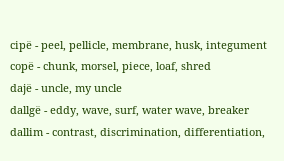cipë - peel, pellicle, membrane, husk, integument
copë - chunk, morsel, piece, loaf, shred
dajë - uncle, my uncle
dallgë - eddy, wave, surf, water wave, breaker
dallim - contrast, discrimination, differentiation,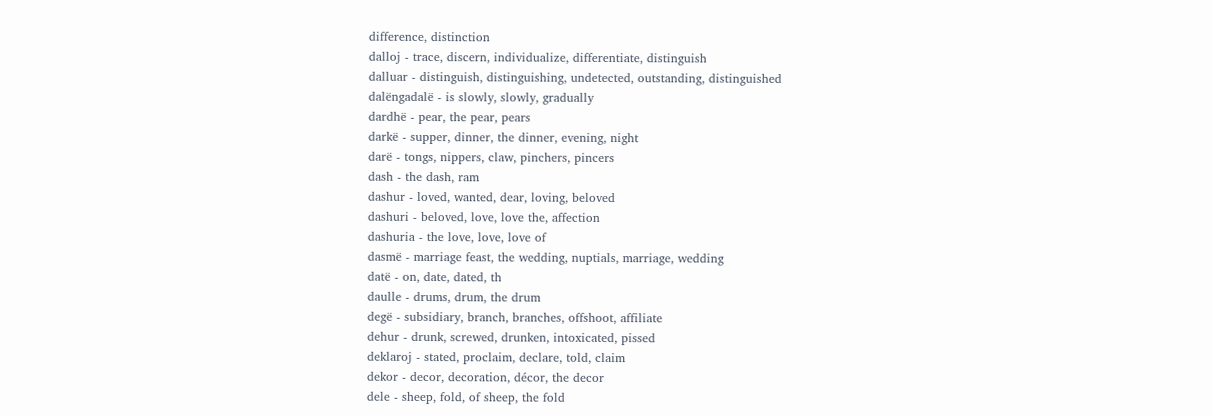difference, distinction
dalloj - trace, discern, individualize, differentiate, distinguish
dalluar - distinguish, distinguishing, undetected, outstanding, distinguished
dalëngadalë - is slowly, slowly, gradually
dardhë - pear, the pear, pears
darkë - supper, dinner, the dinner, evening, night
darë - tongs, nippers, claw, pinchers, pincers
dash - the dash, ram
dashur - loved, wanted, dear, loving, beloved
dashuri - beloved, love, love the, affection
dashuria - the love, love, love of
dasmë - marriage feast, the wedding, nuptials, marriage, wedding
datë - on, date, dated, th
daulle - drums, drum, the drum
degë - subsidiary, branch, branches, offshoot, affiliate
dehur - drunk, screwed, drunken, intoxicated, pissed
deklaroj - stated, proclaim, declare, told, claim
dekor - decor, decoration, décor, the decor
dele - sheep, fold, of sheep, the fold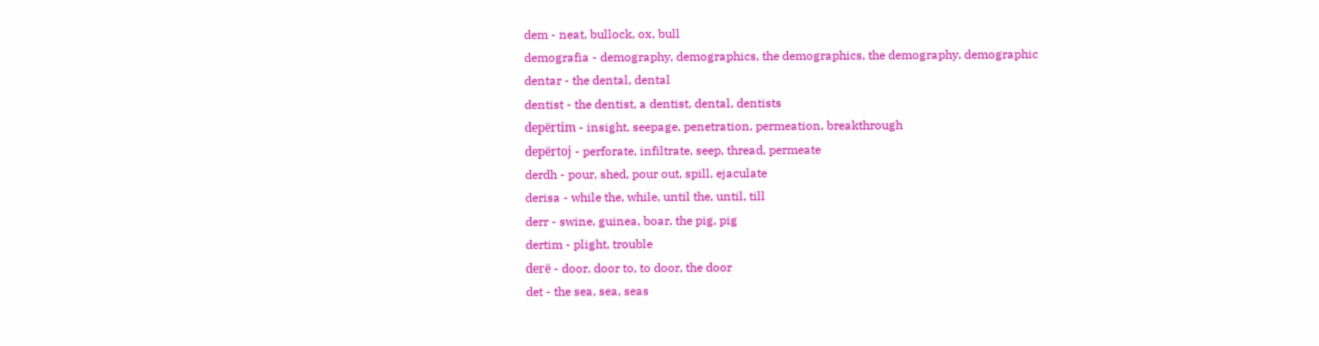dem - neat, bullock, ox, bull
demografia - demography, demographics, the demographics, the demography, demographic
dentar - the dental, dental
dentist - the dentist, a dentist, dental, dentists
depërtim - insight, seepage, penetration, permeation, breakthrough
depërtoj - perforate, infiltrate, seep, thread, permeate
derdh - pour, shed, pour out, spill, ejaculate
derisa - while the, while, until the, until, till
derr - swine, guinea, boar, the pig, pig
dertim - plight, trouble
derë - door, door to, to door, the door
det - the sea, sea, seas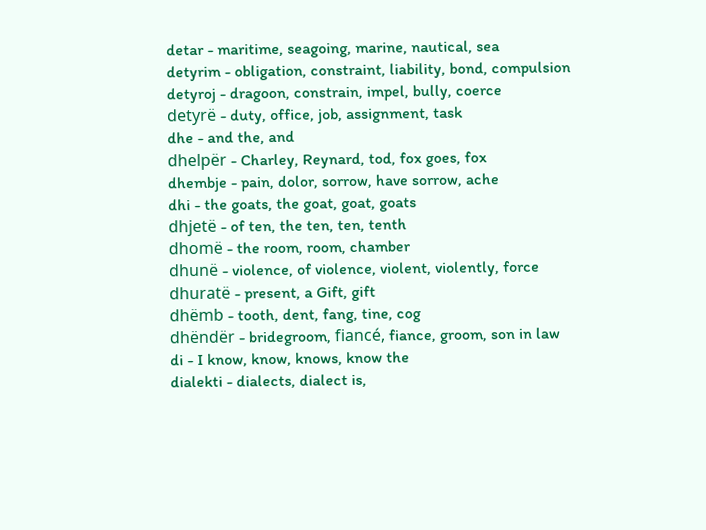detar - maritime, seagoing, marine, nautical, sea
detyrim - obligation, constraint, liability, bond, compulsion
detyroj - dragoon, constrain, impel, bully, coerce
detyrë - duty, office, job, assignment, task
dhe - and the, and
dhelpër - Charley, Reynard, tod, fox goes, fox
dhembje - pain, dolor, sorrow, have sorrow, ache
dhi - the goats, the goat, goat, goats
dhjetë - of ten, the ten, ten, tenth
dhomë - the room, room, chamber
dhunë - violence, of violence, violent, violently, force
dhuratë - present, a Gift, gift
dhëmb - tooth, dent, fang, tine, cog
dhëndër - bridegroom, fiancé, fiance, groom, son in law
di - I know, know, knows, know the
dialekti - dialects, dialect is,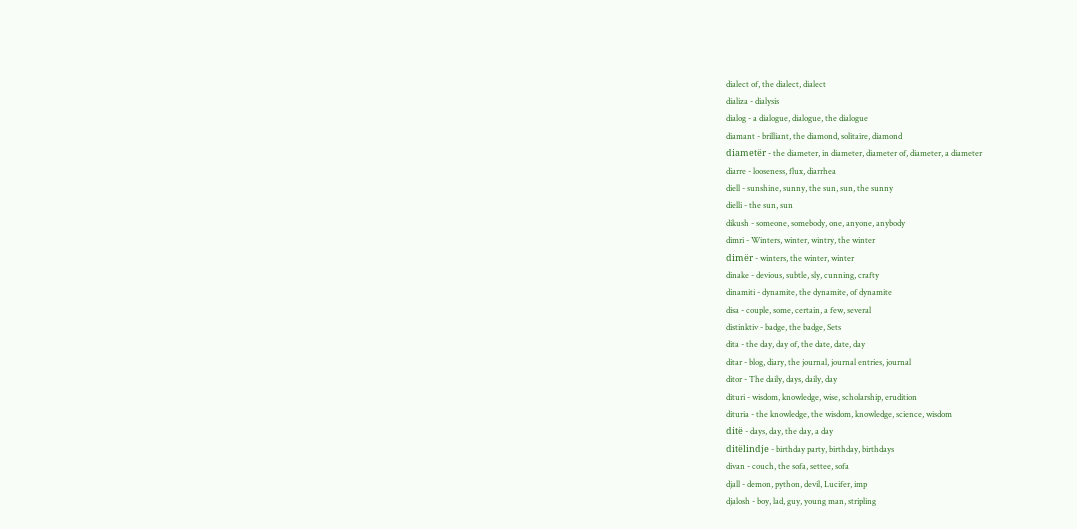dialect of, the dialect, dialect
dializa - dialysis
dialog - a dialogue, dialogue, the dialogue
diamant - brilliant, the diamond, solitaire, diamond
diametër - the diameter, in diameter, diameter of, diameter, a diameter
diarre - looseness, flux, diarrhea
diell - sunshine, sunny, the sun, sun, the sunny
dielli - the sun, sun
dikush - someone, somebody, one, anyone, anybody
dimri - Winters, winter, wintry, the winter
dimër - winters, the winter, winter
dinake - devious, subtle, sly, cunning, crafty
dinamiti - dynamite, the dynamite, of dynamite
disa - couple, some, certain, a few, several
distinktiv - badge, the badge, Sets
dita - the day, day of, the date, date, day
ditar - blog, diary, the journal, journal entries, journal
ditor - The daily, days, daily, day
dituri - wisdom, knowledge, wise, scholarship, erudition
dituria - the knowledge, the wisdom, knowledge, science, wisdom
ditë - days, day, the day, a day
ditëlindje - birthday party, birthday, birthdays
divan - couch, the sofa, settee, sofa
djall - demon, python, devil, Lucifer, imp
djalosh - boy, lad, guy, young man, stripling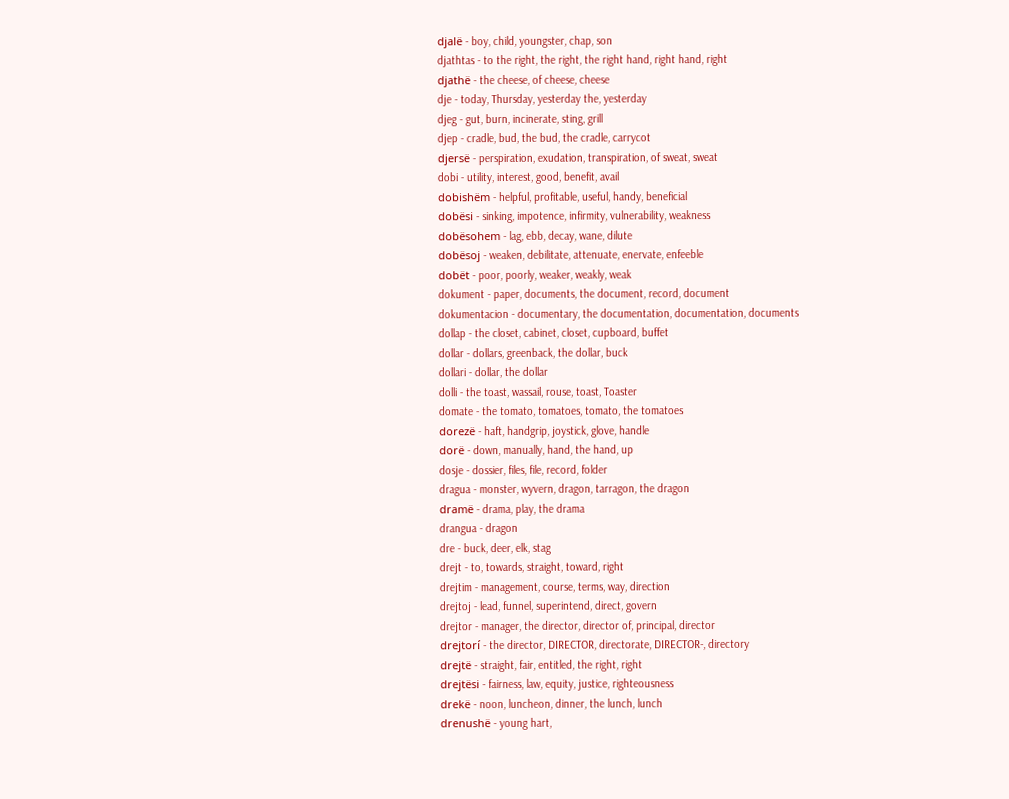djalë - boy, child, youngster, chap, son
djathtas - to the right, the right, the right hand, right hand, right
djathë - the cheese, of cheese, cheese
dje - today, Thursday, yesterday the, yesterday
djeg - gut, burn, incinerate, sting, grill
djep - cradle, bud, the bud, the cradle, carrycot
djersë - perspiration, exudation, transpiration, of sweat, sweat
dobi - utility, interest, good, benefit, avail
dobishëm - helpful, profitable, useful, handy, beneficial
dobësi - sinking, impotence, infirmity, vulnerability, weakness
dobësohem - lag, ebb, decay, wane, dilute
dobësoj - weaken, debilitate, attenuate, enervate, enfeeble
dobët - poor, poorly, weaker, weakly, weak
dokument - paper, documents, the document, record, document
dokumentacion - documentary, the documentation, documentation, documents
dollap - the closet, cabinet, closet, cupboard, buffet
dollar - dollars, greenback, the dollar, buck
dollari - dollar, the dollar
dolli - the toast, wassail, rouse, toast, Toaster
domate - the tomato, tomatoes, tomato, the tomatoes
dorezë - haft, handgrip, joystick, glove, handle
dorë - down, manually, hand, the hand, up
dosje - dossier, files, file, record, folder
dragua - monster, wyvern, dragon, tarragon, the dragon
dramë - drama, play, the drama
drangua - dragon
dre - buck, deer, elk, stag
drejt - to, towards, straight, toward, right
drejtim - management, course, terms, way, direction
drejtoj - lead, funnel, superintend, direct, govern
drejtor - manager, the director, director of, principal, director
drejtorí - the director, DIRECTOR, directorate, DIRECTOR-, directory
drejtë - straight, fair, entitled, the right, right
drejtësi - fairness, law, equity, justice, righteousness
drekë - noon, luncheon, dinner, the lunch, lunch
drenushë - young hart,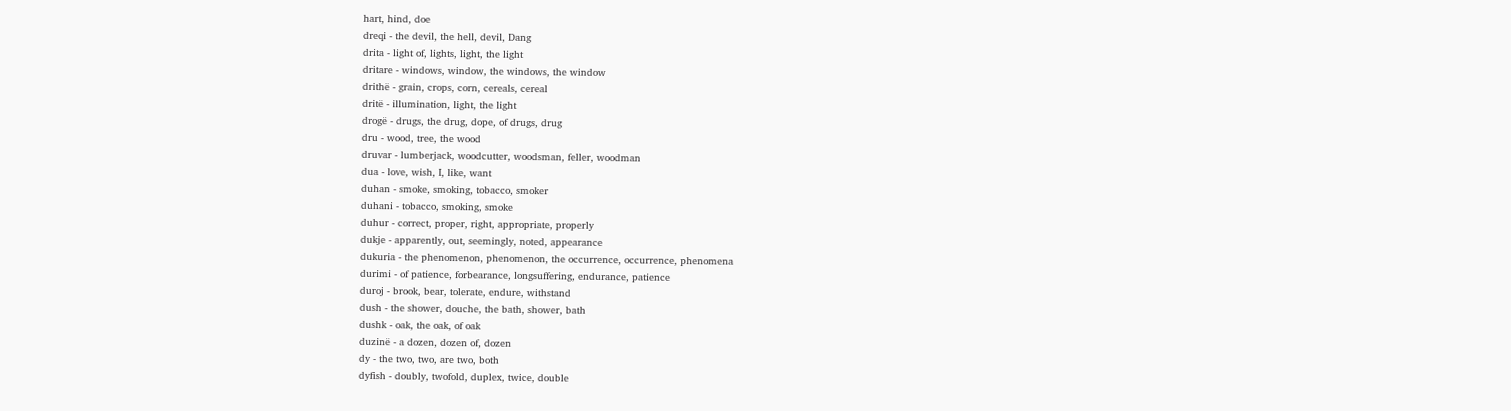hart, hind, doe
dreqi - the devil, the hell, devil, Dang
drita - light of, lights, light, the light
dritare - windows, window, the windows, the window
drithë - grain, crops, corn, cereals, cereal
dritë - illumination, light, the light
drogë - drugs, the drug, dope, of drugs, drug
dru - wood, tree, the wood
druvar - lumberjack, woodcutter, woodsman, feller, woodman
dua - love, wish, I, like, want
duhan - smoke, smoking, tobacco, smoker
duhani - tobacco, smoking, smoke
duhur - correct, proper, right, appropriate, properly
dukje - apparently, out, seemingly, noted, appearance
dukuria - the phenomenon, phenomenon, the occurrence, occurrence, phenomena
durimi - of patience, forbearance, longsuffering, endurance, patience
duroj - brook, bear, tolerate, endure, withstand
dush - the shower, douche, the bath, shower, bath
dushk - oak, the oak, of oak
duzinë - a dozen, dozen of, dozen
dy - the two, two, are two, both
dyfish - doubly, twofold, duplex, twice, double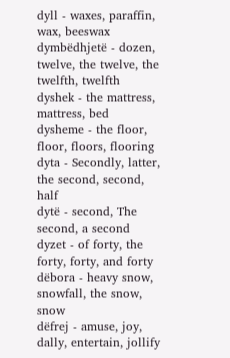dyll - waxes, paraffin, wax, beeswax
dymbëdhjetë - dozen, twelve, the twelve, the twelfth, twelfth
dyshek - the mattress, mattress, bed
dysheme - the floor, floor, floors, flooring
dyta - Secondly, latter, the second, second, half
dytë - second, The second, a second
dyzet - of forty, the forty, forty, and forty
dëbora - heavy snow, snowfall, the snow, snow
dëfrej - amuse, joy, dally, entertain, jollify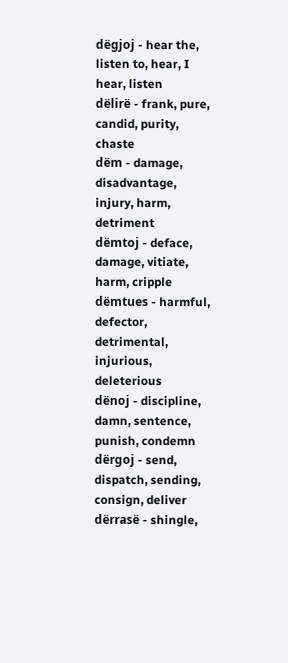dëgjoj - hear the, listen to, hear, I hear, listen
dëlirë - frank, pure, candid, purity, chaste
dëm - damage, disadvantage, injury, harm, detriment
dëmtoj - deface, damage, vitiate, harm, cripple
dëmtues - harmful, defector, detrimental, injurious, deleterious
dënoj - discipline, damn, sentence, punish, condemn
dërgoj - send, dispatch, sending, consign, deliver
dërrasë - shingle,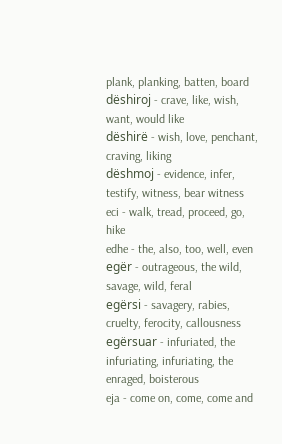plank, planking, batten, board
dëshiroj - crave, like, wish, want, would like
dëshirë - wish, love, penchant, craving, liking
dëshmoj - evidence, infer, testify, witness, bear witness
eci - walk, tread, proceed, go, hike
edhe - the, also, too, well, even
egër - outrageous, the wild, savage, wild, feral
egërsi - savagery, rabies, cruelty, ferocity, callousness
egërsuar - infuriated, the infuriating, infuriating, the enraged, boisterous
eja - come on, come, come and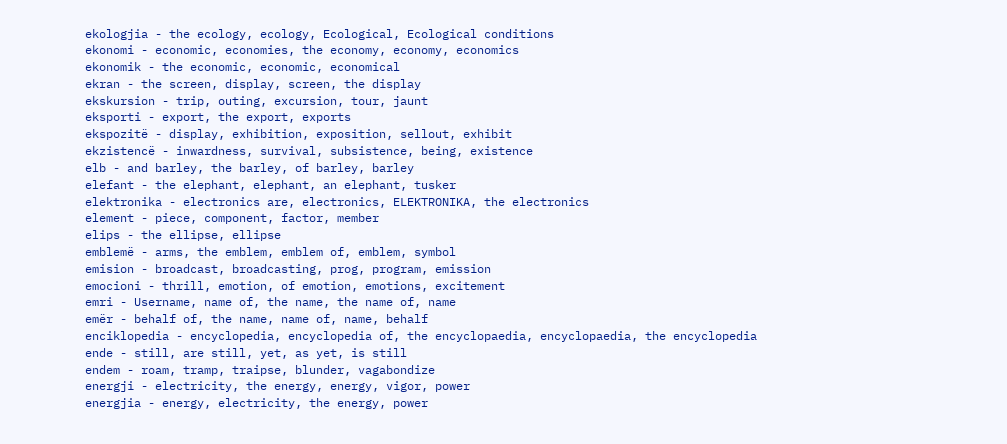ekologjia - the ecology, ecology, Ecological, Ecological conditions
ekonomi - economic, economies, the economy, economy, economics
ekonomik - the economic, economic, economical
ekran - the screen, display, screen, the display
ekskursion - trip, outing, excursion, tour, jaunt
eksporti - export, the export, exports
ekspozitë - display, exhibition, exposition, sellout, exhibit
ekzistencë - inwardness, survival, subsistence, being, existence
elb - and barley, the barley, of barley, barley
elefant - the elephant, elephant, an elephant, tusker
elektronika - electronics are, electronics, ELEKTRONIKA, the electronics
element - piece, component, factor, member
elips - the ellipse, ellipse
emblemë - arms, the emblem, emblem of, emblem, symbol
emision - broadcast, broadcasting, prog, program, emission
emocioni - thrill, emotion, of emotion, emotions, excitement
emri - Username, name of, the name, the name of, name
emër - behalf of, the name, name of, name, behalf
enciklopedia - encyclopedia, encyclopedia of, the encyclopaedia, encyclopaedia, the encyclopedia
ende - still, are still, yet, as yet, is still
endem - roam, tramp, traipse, blunder, vagabondize
energji - electricity, the energy, energy, vigor, power
energjia - energy, electricity, the energy, power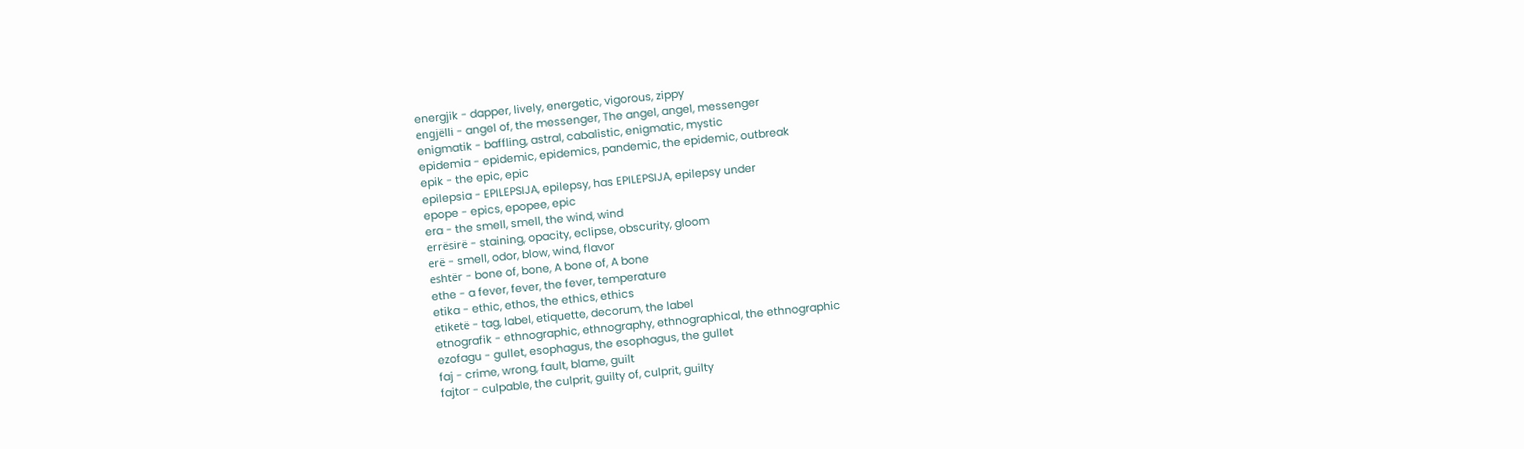energjik - dapper, lively, energetic, vigorous, zippy
engjëlli - angel of, the messenger, The angel, angel, messenger
enigmatik - baffling, astral, cabalistic, enigmatic, mystic
epidemia - epidemic, epidemics, pandemic, the epidemic, outbreak
epik - the epic, epic
epilepsia - EPILEPSIJA, epilepsy, has EPILEPSIJA, epilepsy under
epope - epics, epopee, epic
era - the smell, smell, the wind, wind
errësirë - staining, opacity, eclipse, obscurity, gloom
erë - smell, odor, blow, wind, flavor
eshtër - bone of, bone, A bone of, A bone
ethe - a fever, fever, the fever, temperature
etika - ethic, ethos, the ethics, ethics
etiketë - tag, label, etiquette, decorum, the label
etnografik - ethnographic, ethnography, ethnographical, the ethnographic
ezofagu - gullet, esophagus, the esophagus, the gullet
faj - crime, wrong, fault, blame, guilt
fajtor - culpable, the culprit, guilty of, culprit, guilty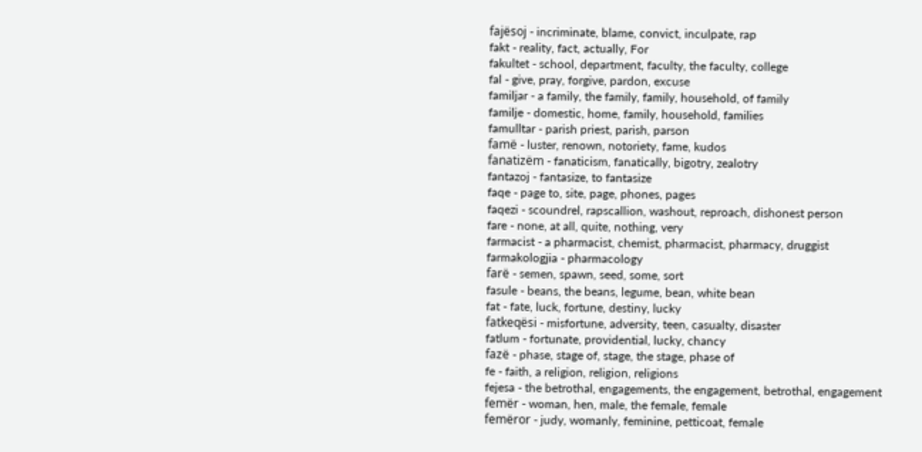fajësoj - incriminate, blame, convict, inculpate, rap
fakt - reality, fact, actually, For
fakultet - school, department, faculty, the faculty, college
fal - give, pray, forgive, pardon, excuse
familjar - a family, the family, family, household, of family
familje - domestic, home, family, household, families
famulltar - parish priest, parish, parson
famë - luster, renown, notoriety, fame, kudos
fanatizëm - fanaticism, fanatically, bigotry, zealotry
fantazoj - fantasize, to fantasize
faqe - page to, site, page, phones, pages
faqezi - scoundrel, rapscallion, washout, reproach, dishonest person
fare - none, at all, quite, nothing, very
farmacist - a pharmacist, chemist, pharmacist, pharmacy, druggist
farmakologjia - pharmacology
farë - semen, spawn, seed, some, sort
fasule - beans, the beans, legume, bean, white bean
fat - fate, luck, fortune, destiny, lucky
fatkeqësi - misfortune, adversity, teen, casualty, disaster
fatlum - fortunate, providential, lucky, chancy
fazë - phase, stage of, stage, the stage, phase of
fe - faith, a religion, religion, religions
fejesa - the betrothal, engagements, the engagement, betrothal, engagement
femër - woman, hen, male, the female, female
femëror - judy, womanly, feminine, petticoat, female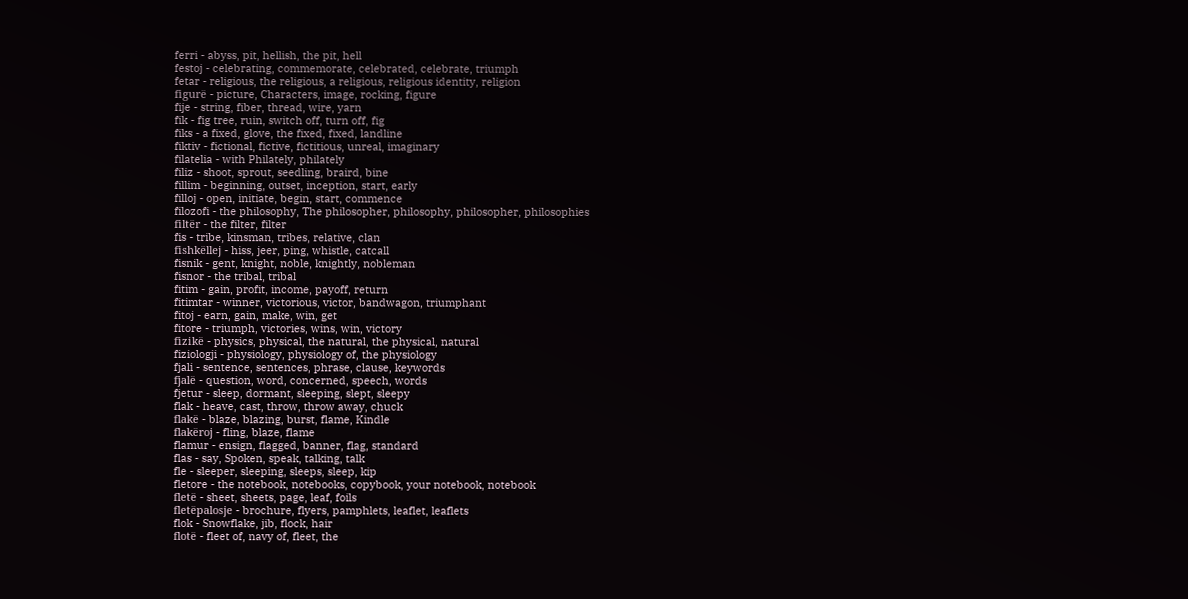ferri - abyss, pit, hellish, the pit, hell
festoj - celebrating, commemorate, celebrated, celebrate, triumph
fetar - religious, the religious, a religious, religious identity, religion
figurë - picture, Characters, image, rocking, figure
fije - string, fiber, thread, wire, yarn
fik - fig tree, ruin, switch off, turn off, fig
fiks - a fixed, glove, the fixed, fixed, landline
fiktiv - fictional, fictive, fictitious, unreal, imaginary
filatelia - with Philately, philately
filiz - shoot, sprout, seedling, braird, bine
fillim - beginning, outset, inception, start, early
filloj - open, initiate, begin, start, commence
filozofi - the philosophy, The philosopher, philosophy, philosopher, philosophies
filtër - the filter, filter
fis - tribe, kinsman, tribes, relative, clan
fishkëllej - hiss, jeer, ping, whistle, catcall
fisnik - gent, knight, noble, knightly, nobleman
fisnor - the tribal, tribal
fitim - gain, profit, income, payoff, return
fitimtar - winner, victorious, victor, bandwagon, triumphant
fitoj - earn, gain, make, win, get
fitore - triumph, victories, wins, win, victory
fizikë - physics, physical, the natural, the physical, natural
fiziologji - physiology, physiology of, the physiology
fjali - sentence, sentences, phrase, clause, keywords
fjalë - question, word, concerned, speech, words
fjetur - sleep, dormant, sleeping, slept, sleepy
flak - heave, cast, throw, throw away, chuck
flakë - blaze, blazing, burst, flame, Kindle
flakëroj - fling, blaze, flame
flamur - ensign, flagged, banner, flag, standard
flas - say, Spoken, speak, talking, talk
fle - sleeper, sleeping, sleeps, sleep, kip
fletore - the notebook, notebooks, copybook, your notebook, notebook
fletë - sheet, sheets, page, leaf, foils
fletëpalosje - brochure, flyers, pamphlets, leaflet, leaflets
flok - Snowflake, jib, flock, hair
flotë - fleet of, navy of, fleet, the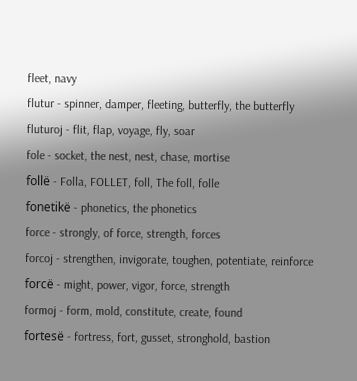fleet, navy
flutur - spinner, damper, fleeting, butterfly, the butterfly
fluturoj - flit, flap, voyage, fly, soar
fole - socket, the nest, nest, chase, mortise
follë - Folla, FOLLET, foll, The foll, folle
fonetikë - phonetics, the phonetics
force - strongly, of force, strength, forces
forcoj - strengthen, invigorate, toughen, potentiate, reinforce
forcë - might, power, vigor, force, strength
formoj - form, mold, constitute, create, found
fortesë - fortress, fort, gusset, stronghold, bastion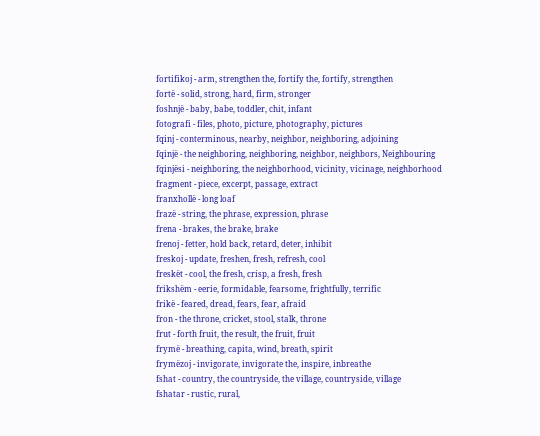fortifikoj - arm, strengthen the, fortify the, fortify, strengthen
fortë - solid, strong, hard, firm, stronger
foshnjë - baby, babe, toddler, chit, infant
fotografi - files, photo, picture, photography, pictures
fqinj - conterminous, nearby, neighbor, neighboring, adjoining
fqinjë - the neighboring, neighboring, neighbor, neighbors, Neighbouring
fqinjësi - neighboring, the neighborhood, vicinity, vicinage, neighborhood
fragment - piece, excerpt, passage, extract
franxhollë - long loaf
frazë - string, the phrase, expression, phrase
frena - brakes, the brake, brake
frenoj - fetter, hold back, retard, deter, inhibit
freskoj - update, freshen, fresh, refresh, cool
freskët - cool, the fresh, crisp, a fresh, fresh
frikshëm - eerie, formidable, fearsome, frightfully, terrific
frikë - feared, dread, fears, fear, afraid
fron - the throne, cricket, stool, stalk, throne
frut - forth fruit, the result, the fruit, fruit
frymë - breathing, capita, wind, breath, spirit
frymëzoj - invigorate, invigorate the, inspire, inbreathe
fshat - country, the countryside, the village, countryside, village
fshatar - rustic, rural,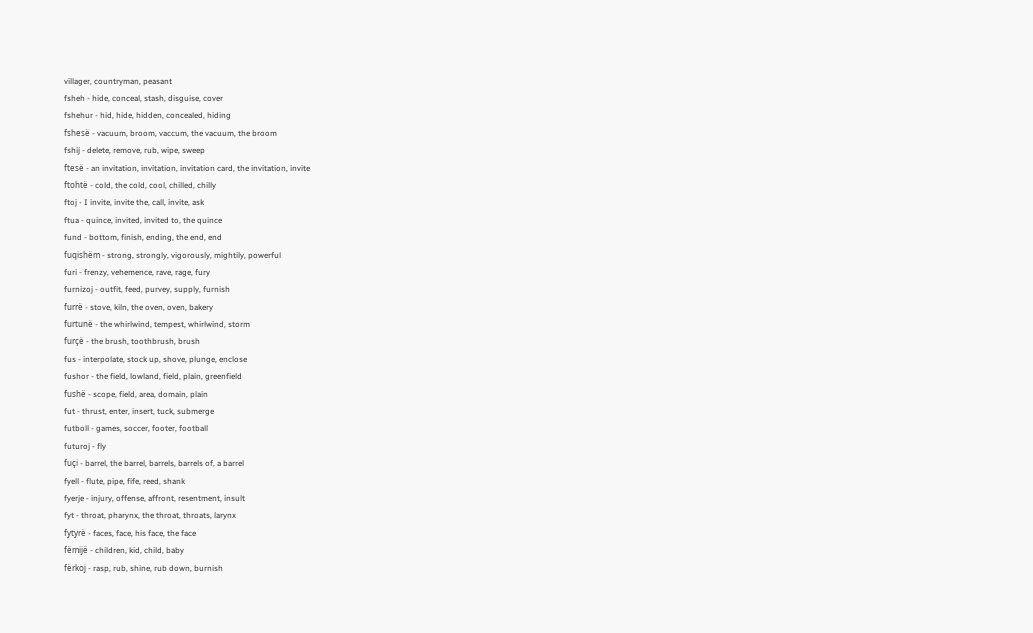villager, countryman, peasant
fsheh - hide, conceal, stash, disguise, cover
fshehur - hid, hide, hidden, concealed, hiding
fshesë - vacuum, broom, vaccum, the vacuum, the broom
fshij - delete, remove, rub, wipe, sweep
ftesë - an invitation, invitation, invitation card, the invitation, invite
ftohtë - cold, the cold, cool, chilled, chilly
ftoj - I invite, invite the, call, invite, ask
ftua - quince, invited, invited to, the quince
fund - bottom, finish, ending, the end, end
fuqishëm - strong, strongly, vigorously, mightily, powerful
furi - frenzy, vehemence, rave, rage, fury
furnizoj - outfit, feed, purvey, supply, furnish
furrë - stove, kiln, the oven, oven, bakery
furtunë - the whirlwind, tempest, whirlwind, storm
furçë - the brush, toothbrush, brush
fus - interpolate, stock up, shove, plunge, enclose
fushor - the field, lowland, field, plain, greenfield
fushë - scope, field, area, domain, plain
fut - thrust, enter, insert, tuck, submerge
futboll - games, soccer, footer, football
futuroj - fly
fuçi - barrel, the barrel, barrels, barrels of, a barrel
fyell - flute, pipe, fife, reed, shank
fyerje - injury, offense, affront, resentment, insult
fyt - throat, pharynx, the throat, throats, larynx
fytyrë - faces, face, his face, the face
fëmijë - children, kid, child, baby
fërkoj - rasp, rub, shine, rub down, burnish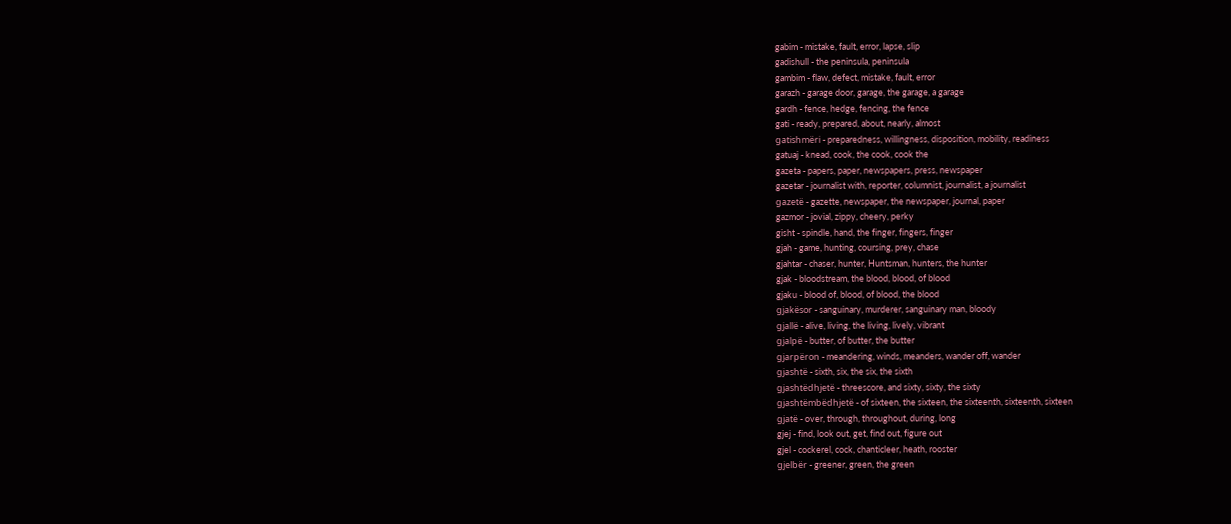gabim - mistake, fault, error, lapse, slip
gadishull - the peninsula, peninsula
gambim - flaw, defect, mistake, fault, error
garazh - garage door, garage, the garage, a garage
gardh - fence, hedge, fencing, the fence
gati - ready, prepared, about, nearly, almost
gatishmëri - preparedness, willingness, disposition, mobility, readiness
gatuaj - knead, cook, the cook, cook the
gazeta - papers, paper, newspapers, press, newspaper
gazetar - journalist with, reporter, columnist, journalist, a journalist
gazetë - gazette, newspaper, the newspaper, journal, paper
gazmor - jovial, zippy, cheery, perky
gisht - spindle, hand, the finger, fingers, finger
gjah - game, hunting, coursing, prey, chase
gjahtar - chaser, hunter, Huntsman, hunters, the hunter
gjak - bloodstream, the blood, blood, of blood
gjaku - blood of, blood, of blood, the blood
gjakësor - sanguinary, murderer, sanguinary man, bloody
gjallë - alive, living, the living, lively, vibrant
gjalpë - butter, of butter, the butter
gjarpëron - meandering, winds, meanders, wander off, wander
gjashtë - sixth, six, the six, the sixth
gjashtëdhjetë - threescore, and sixty, sixty, the sixty
gjashtëmbëdhjetë - of sixteen, the sixteen, the sixteenth, sixteenth, sixteen
gjatë - over, through, throughout, during, long
gjej - find, look out, get, find out, figure out
gjel - cockerel, cock, chanticleer, heath, rooster
gjelbër - greener, green, the green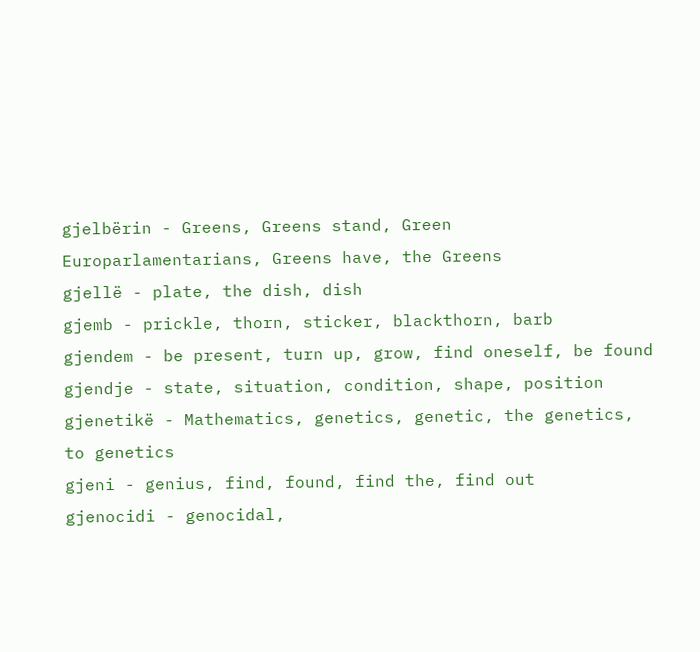gjelbërin - Greens, Greens stand, Green Europarlamentarians, Greens have, the Greens
gjellë - plate, the dish, dish
gjemb - prickle, thorn, sticker, blackthorn, barb
gjendem - be present, turn up, grow, find oneself, be found
gjendje - state, situation, condition, shape, position
gjenetikë - Mathematics, genetics, genetic, the genetics, to genetics
gjeni - genius, find, found, find the, find out
gjenocidi - genocidal,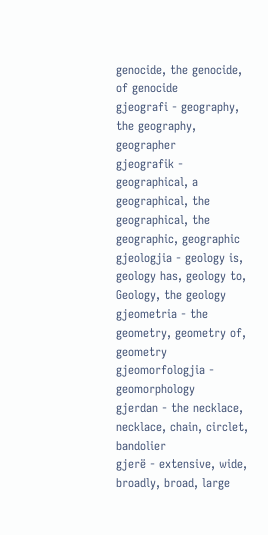genocide, the genocide, of genocide
gjeografi - geography, the geography, geographer
gjeografik - geographical, a geographical, the geographical, the geographic, geographic
gjeologjia - geology is, geology has, geology to, Geology, the geology
gjeometria - the geometry, geometry of, geometry
gjeomorfologjia - geomorphology
gjerdan - the necklace, necklace, chain, circlet, bandolier
gjerë - extensive, wide, broadly, broad, large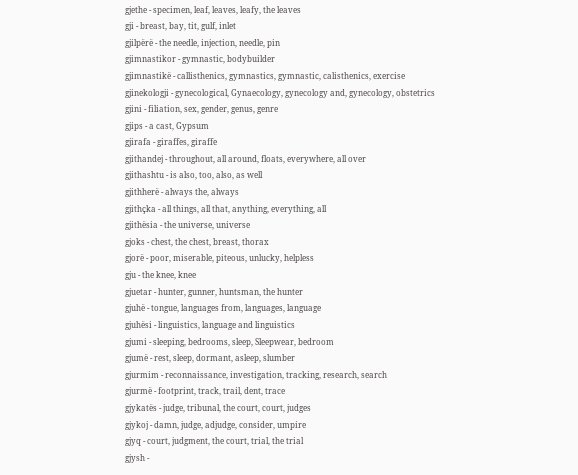gjethe - specimen, leaf, leaves, leafy, the leaves
gji - breast, bay, tit, gulf, inlet
gjilpërë - the needle, injection, needle, pin
gjimnastikor - gymnastic, bodybuilder
gjimnastikë - callisthenics, gymnastics, gymnastic, calisthenics, exercise
gjinekologji - gynecological, Gynaecology, gynecology and, gynecology, obstetrics
gjini - filiation, sex, gender, genus, genre
gjips - a cast, Gypsum
gjirafa - giraffes, giraffe
gjithandej - throughout, all around, floats, everywhere, all over
gjithashtu - is also, too, also, as well
gjithherë - always the, always
gjithçka - all things, all that, anything, everything, all
gjithësia - the universe, universe
gjoks - chest, the chest, breast, thorax
gjorë - poor, miserable, piteous, unlucky, helpless
gju - the knee, knee
gjuetar - hunter, gunner, huntsman, the hunter
gjuhë - tongue, languages from, languages, language
gjuhësi - linguistics, language and linguistics
gjumi - sleeping, bedrooms, sleep, Sleepwear, bedroom
gjumë - rest, sleep, dormant, asleep, slumber
gjurmim - reconnaissance, investigation, tracking, research, search
gjurmë - footprint, track, trail, dent, trace
gjykatës - judge, tribunal, the court, court, judges
gjykoj - damn, judge, adjudge, consider, umpire
gjyq - court, judgment, the court, trial, the trial
gjysh -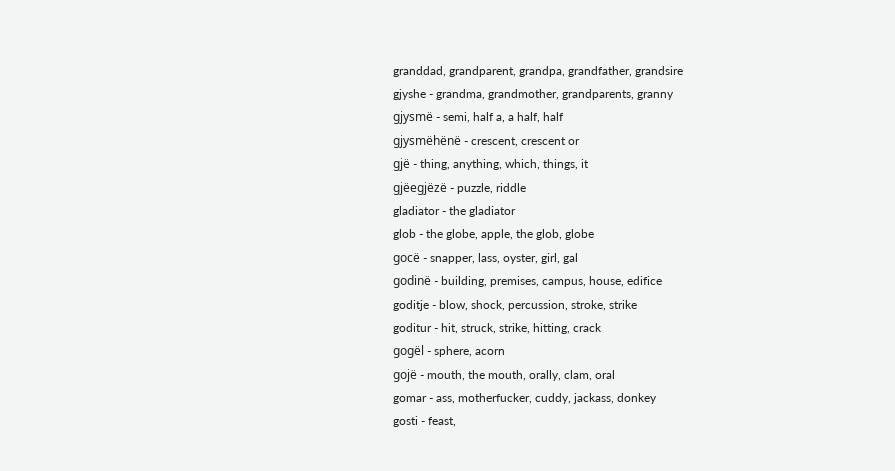granddad, grandparent, grandpa, grandfather, grandsire
gjyshe - grandma, grandmother, grandparents, granny
gjysmë - semi, half a, a half, half
gjysmëhënë - crescent, crescent or
gjë - thing, anything, which, things, it
gjëegjëzë - puzzle, riddle
gladiator - the gladiator
glob - the globe, apple, the glob, globe
gocë - snapper, lass, oyster, girl, gal
godinë - building, premises, campus, house, edifice
goditje - blow, shock, percussion, stroke, strike
goditur - hit, struck, strike, hitting, crack
gogël - sphere, acorn
gojë - mouth, the mouth, orally, clam, oral
gomar - ass, motherfucker, cuddy, jackass, donkey
gosti - feast,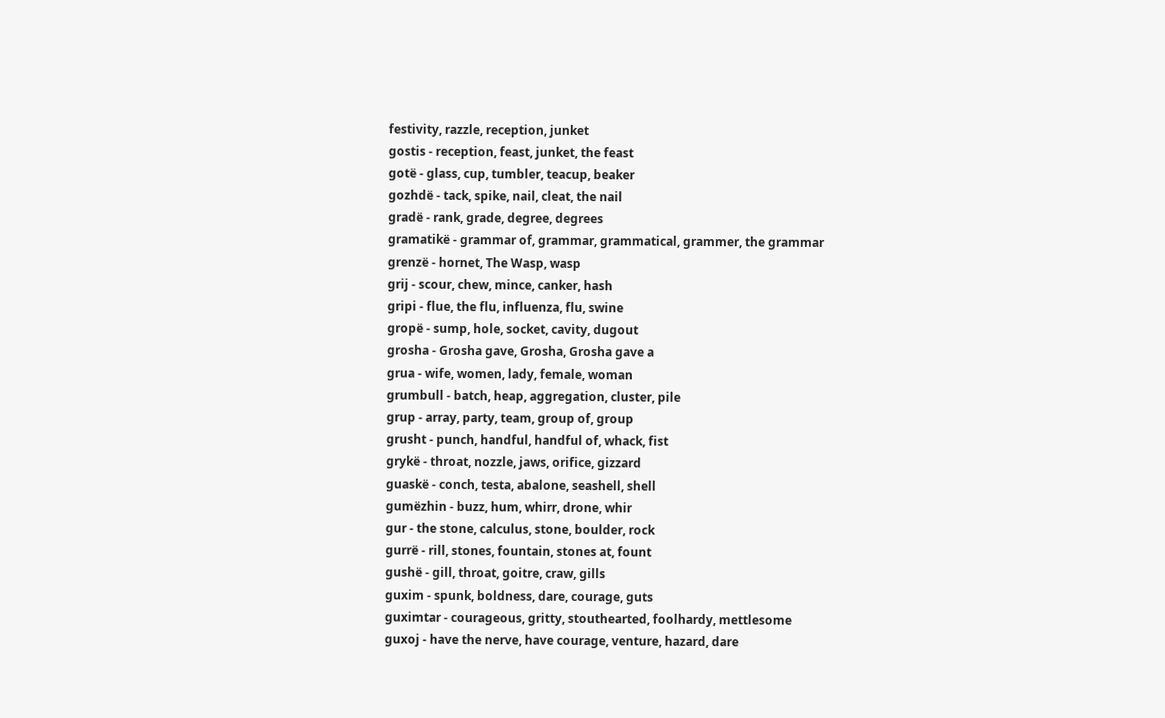festivity, razzle, reception, junket
gostis - reception, feast, junket, the feast
gotë - glass, cup, tumbler, teacup, beaker
gozhdë - tack, spike, nail, cleat, the nail
gradë - rank, grade, degree, degrees
gramatikë - grammar of, grammar, grammatical, grammer, the grammar
grenzë - hornet, The Wasp, wasp
grij - scour, chew, mince, canker, hash
gripi - flue, the flu, influenza, flu, swine
gropë - sump, hole, socket, cavity, dugout
grosha - Grosha gave, Grosha, Grosha gave a
grua - wife, women, lady, female, woman
grumbull - batch, heap, aggregation, cluster, pile
grup - array, party, team, group of, group
grusht - punch, handful, handful of, whack, fist
grykë - throat, nozzle, jaws, orifice, gizzard
guaskë - conch, testa, abalone, seashell, shell
gumëzhin - buzz, hum, whirr, drone, whir
gur - the stone, calculus, stone, boulder, rock
gurrë - rill, stones, fountain, stones at, fount
gushë - gill, throat, goitre, craw, gills
guxim - spunk, boldness, dare, courage, guts
guximtar - courageous, gritty, stouthearted, foolhardy, mettlesome
guxoj - have the nerve, have courage, venture, hazard, dare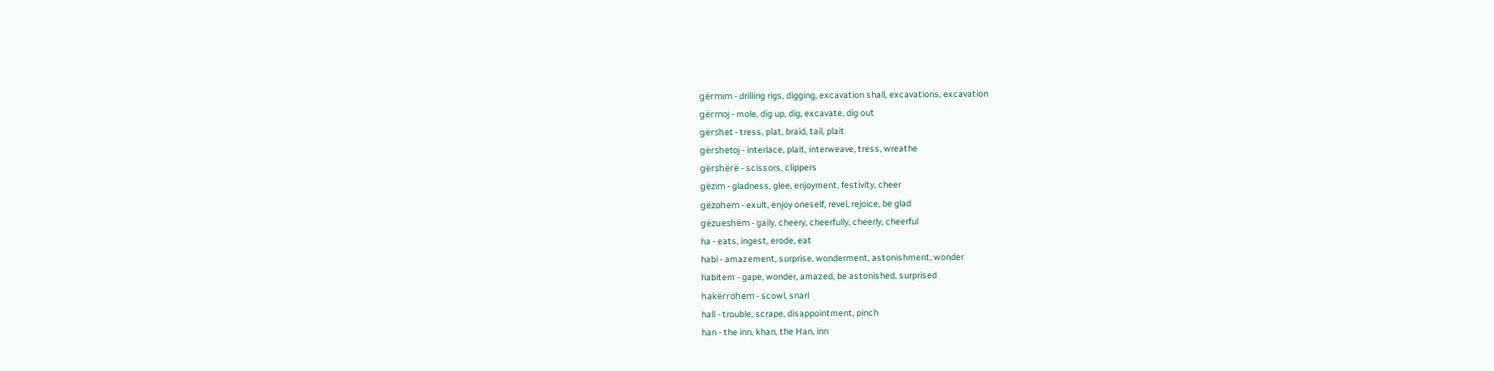gërmim - drilling rigs, digging, excavation shall, excavations, excavation
gërmoj - mole, dig up, dig, excavate, dig out
gërshet - tress, plat, braid, tail, plait
gërshetoj - interlace, plait, interweave, tress, wreathe
gërshërë - scissors, clippers
gëzim - gladness, glee, enjoyment, festivity, cheer
gëzohem - exult, enjoy oneself, revel, rejoice, be glad
gëzueshëm - gaily, cheery, cheerfully, cheerly, cheerful
ha - eats, ingest, erode, eat
habi - amazement, surprise, wonderment, astonishment, wonder
habitem - gape, wonder, amazed, be astonished, surprised
hakërrohem - scowl, snarl
hall - trouble, scrape, disappointment, pinch
han - the inn, khan, the Han, inn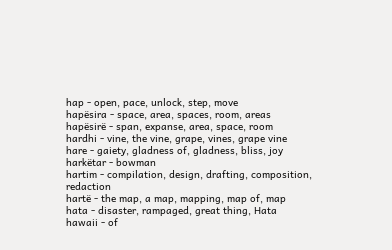hap - open, pace, unlock, step, move
hapësira - space, area, spaces, room, areas
hapësirë - span, expanse, area, space, room
hardhi - vine, the vine, grape, vines, grape vine
hare - gaiety, gladness of, gladness, bliss, joy
harkëtar - bowman
hartim - compilation, design, drafting, composition, redaction
hartë - the map, a map, mapping, map of, map
hata - disaster, rampaged, great thing, Hata
hawaii - of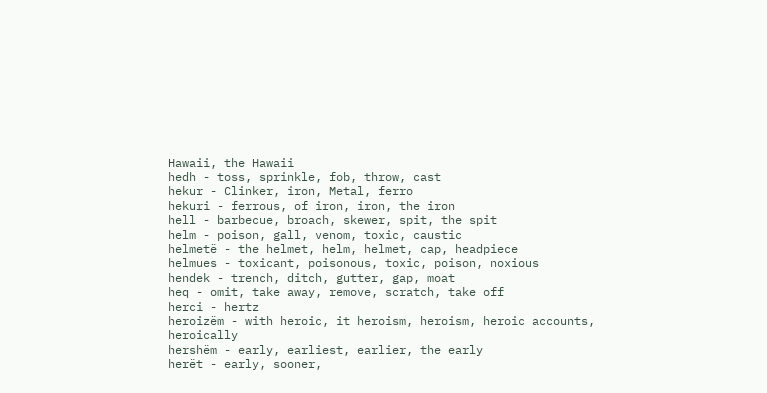Hawaii, the Hawaii
hedh - toss, sprinkle, fob, throw, cast
hekur - Clinker, iron, Metal, ferro
hekuri - ferrous, of iron, iron, the iron
hell - barbecue, broach, skewer, spit, the spit
helm - poison, gall, venom, toxic, caustic
helmetë - the helmet, helm, helmet, cap, headpiece
helmues - toxicant, poisonous, toxic, poison, noxious
hendek - trench, ditch, gutter, gap, moat
heq - omit, take away, remove, scratch, take off
herci - hertz
heroizëm - with heroic, it heroism, heroism, heroic accounts, heroically
hershëm - early, earliest, earlier, the early
herët - early, sooner,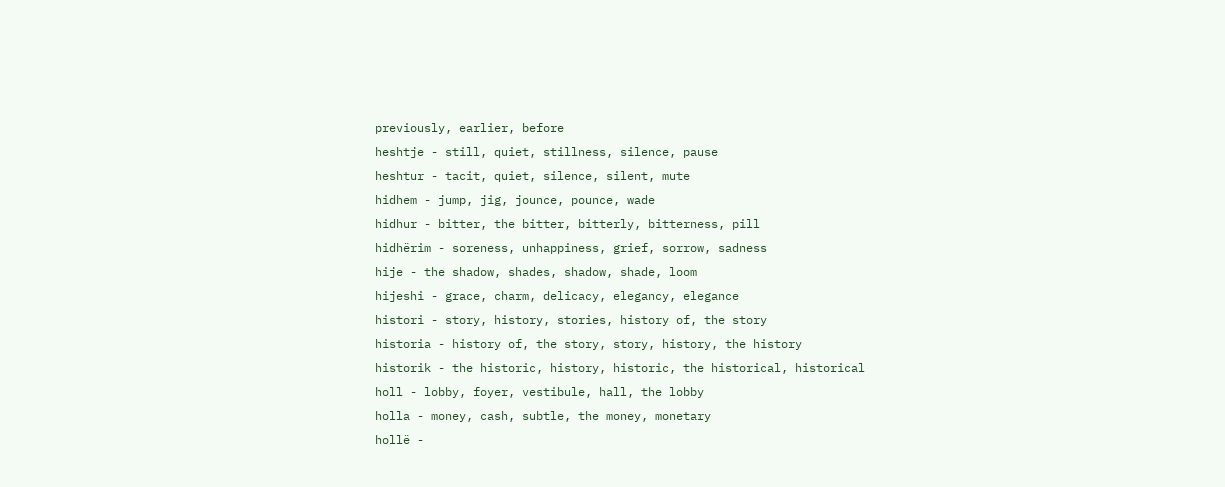previously, earlier, before
heshtje - still, quiet, stillness, silence, pause
heshtur - tacit, quiet, silence, silent, mute
hidhem - jump, jig, jounce, pounce, wade
hidhur - bitter, the bitter, bitterly, bitterness, pill
hidhërim - soreness, unhappiness, grief, sorrow, sadness
hije - the shadow, shades, shadow, shade, loom
hijeshi - grace, charm, delicacy, elegancy, elegance
histori - story, history, stories, history of, the story
historia - history of, the story, story, history, the history
historik - the historic, history, historic, the historical, historical
holl - lobby, foyer, vestibule, hall, the lobby
holla - money, cash, subtle, the money, monetary
hollë -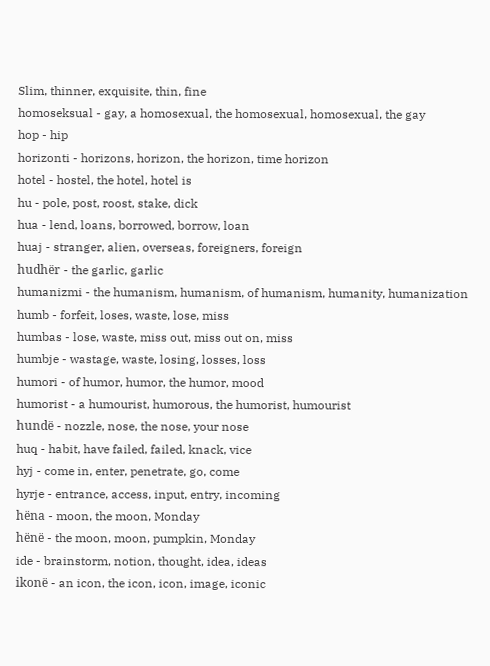Slim, thinner, exquisite, thin, fine
homoseksual - gay, a homosexual, the homosexual, homosexual, the gay
hop - hip
horizonti - horizons, horizon, the horizon, time horizon
hotel - hostel, the hotel, hotel is
hu - pole, post, roost, stake, dick
hua - lend, loans, borrowed, borrow, loan
huaj - stranger, alien, overseas, foreigners, foreign
hudhër - the garlic, garlic
humanizmi - the humanism, humanism, of humanism, humanity, humanization
humb - forfeit, loses, waste, lose, miss
humbas - lose, waste, miss out, miss out on, miss
humbje - wastage, waste, losing, losses, loss
humori - of humor, humor, the humor, mood
humorist - a humourist, humorous, the humorist, humourist
hundë - nozzle, nose, the nose, your nose
huq - habit, have failed, failed, knack, vice
hyj - come in, enter, penetrate, go, come
hyrje - entrance, access, input, entry, incoming
hëna - moon, the moon, Monday
hënë - the moon, moon, pumpkin, Monday
ide - brainstorm, notion, thought, idea, ideas
ikonë - an icon, the icon, icon, image, iconic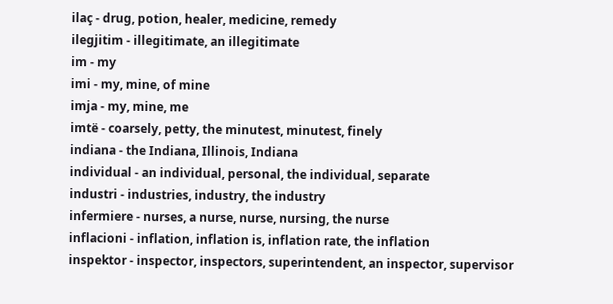ilaç - drug, potion, healer, medicine, remedy
ilegjitim - illegitimate, an illegitimate
im - my
imi - my, mine, of mine
imja - my, mine, me
imtë - coarsely, petty, the minutest, minutest, finely
indiana - the Indiana, Illinois, Indiana
individual - an individual, personal, the individual, separate
industri - industries, industry, the industry
infermiere - nurses, a nurse, nurse, nursing, the nurse
inflacioni - inflation, inflation is, inflation rate, the inflation
inspektor - inspector, inspectors, superintendent, an inspector, supervisor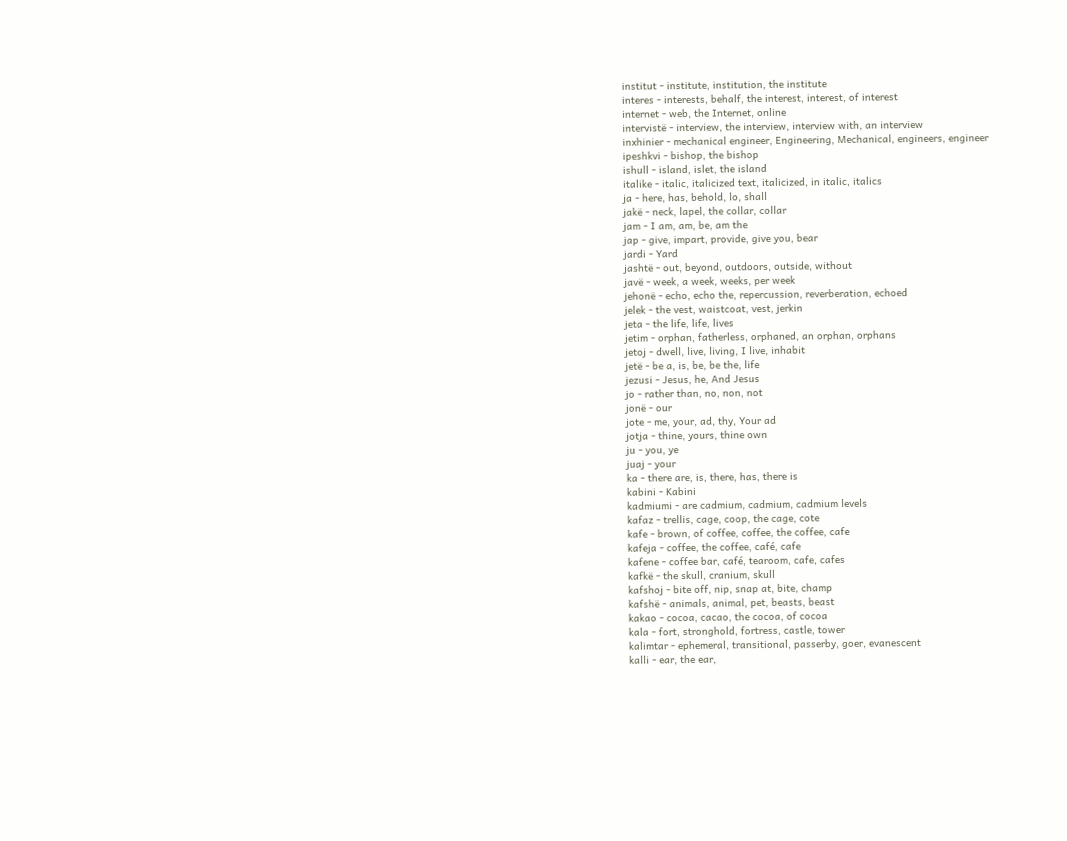institut - institute, institution, the institute
interes - interests, behalf, the interest, interest, of interest
internet - web, the Internet, online
intervistë - interview, the interview, interview with, an interview
inxhinier - mechanical engineer, Engineering, Mechanical, engineers, engineer
ipeshkvi - bishop, the bishop
ishull - island, islet, the island
italike - italic, italicized text, italicized, in italic, italics
ja - here, has, behold, lo, shall
jakë - neck, lapel, the collar, collar
jam - I am, am, be, am the
jap - give, impart, provide, give you, bear
jardi - Yard
jashtë - out, beyond, outdoors, outside, without
javë - week, a week, weeks, per week
jehonë - echo, echo the, repercussion, reverberation, echoed
jelek - the vest, waistcoat, vest, jerkin
jeta - the life, life, lives
jetim - orphan, fatherless, orphaned, an orphan, orphans
jetoj - dwell, live, living, I live, inhabit
jetë - be a, is, be, be the, life
jezusi - Jesus, he, And Jesus
jo - rather than, no, non, not
jonë - our
jote - me, your, ad, thy, Your ad
jotja - thine, yours, thine own
ju - you, ye
juaj - your
ka - there are, is, there, has, there is
kabini - Kabini
kadmiumi - are cadmium, cadmium, cadmium levels
kafaz - trellis, cage, coop, the cage, cote
kafe - brown, of coffee, coffee, the coffee, cafe
kafeja - coffee, the coffee, café, cafe
kafene - coffee bar, café, tearoom, cafe, cafes
kafkë - the skull, cranium, skull
kafshoj - bite off, nip, snap at, bite, champ
kafshë - animals, animal, pet, beasts, beast
kakao - cocoa, cacao, the cocoa, of cocoa
kala - fort, stronghold, fortress, castle, tower
kalimtar - ephemeral, transitional, passerby, goer, evanescent
kalli - ear, the ear,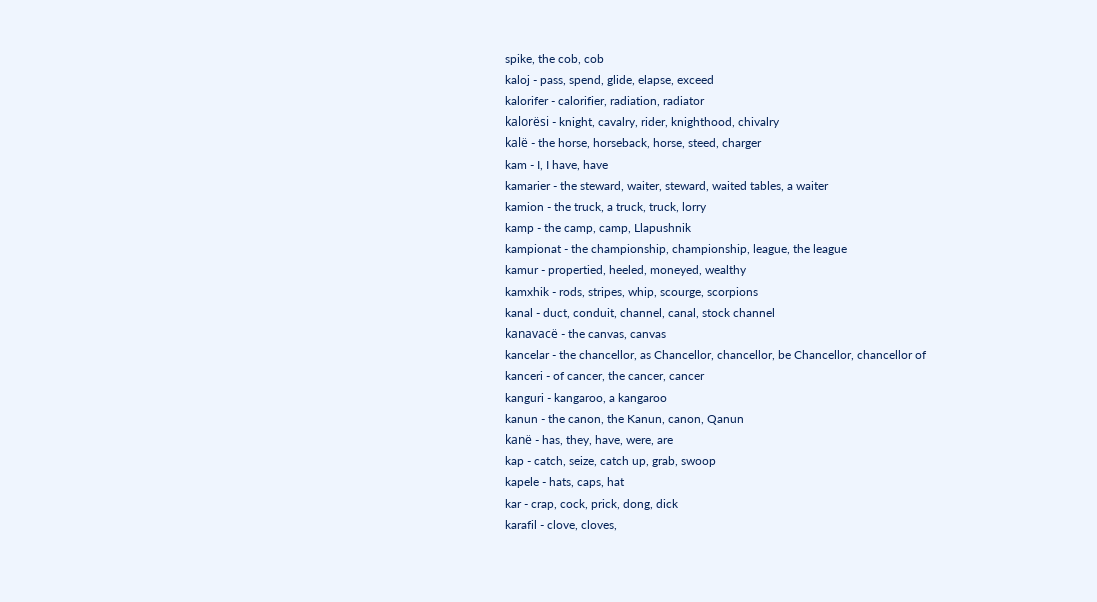spike, the cob, cob
kaloj - pass, spend, glide, elapse, exceed
kalorifer - calorifier, radiation, radiator
kalorësi - knight, cavalry, rider, knighthood, chivalry
kalë - the horse, horseback, horse, steed, charger
kam - I, I have, have
kamarier - the steward, waiter, steward, waited tables, a waiter
kamion - the truck, a truck, truck, lorry
kamp - the camp, camp, Llapushnik
kampionat - the championship, championship, league, the league
kamur - propertied, heeled, moneyed, wealthy
kamxhik - rods, stripes, whip, scourge, scorpions
kanal - duct, conduit, channel, canal, stock channel
kanavacë - the canvas, canvas
kancelar - the chancellor, as Chancellor, chancellor, be Chancellor, chancellor of
kanceri - of cancer, the cancer, cancer
kanguri - kangaroo, a kangaroo
kanun - the canon, the Kanun, canon, Qanun
kanë - has, they, have, were, are
kap - catch, seize, catch up, grab, swoop
kapele - hats, caps, hat
kar - crap, cock, prick, dong, dick
karafil - clove, cloves,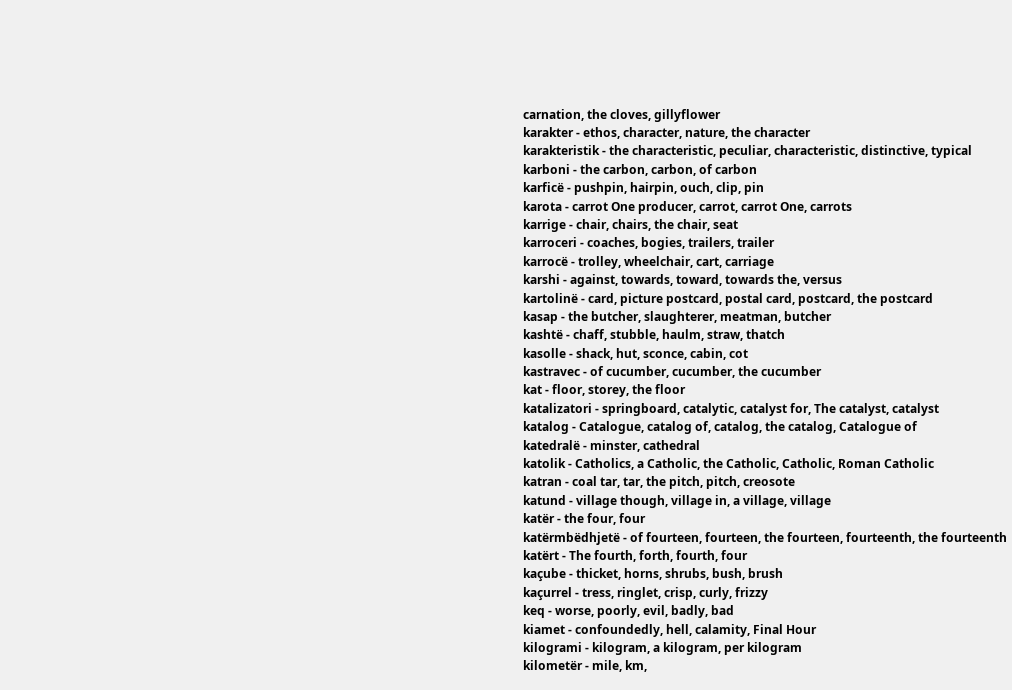carnation, the cloves, gillyflower
karakter - ethos, character, nature, the character
karakteristik - the characteristic, peculiar, characteristic, distinctive, typical
karboni - the carbon, carbon, of carbon
karficë - pushpin, hairpin, ouch, clip, pin
karota - carrot One producer, carrot, carrot One, carrots
karrige - chair, chairs, the chair, seat
karroceri - coaches, bogies, trailers, trailer
karrocë - trolley, wheelchair, cart, carriage
karshi - against, towards, toward, towards the, versus
kartolinë - card, picture postcard, postal card, postcard, the postcard
kasap - the butcher, slaughterer, meatman, butcher
kashtë - chaff, stubble, haulm, straw, thatch
kasolle - shack, hut, sconce, cabin, cot
kastravec - of cucumber, cucumber, the cucumber
kat - floor, storey, the floor
katalizatori - springboard, catalytic, catalyst for, The catalyst, catalyst
katalog - Catalogue, catalog of, catalog, the catalog, Catalogue of
katedralë - minster, cathedral
katolik - Catholics, a Catholic, the Catholic, Catholic, Roman Catholic
katran - coal tar, tar, the pitch, pitch, creosote
katund - village though, village in, a village, village
katër - the four, four
katërmbëdhjetë - of fourteen, fourteen, the fourteen, fourteenth, the fourteenth
katërt - The fourth, forth, fourth, four
kaçube - thicket, horns, shrubs, bush, brush
kaçurrel - tress, ringlet, crisp, curly, frizzy
keq - worse, poorly, evil, badly, bad
kiamet - confoundedly, hell, calamity, Final Hour
kilogrami - kilogram, a kilogram, per kilogram
kilometër - mile, km,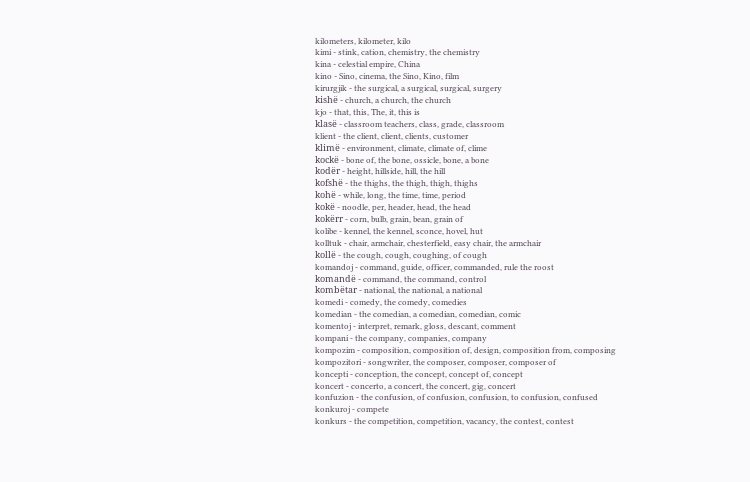kilometers, kilometer, kilo
kimi - stink, cation, chemistry, the chemistry
kina - celestial empire, China
kino - Sino, cinema, the Sino, Kino, film
kirurgjik - the surgical, a surgical, surgical, surgery
kishë - church, a church, the church
kjo - that, this, The, it, this is
klasë - classroom teachers, class, grade, classroom
klient - the client, client, clients, customer
klimë - environment, climate, climate of, clime
kockë - bone of, the bone, ossicle, bone, a bone
kodër - height, hillside, hill, the hill
kofshë - the thighs, the thigh, thigh, thighs
kohë - while, long, the time, time, period
kokë - noodle, per, header, head, the head
kokërr - corn, bulb, grain, bean, grain of
kolibe - kennel, the kennel, sconce, hovel, hut
kolltuk - chair, armchair, chesterfield, easy chair, the armchair
kollë - the cough, cough, coughing, of cough
komandoj - command, guide, officer, commanded, rule the roost
komandë - command, the command, control
kombëtar - national, the national, a national
komedi - comedy, the comedy, comedies
komedian - the comedian, a comedian, comedian, comic
komentoj - interpret, remark, gloss, descant, comment
kompani - the company, companies, company
kompozim - composition, composition of, design, composition from, composing
kompozitori - songwriter, the composer, composer, composer of
koncepti - conception, the concept, concept of, concept
koncert - concerto, a concert, the concert, gig, concert
konfuzion - the confusion, of confusion, confusion, to confusion, confused
konkuroj - compete
konkurs - the competition, competition, vacancy, the contest, contest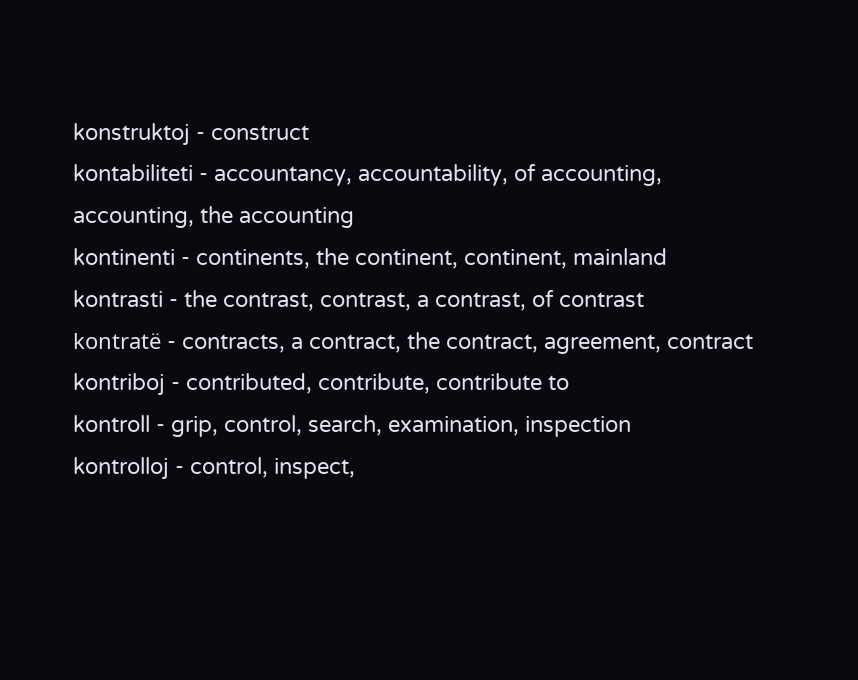konstruktoj - construct
kontabiliteti - accountancy, accountability, of accounting, accounting, the accounting
kontinenti - continents, the continent, continent, mainland
kontrasti - the contrast, contrast, a contrast, of contrast
kontratë - contracts, a contract, the contract, agreement, contract
kontriboj - contributed, contribute, contribute to
kontroll - grip, control, search, examination, inspection
kontrolloj - control, inspect,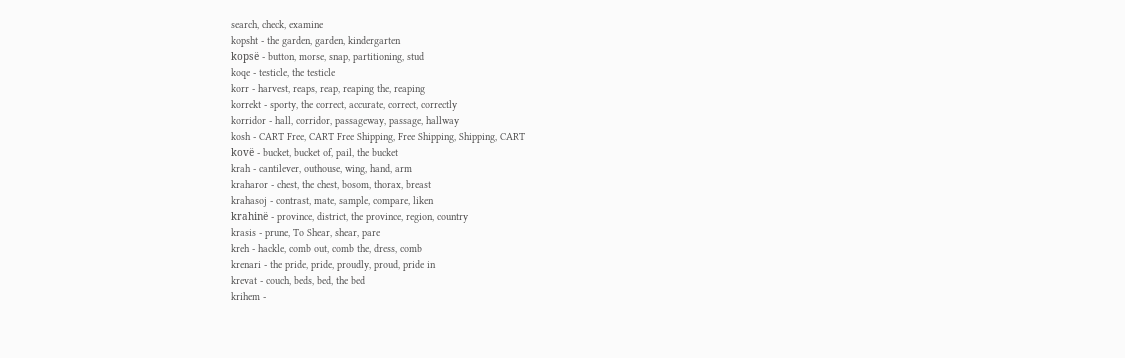search, check, examine
kopsht - the garden, garden, kindergarten
kopsë - button, morse, snap, partitioning, stud
koqe - testicle, the testicle
korr - harvest, reaps, reap, reaping the, reaping
korrekt - sporty, the correct, accurate, correct, correctly
korridor - hall, corridor, passageway, passage, hallway
kosh - CART Free, CART Free Shipping, Free Shipping, Shipping, CART
kovë - bucket, bucket of, pail, the bucket
krah - cantilever, outhouse, wing, hand, arm
kraharor - chest, the chest, bosom, thorax, breast
krahasoj - contrast, mate, sample, compare, liken
krahinë - province, district, the province, region, country
krasis - prune, To Shear, shear, pare
kreh - hackle, comb out, comb the, dress, comb
krenari - the pride, pride, proudly, proud, pride in
krevat - couch, beds, bed, the bed
krihem -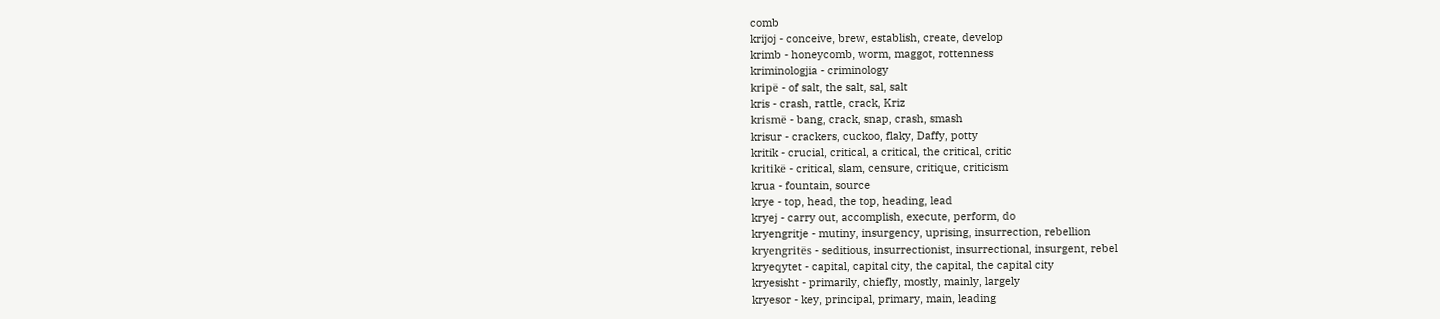comb
krijoj - conceive, brew, establish, create, develop
krimb - honeycomb, worm, maggot, rottenness
kriminologjia - criminology
kripë - of salt, the salt, sal, salt
kris - crash, rattle, crack, Kriz
krismë - bang, crack, snap, crash, smash
krisur - crackers, cuckoo, flaky, Daffy, potty
kritik - crucial, critical, a critical, the critical, critic
kritikë - critical, slam, censure, critique, criticism
krua - fountain, source
krye - top, head, the top, heading, lead
kryej - carry out, accomplish, execute, perform, do
kryengritje - mutiny, insurgency, uprising, insurrection, rebellion
kryengritës - seditious, insurrectionist, insurrectional, insurgent, rebel
kryeqytet - capital, capital city, the capital, the capital city
kryesisht - primarily, chiefly, mostly, mainly, largely
kryesor - key, principal, primary, main, leading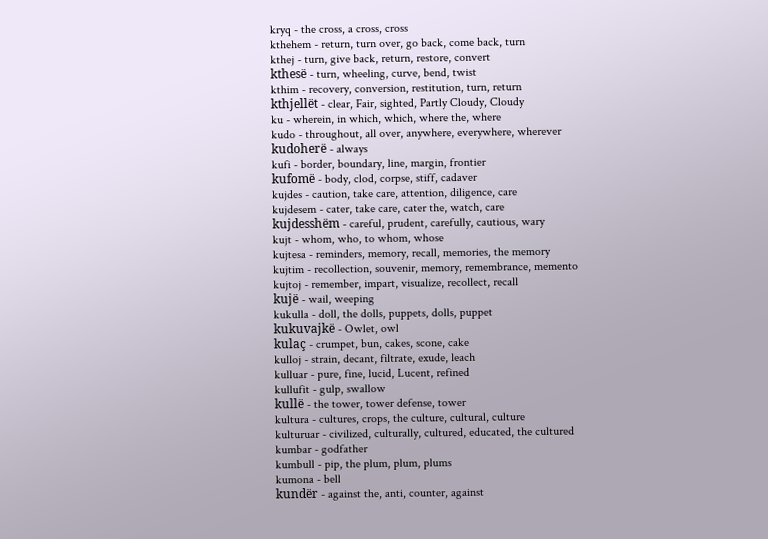kryq - the cross, a cross, cross
kthehem - return, turn over, go back, come back, turn
kthej - turn, give back, return, restore, convert
kthesë - turn, wheeling, curve, bend, twist
kthim - recovery, conversion, restitution, turn, return
kthjellët - clear, Fair, sighted, Partly Cloudy, Cloudy
ku - wherein, in which, which, where the, where
kudo - throughout, all over, anywhere, everywhere, wherever
kudoherë - always
kufi - border, boundary, line, margin, frontier
kufomë - body, clod, corpse, stiff, cadaver
kujdes - caution, take care, attention, diligence, care
kujdesem - cater, take care, cater the, watch, care
kujdesshëm - careful, prudent, carefully, cautious, wary
kujt - whom, who, to whom, whose
kujtesa - reminders, memory, recall, memories, the memory
kujtim - recollection, souvenir, memory, remembrance, memento
kujtoj - remember, impart, visualize, recollect, recall
kujë - wail, weeping
kukulla - doll, the dolls, puppets, dolls, puppet
kukuvajkë - Owlet, owl
kulaç - crumpet, bun, cakes, scone, cake
kulloj - strain, decant, filtrate, exude, leach
kulluar - pure, fine, lucid, Lucent, refined
kullufit - gulp, swallow
kullë - the tower, tower defense, tower
kultura - cultures, crops, the culture, cultural, culture
kulturuar - civilized, culturally, cultured, educated, the cultured
kumbar - godfather
kumbull - pip, the plum, plum, plums
kumona - bell
kundër - against the, anti, counter, against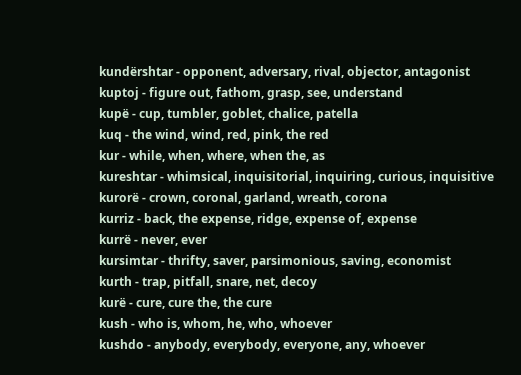kundërshtar - opponent, adversary, rival, objector, antagonist
kuptoj - figure out, fathom, grasp, see, understand
kupë - cup, tumbler, goblet, chalice, patella
kuq - the wind, wind, red, pink, the red
kur - while, when, where, when the, as
kureshtar - whimsical, inquisitorial, inquiring, curious, inquisitive
kurorë - crown, coronal, garland, wreath, corona
kurriz - back, the expense, ridge, expense of, expense
kurrë - never, ever
kursimtar - thrifty, saver, parsimonious, saving, economist
kurth - trap, pitfall, snare, net, decoy
kurë - cure, cure the, the cure
kush - who is, whom, he, who, whoever
kushdo - anybody, everybody, everyone, any, whoever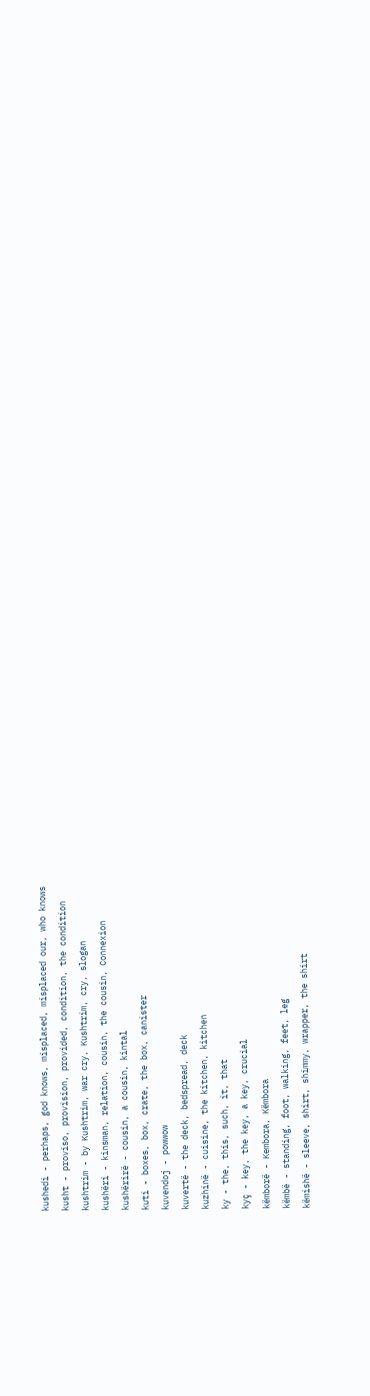kushedi - perhaps, god knows, misplaced, misplaced our, who knows
kusht - proviso, provision, provided, condition, the condition
kushtrim - by Kushtrim, war cry, Kushtrim, cry, slogan
kushëri - kinsman, relation, cousin, the cousin, Connexion
kushërirë - cousin, a cousin, kintal
kuti - boxes, box, crate, the box, canister
kuvendoj - powwow
kuvertë - the deck, bedspread, deck
kuzhinë - cuisine, the kitchen, kitchen
ky - the, this, such, it, that
kyç - key, the key, a key, crucial
këmborë - Kembora, Këmbora
këmbë - standing, foot, walking, feet, leg
këmishë - sleeve, shirt, shimmy, wrapper, the shirt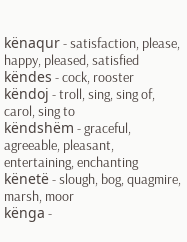kënaqur - satisfaction, please, happy, pleased, satisfied
këndes - cock, rooster
këndoj - troll, sing, sing of, carol, sing to
këndshëm - graceful, agreeable, pleasant, entertaining, enchanting
kënetë - slough, bog, quagmire, marsh, moor
kënga -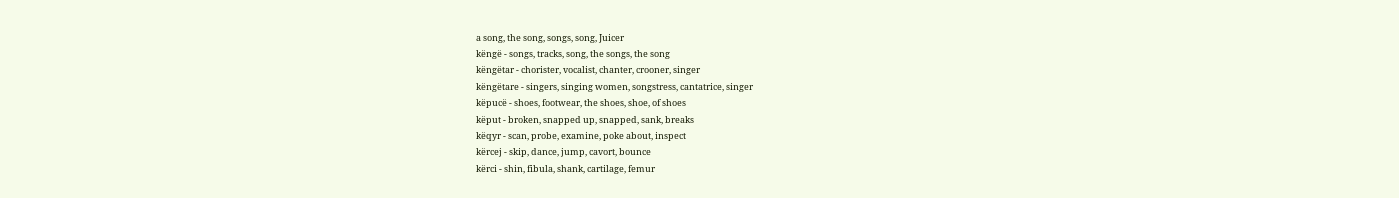a song, the song, songs, song, Juicer
këngë - songs, tracks, song, the songs, the song
këngëtar - chorister, vocalist, chanter, crooner, singer
këngëtare - singers, singing women, songstress, cantatrice, singer
këpucë - shoes, footwear, the shoes, shoe, of shoes
këput - broken, snapped up, snapped, sank, breaks
këqyr - scan, probe, examine, poke about, inspect
kërcej - skip, dance, jump, cavort, bounce
kërci - shin, fibula, shank, cartilage, femur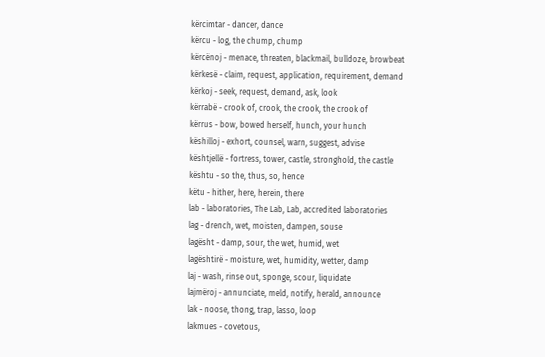kërcimtar - dancer, dance
kërcu - log, the chump, chump
kërcënoj - menace, threaten, blackmail, bulldoze, browbeat
kërkesë - claim, request, application, requirement, demand
kërkoj - seek, request, demand, ask, look
kërrabë - crook of, crook, the crook, the crook of
kërrus - bow, bowed herself, hunch, your hunch
këshilloj - exhort, counsel, warn, suggest, advise
kështjellë - fortress, tower, castle, stronghold, the castle
kështu - so the, thus, so, hence
këtu - hither, here, herein, there
lab - laboratories, The Lab, Lab, accredited laboratories
lag - drench, wet, moisten, dampen, souse
lagësht - damp, sour, the wet, humid, wet
lagështirë - moisture, wet, humidity, wetter, damp
laj - wash, rinse out, sponge, scour, liquidate
lajmëroj - annunciate, meld, notify, herald, announce
lak - noose, thong, trap, lasso, loop
lakmues - covetous,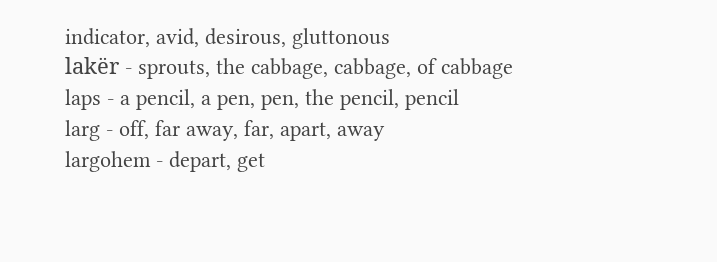indicator, avid, desirous, gluttonous
lakër - sprouts, the cabbage, cabbage, of cabbage
laps - a pencil, a pen, pen, the pencil, pencil
larg - off, far away, far, apart, away
largohem - depart, get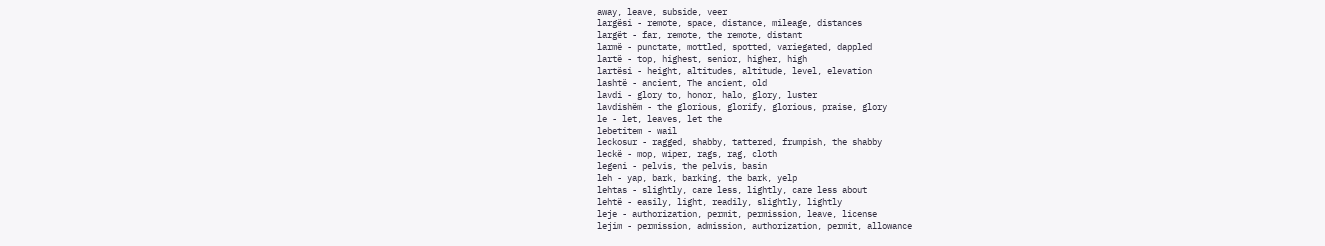away, leave, subside, veer
largësi - remote, space, distance, mileage, distances
largët - far, remote, the remote, distant
larmë - punctate, mottled, spotted, variegated, dappled
lartë - top, highest, senior, higher, high
lartësi - height, altitudes, altitude, level, elevation
lashtë - ancient, The ancient, old
lavdi - glory to, honor, halo, glory, luster
lavdishëm - the glorious, glorify, glorious, praise, glory
le - let, leaves, let the
lebetitem - wail
leckosur - ragged, shabby, tattered, frumpish, the shabby
leckë - mop, wiper, rags, rag, cloth
legeni - pelvis, the pelvis, basin
leh - yap, bark, barking, the bark, yelp
lehtas - slightly, care less, lightly, care less about
lehtë - easily, light, readily, slightly, lightly
leje - authorization, permit, permission, leave, license
lejim - permission, admission, authorization, permit, allowance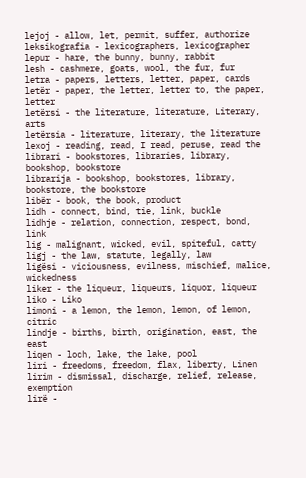lejoj - allow, let, permit, suffer, authorize
leksikografia - lexicographers, lexicographer
lepur - hare, the bunny, bunny, rabbit
lesh - cashmere, goats, wool, the fur, fur
letra - papers, letters, letter, paper, cards
letër - paper, the letter, letter to, the paper, letter
letërsi - the literature, literature, Literary, arts
letërsia - literature, literary, the literature
lexoj - reading, read, I read, peruse, read the
librari - bookstores, libraries, library, bookshop, bookstore
librarija - bookshop, bookstores, library, bookstore, the bookstore
libër - book, the book, product
lidh - connect, bind, tie, link, buckle
lidhje - relation, connection, respect, bond, link
lig - malignant, wicked, evil, spiteful, catty
ligj - the law, statute, legally, law
ligësi - viciousness, evilness, mischief, malice, wickedness
liker - the liqueur, liqueurs, liquor, liqueur
liko - Liko
limoni - a lemon, the lemon, lemon, of lemon, citric
lindje - births, birth, origination, east, the east
liqen - loch, lake, the lake, pool
liri - freedoms, freedom, flax, liberty, Linen
lirim - dismissal, discharge, relief, release, exemption
lirë -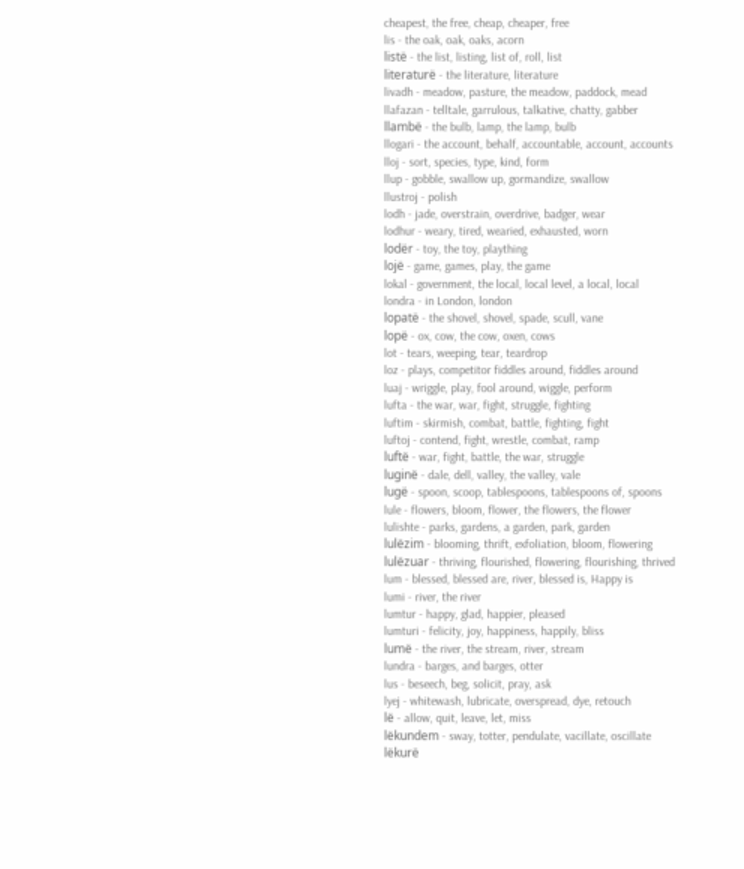cheapest, the free, cheap, cheaper, free
lis - the oak, oak, oaks, acorn
listë - the list, listing, list of, roll, list
literaturë - the literature, literature
livadh - meadow, pasture, the meadow, paddock, mead
llafazan - telltale, garrulous, talkative, chatty, gabber
llambë - the bulb, lamp, the lamp, bulb
llogari - the account, behalf, accountable, account, accounts
lloj - sort, species, type, kind, form
llup - gobble, swallow up, gormandize, swallow
llustroj - polish
lodh - jade, overstrain, overdrive, badger, wear
lodhur - weary, tired, wearied, exhausted, worn
lodër - toy, the toy, plaything
lojë - game, games, play, the game
lokal - government, the local, local level, a local, local
londra - in London, london
lopatë - the shovel, shovel, spade, scull, vane
lopë - ox, cow, the cow, oxen, cows
lot - tears, weeping, tear, teardrop
loz - plays, competitor fiddles around, fiddles around
luaj - wriggle, play, fool around, wiggle, perform
lufta - the war, war, fight, struggle, fighting
luftim - skirmish, combat, battle, fighting, fight
luftoj - contend, fight, wrestle, combat, ramp
luftë - war, fight, battle, the war, struggle
luginë - dale, dell, valley, the valley, vale
lugë - spoon, scoop, tablespoons, tablespoons of, spoons
lule - flowers, bloom, flower, the flowers, the flower
lulishte - parks, gardens, a garden, park, garden
lulëzim - blooming, thrift, exfoliation, bloom, flowering
lulëzuar - thriving, flourished, flowering, flourishing, thrived
lum - blessed, blessed are, river, blessed is, Happy is
lumi - river, the river
lumtur - happy, glad, happier, pleased
lumturi - felicity, joy, happiness, happily, bliss
lumë - the river, the stream, river, stream
lundra - barges, and barges, otter
lus - beseech, beg, solicit, pray, ask
lyej - whitewash, lubricate, overspread, dye, retouch
lë - allow, quit, leave, let, miss
lëkundem - sway, totter, pendulate, vacillate, oscillate
lëkurë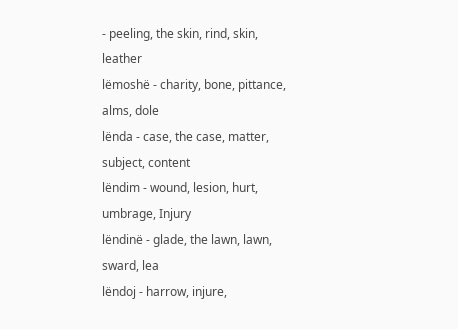- peeling, the skin, rind, skin, leather
lëmoshë - charity, bone, pittance, alms, dole
lënda - case, the case, matter, subject, content
lëndim - wound, lesion, hurt, umbrage, Injury
lëndinë - glade, the lawn, lawn, sward, lea
lëndoj - harrow, injure,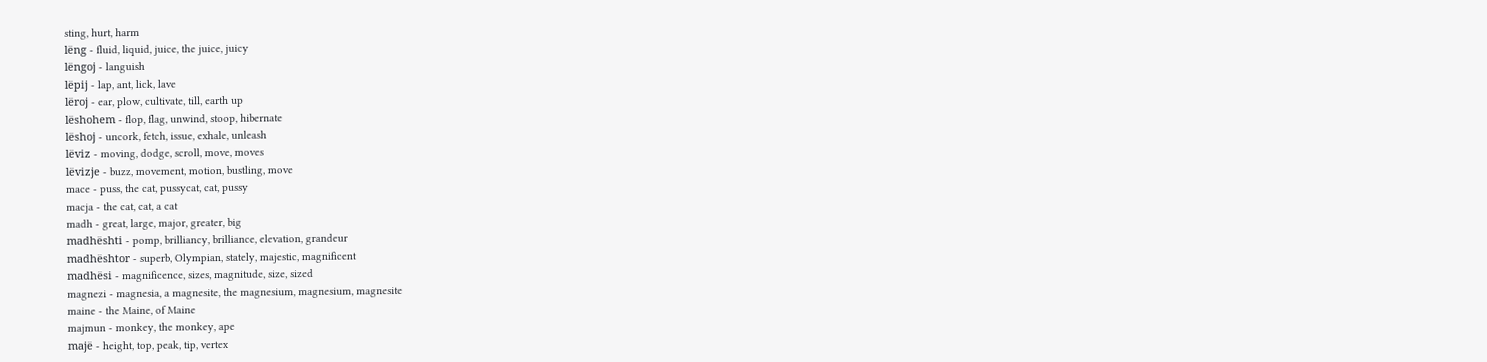sting, hurt, harm
lëng - fluid, liquid, juice, the juice, juicy
lëngoj - languish
lëpij - lap, ant, lick, lave
lëroj - ear, plow, cultivate, till, earth up
lëshohem - flop, flag, unwind, stoop, hibernate
lëshoj - uncork, fetch, issue, exhale, unleash
lëviz - moving, dodge, scroll, move, moves
lëvizje - buzz, movement, motion, bustling, move
mace - puss, the cat, pussycat, cat, pussy
macja - the cat, cat, a cat
madh - great, large, major, greater, big
madhështi - pomp, brilliancy, brilliance, elevation, grandeur
madhështor - superb, Olympian, stately, majestic, magnificent
madhësi - magnificence, sizes, magnitude, size, sized
magnezi - magnesia, a magnesite, the magnesium, magnesium, magnesite
maine - the Maine, of Maine
majmun - monkey, the monkey, ape
majë - height, top, peak, tip, vertex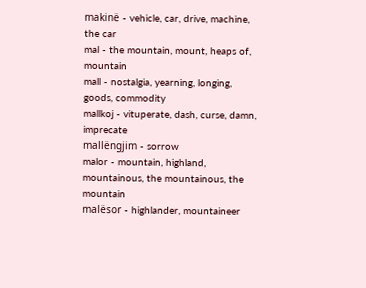makinë - vehicle, car, drive, machine, the car
mal - the mountain, mount, heaps of, mountain
mall - nostalgia, yearning, longing, goods, commodity
mallkoj - vituperate, dash, curse, damn, imprecate
mallëngjim - sorrow
malor - mountain, highland, mountainous, the mountainous, the mountain
malësor - highlander, mountaineer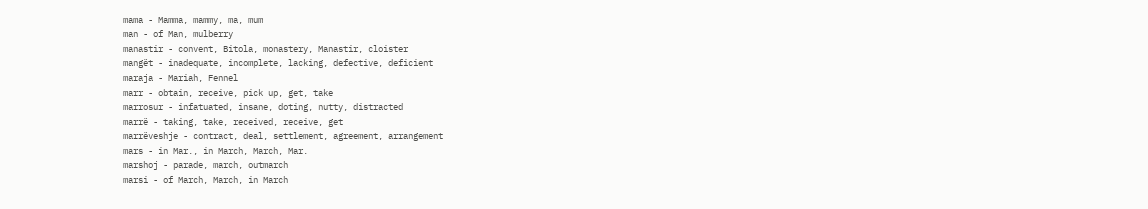mama - Mamma, mammy, ma, mum
man - of Man, mulberry
manastir - convent, Bitola, monastery, Manastir, cloister
mangët - inadequate, incomplete, lacking, defective, deficient
maraja - Mariah, Fennel
marr - obtain, receive, pick up, get, take
marrosur - infatuated, insane, doting, nutty, distracted
marrë - taking, take, received, receive, get
marrëveshje - contract, deal, settlement, agreement, arrangement
mars - in Mar., in March, March, Mar.
marshoj - parade, march, outmarch
marsi - of March, March, in March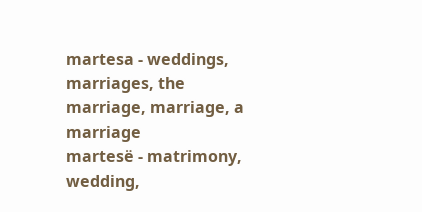martesa - weddings, marriages, the marriage, marriage, a marriage
martesë - matrimony, wedding,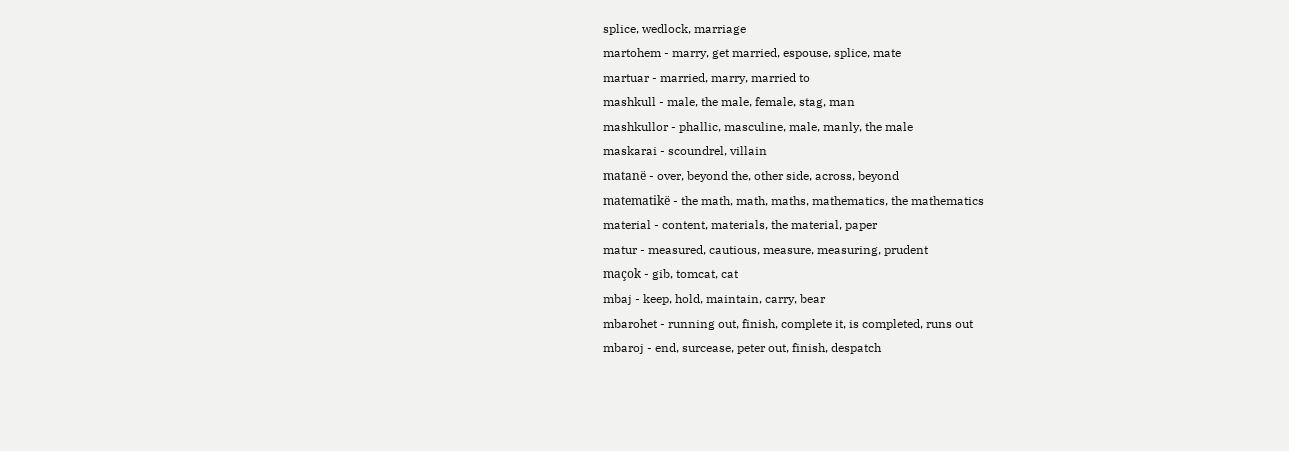splice, wedlock, marriage
martohem - marry, get married, espouse, splice, mate
martuar - married, marry, married to
mashkull - male, the male, female, stag, man
mashkullor - phallic, masculine, male, manly, the male
maskarai - scoundrel, villain
matanë - over, beyond the, other side, across, beyond
matematikë - the math, math, maths, mathematics, the mathematics
material - content, materials, the material, paper
matur - measured, cautious, measure, measuring, prudent
maçok - gib, tomcat, cat
mbaj - keep, hold, maintain, carry, bear
mbarohet - running out, finish, complete it, is completed, runs out
mbaroj - end, surcease, peter out, finish, despatch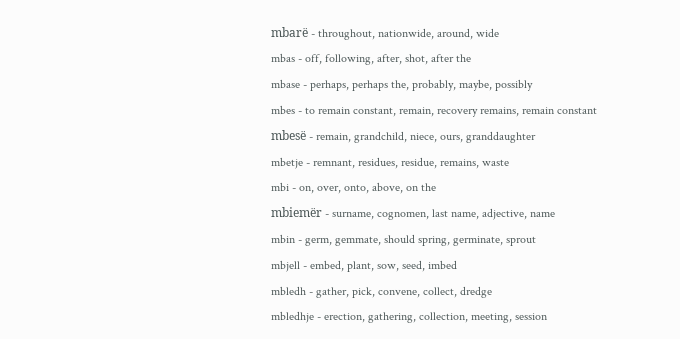mbarë - throughout, nationwide, around, wide
mbas - off, following, after, shot, after the
mbase - perhaps, perhaps the, probably, maybe, possibly
mbes - to remain constant, remain, recovery remains, remain constant
mbesë - remain, grandchild, niece, ours, granddaughter
mbetje - remnant, residues, residue, remains, waste
mbi - on, over, onto, above, on the
mbiemër - surname, cognomen, last name, adjective, name
mbin - germ, gemmate, should spring, germinate, sprout
mbjell - embed, plant, sow, seed, imbed
mbledh - gather, pick, convene, collect, dredge
mbledhje - erection, gathering, collection, meeting, session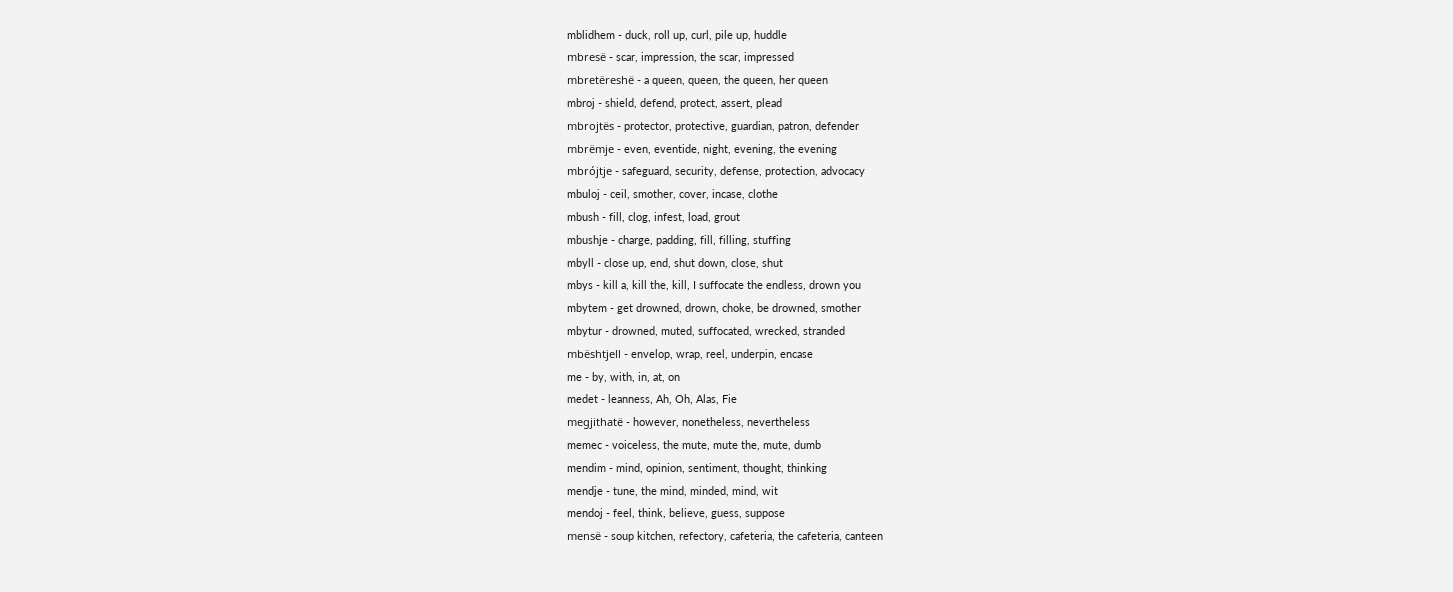mblidhem - duck, roll up, curl, pile up, huddle
mbresë - scar, impression, the scar, impressed
mbretëreshë - a queen, queen, the queen, her queen
mbroj - shield, defend, protect, assert, plead
mbrojtës - protector, protective, guardian, patron, defender
mbrëmje - even, eventide, night, evening, the evening
mbrójtje - safeguard, security, defense, protection, advocacy
mbuloj - ceil, smother, cover, incase, clothe
mbush - fill, clog, infest, load, grout
mbushje - charge, padding, fill, filling, stuffing
mbyll - close up, end, shut down, close, shut
mbys - kill a, kill the, kill, I suffocate the endless, drown you
mbytem - get drowned, drown, choke, be drowned, smother
mbytur - drowned, muted, suffocated, wrecked, stranded
mbështjell - envelop, wrap, reel, underpin, encase
me - by, with, in, at, on
medet - leanness, Ah, Oh, Alas, Fie
megjithatë - however, nonetheless, nevertheless
memec - voiceless, the mute, mute the, mute, dumb
mendim - mind, opinion, sentiment, thought, thinking
mendje - tune, the mind, minded, mind, wit
mendoj - feel, think, believe, guess, suppose
mensë - soup kitchen, refectory, cafeteria, the cafeteria, canteen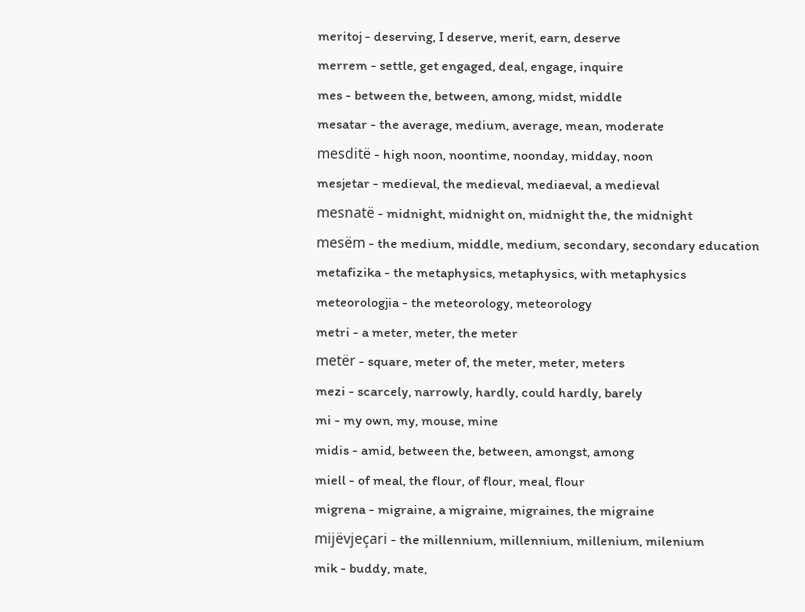meritoj - deserving, I deserve, merit, earn, deserve
merrem - settle, get engaged, deal, engage, inquire
mes - between the, between, among, midst, middle
mesatar - the average, medium, average, mean, moderate
mesditë - high noon, noontime, noonday, midday, noon
mesjetar - medieval, the medieval, mediaeval, a medieval
mesnatë - midnight, midnight on, midnight the, the midnight
mesëm - the medium, middle, medium, secondary, secondary education
metafizika - the metaphysics, metaphysics, with metaphysics
meteorologjia - the meteorology, meteorology
metri - a meter, meter, the meter
metër - square, meter of, the meter, meter, meters
mezi - scarcely, narrowly, hardly, could hardly, barely
mi - my own, my, mouse, mine
midis - amid, between the, between, amongst, among
miell - of meal, the flour, of flour, meal, flour
migrena - migraine, a migraine, migraines, the migraine
mijëvjeçari - the millennium, millennium, millenium, milenium
mik - buddy, mate,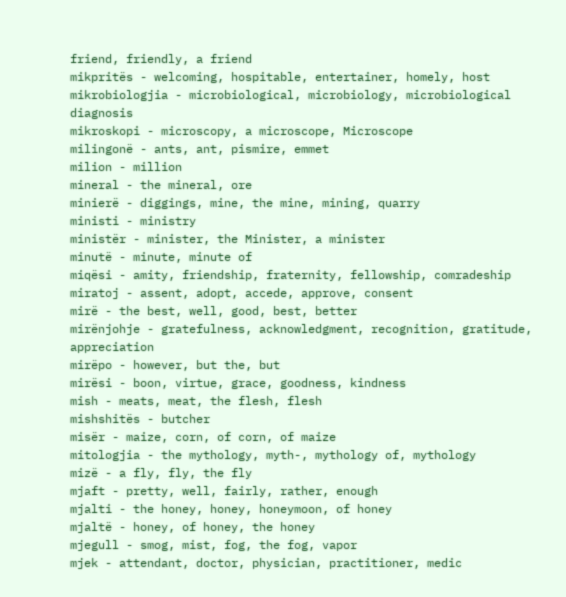friend, friendly, a friend
mikpritës - welcoming, hospitable, entertainer, homely, host
mikrobiologjia - microbiological, microbiology, microbiological diagnosis
mikroskopi - microscopy, a microscope, Microscope
milingonë - ants, ant, pismire, emmet
milion - million
mineral - the mineral, ore
minierë - diggings, mine, the mine, mining, quarry
ministi - ministry
ministër - minister, the Minister, a minister
minutë - minute, minute of
miqësi - amity, friendship, fraternity, fellowship, comradeship
miratoj - assent, adopt, accede, approve, consent
mirë - the best, well, good, best, better
mirënjohje - gratefulness, acknowledgment, recognition, gratitude, appreciation
mirëpo - however, but the, but
mirësi - boon, virtue, grace, goodness, kindness
mish - meats, meat, the flesh, flesh
mishshitës - butcher
misër - maize, corn, of corn, of maize
mitologjia - the mythology, myth-, mythology of, mythology
mizë - a fly, fly, the fly
mjaft - pretty, well, fairly, rather, enough
mjalti - the honey, honey, honeymoon, of honey
mjaltë - honey, of honey, the honey
mjegull - smog, mist, fog, the fog, vapor
mjek - attendant, doctor, physician, practitioner, medic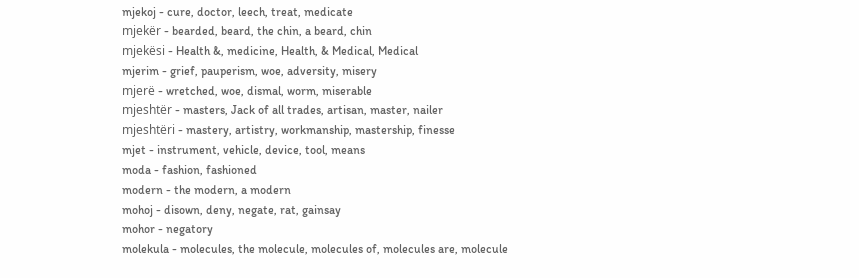mjekoj - cure, doctor, leech, treat, medicate
mjekër - bearded, beard, the chin, a beard, chin
mjekësi - Health &, medicine, Health, & Medical, Medical
mjerim - grief, pauperism, woe, adversity, misery
mjerë - wretched, woe, dismal, worm, miserable
mjeshtër - masters, Jack of all trades, artisan, master, nailer
mjeshtëri - mastery, artistry, workmanship, mastership, finesse
mjet - instrument, vehicle, device, tool, means
moda - fashion, fashioned
modern - the modern, a modern
mohoj - disown, deny, negate, rat, gainsay
mohor - negatory
molekula - molecules, the molecule, molecules of, molecules are, molecule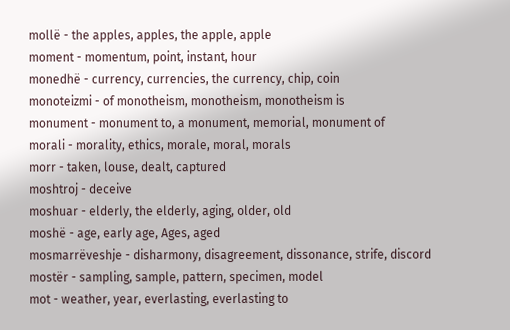mollë - the apples, apples, the apple, apple
moment - momentum, point, instant, hour
monedhë - currency, currencies, the currency, chip, coin
monoteizmi - of monotheism, monotheism, monotheism is
monument - monument to, a monument, memorial, monument of
morali - morality, ethics, morale, moral, morals
morr - taken, louse, dealt, captured
moshtroj - deceive
moshuar - elderly, the elderly, aging, older, old
moshë - age, early age, Ages, aged
mosmarrëveshje - disharmony, disagreement, dissonance, strife, discord
mostër - sampling, sample, pattern, specimen, model
mot - weather, year, everlasting, everlasting to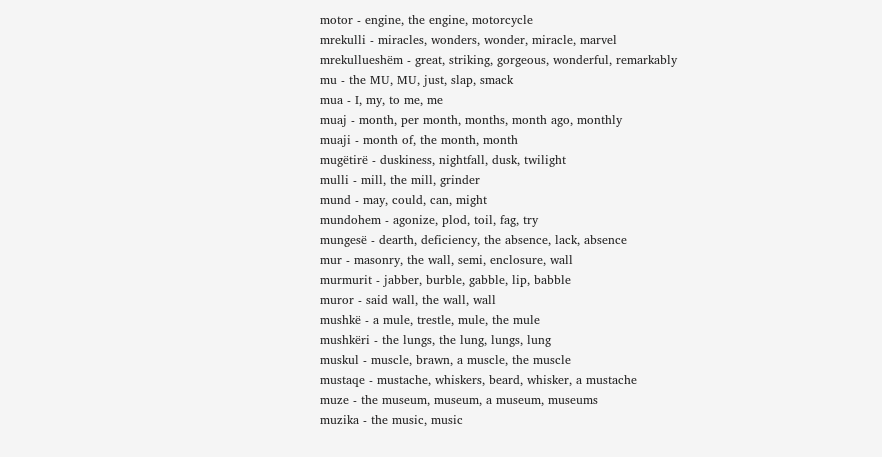motor - engine, the engine, motorcycle
mrekulli - miracles, wonders, wonder, miracle, marvel
mrekullueshëm - great, striking, gorgeous, wonderful, remarkably
mu - the MU, MU, just, slap, smack
mua - I, my, to me, me
muaj - month, per month, months, month ago, monthly
muaji - month of, the month, month
mugëtirë - duskiness, nightfall, dusk, twilight
mulli - mill, the mill, grinder
mund - may, could, can, might
mundohem - agonize, plod, toil, fag, try
mungesë - dearth, deficiency, the absence, lack, absence
mur - masonry, the wall, semi, enclosure, wall
murmurit - jabber, burble, gabble, lip, babble
muror - said wall, the wall, wall
mushkë - a mule, trestle, mule, the mule
mushkëri - the lungs, the lung, lungs, lung
muskul - muscle, brawn, a muscle, the muscle
mustaqe - mustache, whiskers, beard, whisker, a mustache
muze - the museum, museum, a museum, museums
muzika - the music, music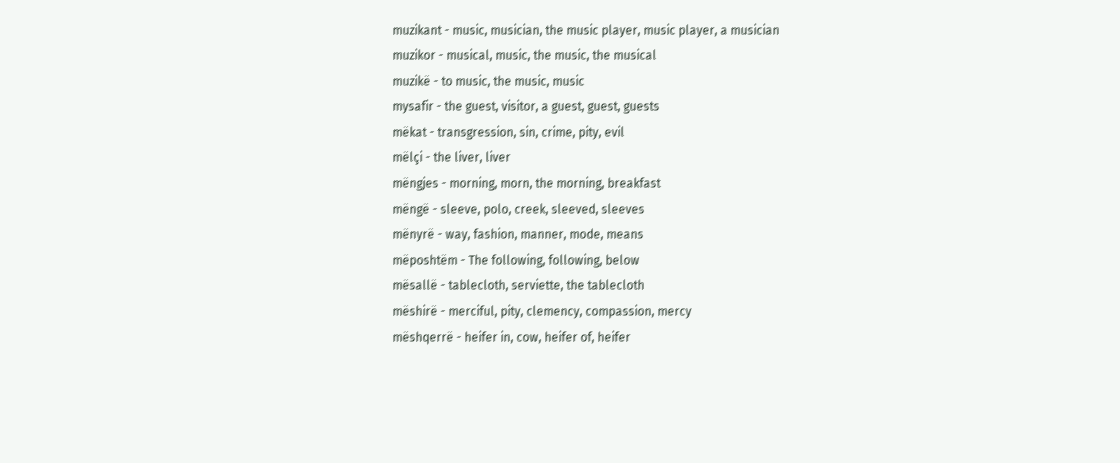muzikant - music, musician, the music player, music player, a musician
muzikor - musical, music, the music, the musical
muzikë - to music, the music, music
mysafir - the guest, visitor, a guest, guest, guests
mëkat - transgression, sin, crime, pity, evil
mëlçi - the liver, liver
mëngjes - morning, morn, the morning, breakfast
mëngë - sleeve, polo, creek, sleeved, sleeves
mënyrë - way, fashion, manner, mode, means
mëposhtëm - The following, following, below
mësallë - tablecloth, serviette, the tablecloth
mëshirë - merciful, pity, clemency, compassion, mercy
mëshqerrë - heifer in, cow, heifer of, heifer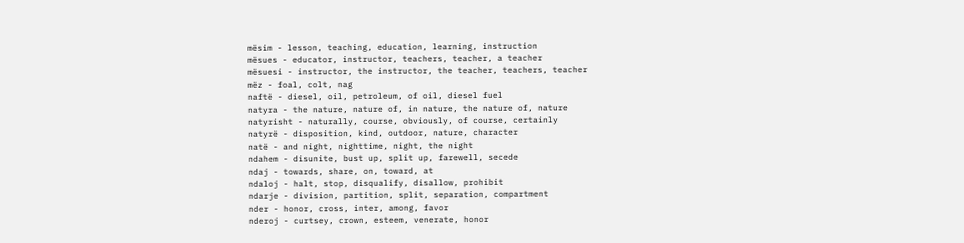mësim - lesson, teaching, education, learning, instruction
mësues - educator, instructor, teachers, teacher, a teacher
mësuesi - instructor, the instructor, the teacher, teachers, teacher
mëz - foal, colt, nag
naftë - diesel, oil, petroleum, of oil, diesel fuel
natyra - the nature, nature of, in nature, the nature of, nature
natyrisht - naturally, course, obviously, of course, certainly
natyrë - disposition, kind, outdoor, nature, character
natë - and night, nighttime, night, the night
ndahem - disunite, bust up, split up, farewell, secede
ndaj - towards, share, on, toward, at
ndaloj - halt, stop, disqualify, disallow, prohibit
ndarje - division, partition, split, separation, compartment
nder - honor, cross, inter, among, favor
nderoj - curtsey, crown, esteem, venerate, honor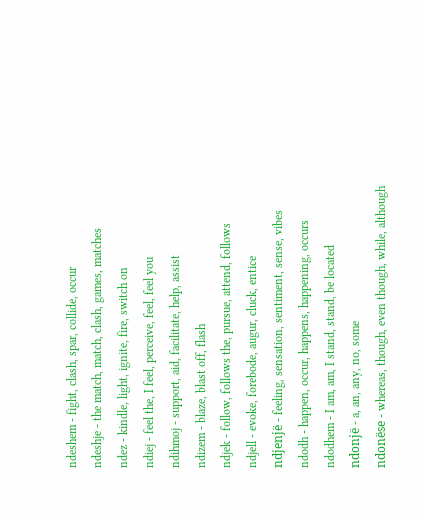ndeshem - fight, clash, spar, collide, occur
ndeshje - the match, match, clash, games, matches
ndez - kindle, light, ignite, fire, switch on
ndiej - feel the, I feel, perceive, feel, feel you
ndihmoj - support, aid, facilitate, help, assist
ndizem - blaze, blast off, flash
ndjek - follow, follows the, pursue, attend, follows
ndjell - evoke, forebode, augur, cluck, entice
ndjenjë - feeling, sensation, sentiment, sense, vibes
ndodh - happen, occur, happens, happening, occurs
ndodhem - I am, am, I stand, stand, be located
ndonjë - a, an, any, no, some
ndonëse - whereas, though, even though, while, although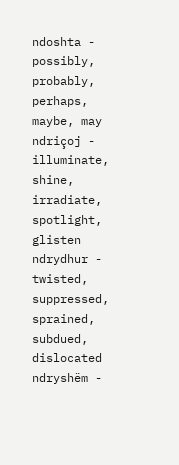ndoshta - possibly, probably, perhaps, maybe, may
ndriçoj - illuminate, shine, irradiate, spotlight, glisten
ndrydhur - twisted, suppressed, sprained, subdued, dislocated
ndryshëm -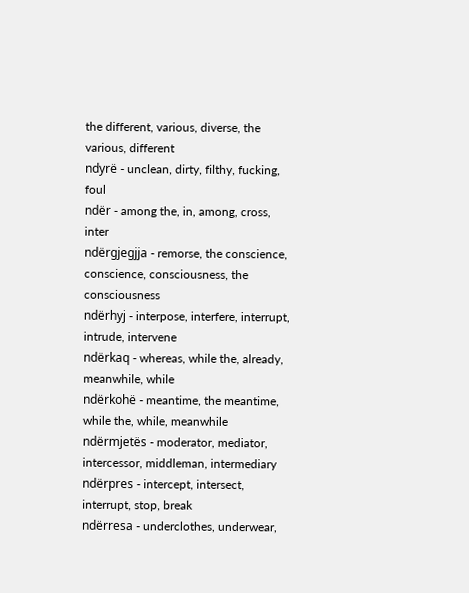the different, various, diverse, the various, different
ndyrë - unclean, dirty, filthy, fucking, foul
ndër - among the, in, among, cross, inter
ndërgjegjja - remorse, the conscience, conscience, consciousness, the consciousness
ndërhyj - interpose, interfere, interrupt, intrude, intervene
ndërkaq - whereas, while the, already, meanwhile, while
ndërkohë - meantime, the meantime, while the, while, meanwhile
ndërmjetës - moderator, mediator, intercessor, middleman, intermediary
ndërpres - intercept, intersect, interrupt, stop, break
ndërresa - underclothes, underwear,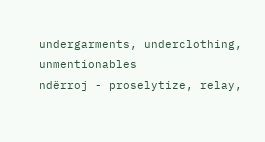undergarments, underclothing, unmentionables
ndërroj - proselytize, relay,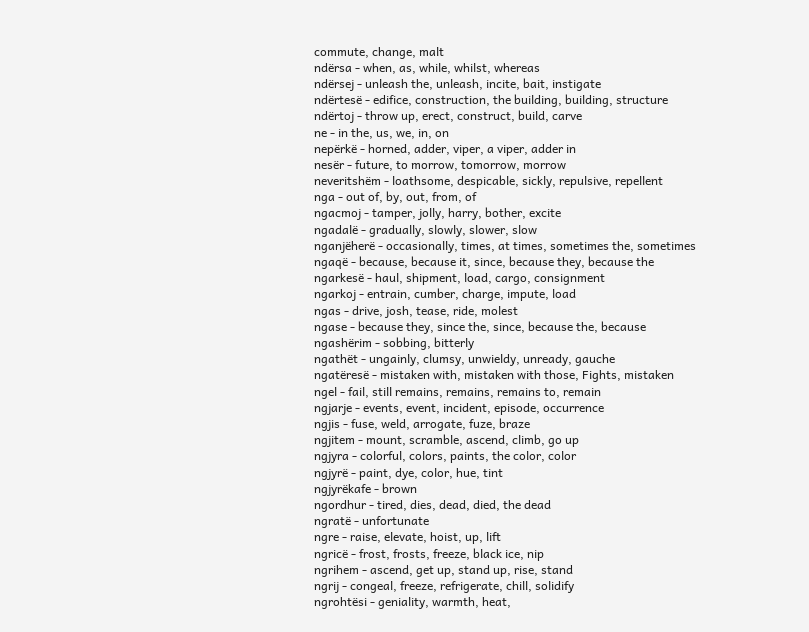commute, change, malt
ndërsa - when, as, while, whilst, whereas
ndërsej - unleash the, unleash, incite, bait, instigate
ndërtesë - edifice, construction, the building, building, structure
ndërtoj - throw up, erect, construct, build, carve
ne - in the, us, we, in, on
nepërkë - horned, adder, viper, a viper, adder in
nesër - future, to morrow, tomorrow, morrow
neveritshëm - loathsome, despicable, sickly, repulsive, repellent
nga - out of, by, out, from, of
ngacmoj - tamper, jolly, harry, bother, excite
ngadalë - gradually, slowly, slower, slow
nganjëherë - occasionally, times, at times, sometimes the, sometimes
ngaqë - because, because it, since, because they, because the
ngarkesë - haul, shipment, load, cargo, consignment
ngarkoj - entrain, cumber, charge, impute, load
ngas - drive, josh, tease, ride, molest
ngase - because they, since the, since, because the, because
ngashërim - sobbing, bitterly
ngathët - ungainly, clumsy, unwieldy, unready, gauche
ngatëresë - mistaken with, mistaken with those, Fights, mistaken
ngel - fail, still remains, remains, remains to, remain
ngjarje - events, event, incident, episode, occurrence
ngjis - fuse, weld, arrogate, fuze, braze
ngjitem - mount, scramble, ascend, climb, go up
ngjyra - colorful, colors, paints, the color, color
ngjyrë - paint, dye, color, hue, tint
ngjyrëkafe - brown
ngordhur - tired, dies, dead, died, the dead
ngratë - unfortunate
ngre - raise, elevate, hoist, up, lift
ngricë - frost, frosts, freeze, black ice, nip
ngrihem - ascend, get up, stand up, rise, stand
ngrij - congeal, freeze, refrigerate, chill, solidify
ngrohtësi - geniality, warmth, heat,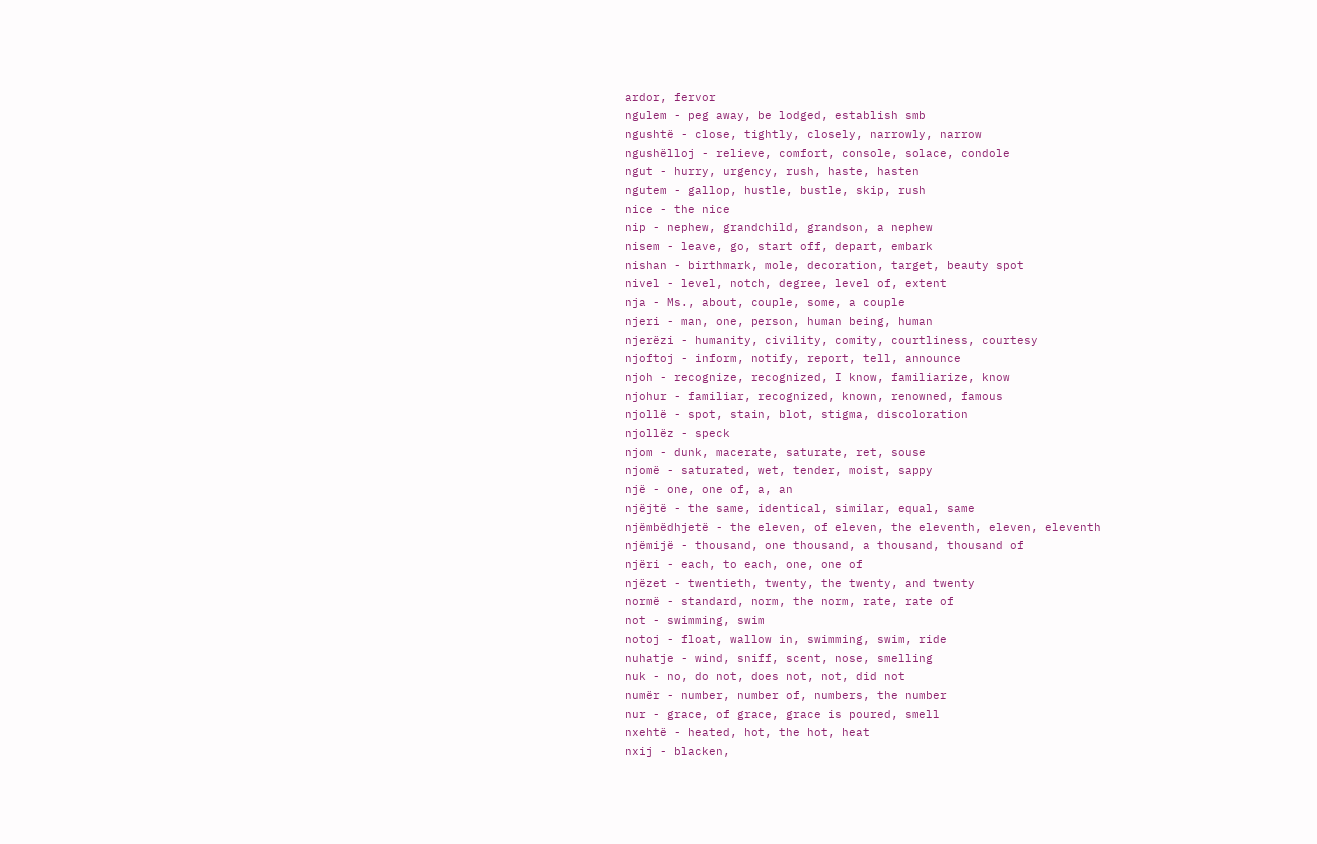ardor, fervor
ngulem - peg away, be lodged, establish smb
ngushtë - close, tightly, closely, narrowly, narrow
ngushëlloj - relieve, comfort, console, solace, condole
ngut - hurry, urgency, rush, haste, hasten
ngutem - gallop, hustle, bustle, skip, rush
nice - the nice
nip - nephew, grandchild, grandson, a nephew
nisem - leave, go, start off, depart, embark
nishan - birthmark, mole, decoration, target, beauty spot
nivel - level, notch, degree, level of, extent
nja - Ms., about, couple, some, a couple
njeri - man, one, person, human being, human
njerëzi - humanity, civility, comity, courtliness, courtesy
njoftoj - inform, notify, report, tell, announce
njoh - recognize, recognized, I know, familiarize, know
njohur - familiar, recognized, known, renowned, famous
njollë - spot, stain, blot, stigma, discoloration
njollëz - speck
njom - dunk, macerate, saturate, ret, souse
njomë - saturated, wet, tender, moist, sappy
një - one, one of, a, an
njëjtë - the same, identical, similar, equal, same
njëmbëdhjetë - the eleven, of eleven, the eleventh, eleven, eleventh
njëmijë - thousand, one thousand, a thousand, thousand of
njëri - each, to each, one, one of
njëzet - twentieth, twenty, the twenty, and twenty
normë - standard, norm, the norm, rate, rate of
not - swimming, swim
notoj - float, wallow in, swimming, swim, ride
nuhatje - wind, sniff, scent, nose, smelling
nuk - no, do not, does not, not, did not
numër - number, number of, numbers, the number
nur - grace, of grace, grace is poured, smell
nxehtë - heated, hot, the hot, heat
nxij - blacken,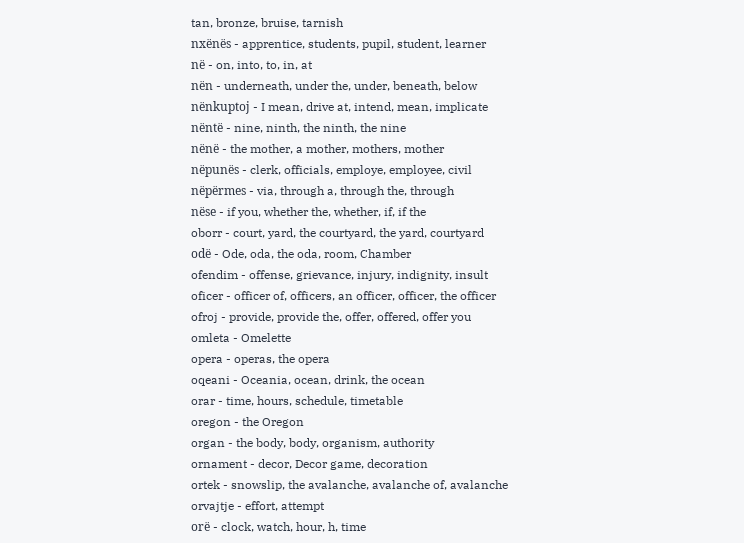tan, bronze, bruise, tarnish
nxënës - apprentice, students, pupil, student, learner
në - on, into, to, in, at
nën - underneath, under the, under, beneath, below
nënkuptoj - I mean, drive at, intend, mean, implicate
nëntë - nine, ninth, the ninth, the nine
nënë - the mother, a mother, mothers, mother
nëpunës - clerk, officials, employe, employee, civil
nëpërmes - via, through a, through the, through
nëse - if you, whether the, whether, if, if the
oborr - court, yard, the courtyard, the yard, courtyard
odë - Ode, oda, the oda, room, Chamber
ofendim - offense, grievance, injury, indignity, insult
oficer - officer of, officers, an officer, officer, the officer
ofroj - provide, provide the, offer, offered, offer you
omleta - Omelette
opera - operas, the opera
oqeani - Oceania, ocean, drink, the ocean
orar - time, hours, schedule, timetable
oregon - the Oregon
organ - the body, body, organism, authority
ornament - decor, Decor game, decoration
ortek - snowslip, the avalanche, avalanche of, avalanche
orvajtje - effort, attempt
orë - clock, watch, hour, h, time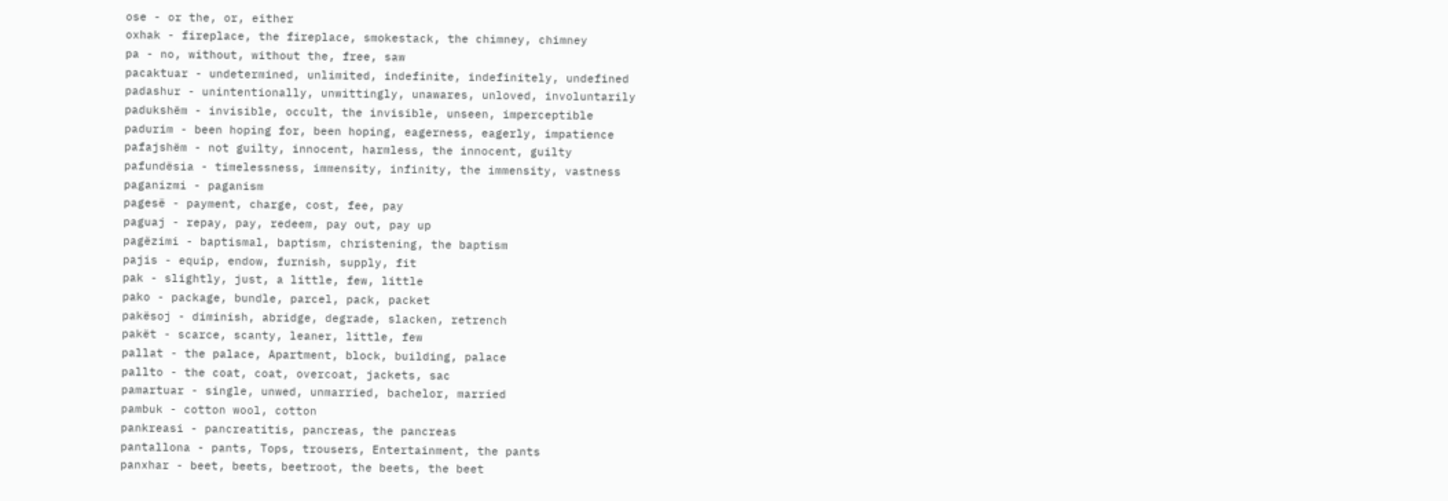ose - or the, or, either
oxhak - fireplace, the fireplace, smokestack, the chimney, chimney
pa - no, without, without the, free, saw
pacaktuar - undetermined, unlimited, indefinite, indefinitely, undefined
padashur - unintentionally, unwittingly, unawares, unloved, involuntarily
padukshëm - invisible, occult, the invisible, unseen, imperceptible
padurim - been hoping for, been hoping, eagerness, eagerly, impatience
pafajshëm - not guilty, innocent, harmless, the innocent, guilty
pafundësia - timelessness, immensity, infinity, the immensity, vastness
paganizmi - paganism
pagesë - payment, charge, cost, fee, pay
paguaj - repay, pay, redeem, pay out, pay up
pagëzimi - baptismal, baptism, christening, the baptism
pajis - equip, endow, furnish, supply, fit
pak - slightly, just, a little, few, little
pako - package, bundle, parcel, pack, packet
pakësoj - diminish, abridge, degrade, slacken, retrench
pakët - scarce, scanty, leaner, little, few
pallat - the palace, Apartment, block, building, palace
pallto - the coat, coat, overcoat, jackets, sac
pamartuar - single, unwed, unmarried, bachelor, married
pambuk - cotton wool, cotton
pankreasi - pancreatitis, pancreas, the pancreas
pantallona - pants, Tops, trousers, Entertainment, the pants
panxhar - beet, beets, beetroot, the beets, the beet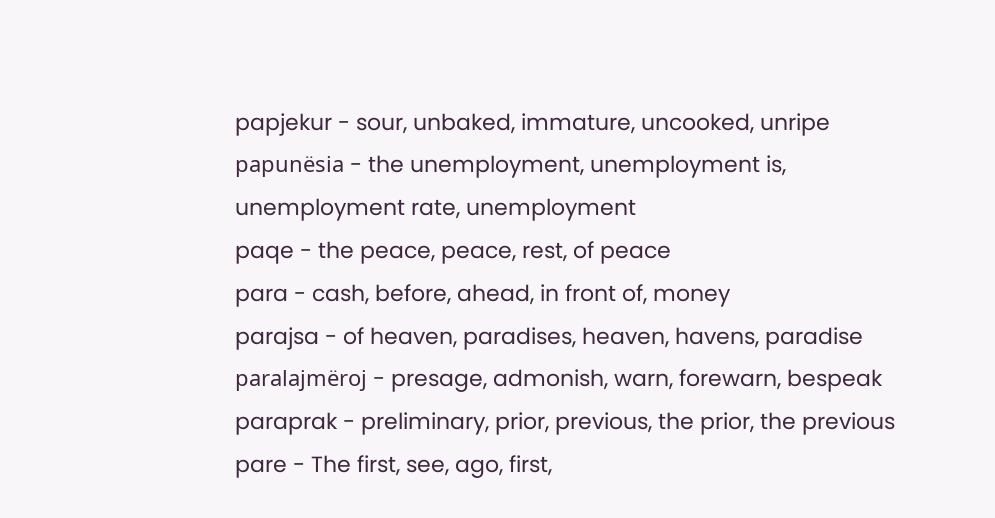papjekur - sour, unbaked, immature, uncooked, unripe
papunësia - the unemployment, unemployment is, unemployment rate, unemployment
paqe - the peace, peace, rest, of peace
para - cash, before, ahead, in front of, money
parajsa - of heaven, paradises, heaven, havens, paradise
paralajmëroj - presage, admonish, warn, forewarn, bespeak
paraprak - preliminary, prior, previous, the prior, the previous
pare - The first, see, ago, first,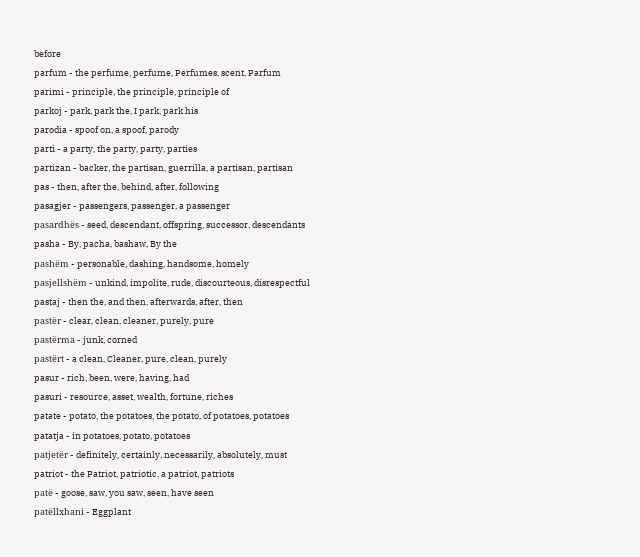before
parfum - the perfume, perfume, Perfumes, scent, Parfum
parimi - principle, the principle, principle of
parkoj - park, park the, I park, park his
parodia - spoof on, a spoof, parody
parti - a party, the party, party, parties
partizan - backer, the partisan, guerrilla, a partisan, partisan
pas - then, after the, behind, after, following
pasagjer - passengers, passenger, a passenger
pasardhës - seed, descendant, offspring, successor, descendants
pasha - By, pacha, bashaw, By the
pashëm - personable, dashing, handsome, homely
pasjellshëm - unkind, impolite, rude, discourteous, disrespectful
pastaj - then the, and then, afterwards, after, then
pastër - clear, clean, cleaner, purely, pure
pastërma - junk, corned
pastërt - a clean, Cleaner, pure, clean, purely
pasur - rich, been, were, having, had
pasuri - resource, asset, wealth, fortune, riches
patate - potato, the potatoes, the potato, of potatoes, potatoes
patatja - in potatoes, potato, potatoes
patjetër - definitely, certainly, necessarily, absolutely, must
patriot - the Patriot, patriotic, a patriot, patriots
patë - goose, saw, you saw, seen, have seen
patëllxhani - Eggplant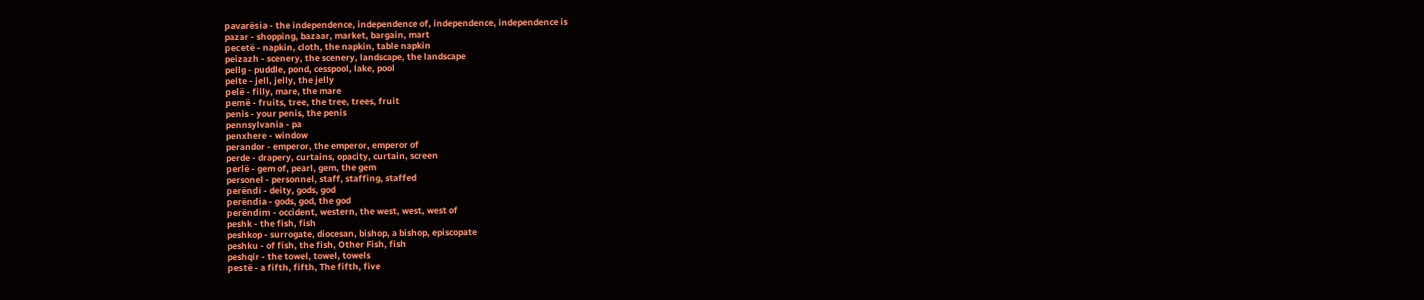pavarësia - the independence, independence of, independence, independence is
pazar - shopping, bazaar, market, bargain, mart
pecetë - napkin, cloth, the napkin, table napkin
peizazh - scenery, the scenery, landscape, the landscape
pellg - puddle, pond, cesspool, lake, pool
pelte - jell, jelly, the jelly
pelë - filly, mare, the mare
pemë - fruits, tree, the tree, trees, fruit
penis - your penis, the penis
pennsylvania - pa
penxhere - window
perandor - emperor, the emperor, emperor of
perde - drapery, curtains, opacity, curtain, screen
perlë - gem of, pearl, gem, the gem
personel - personnel, staff, staffing, staffed
perëndi - deity, gods, god
perëndia - gods, god, the god
perëndim - occident, western, the west, west, west of
peshk - the fish, fish
peshkop - surrogate, diocesan, bishop, a bishop, episcopate
peshku - of fish, the fish, Other Fish, fish
peshqir - the towel, towel, towels
pestë - a fifth, fifth, The fifth, five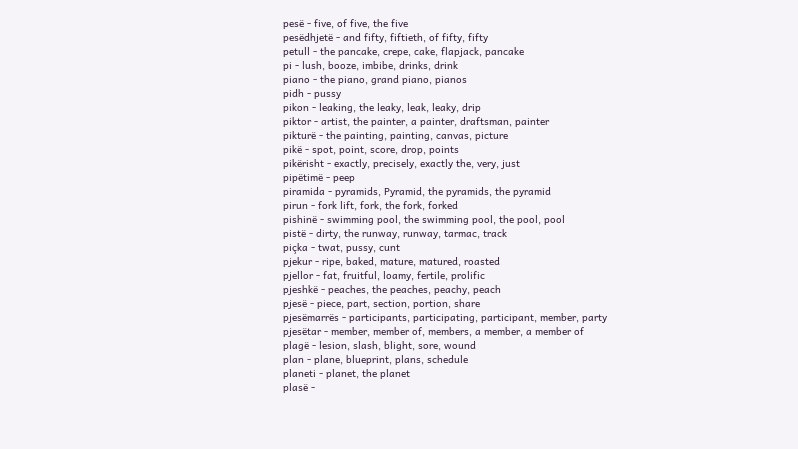pesë - five, of five, the five
pesëdhjetë - and fifty, fiftieth, of fifty, fifty
petull - the pancake, crepe, cake, flapjack, pancake
pi - lush, booze, imbibe, drinks, drink
piano - the piano, grand piano, pianos
pidh - pussy
pikon - leaking, the leaky, leak, leaky, drip
piktor - artist, the painter, a painter, draftsman, painter
pikturë - the painting, painting, canvas, picture
pikë - spot, point, score, drop, points
pikërisht - exactly, precisely, exactly the, very, just
pipëtimë - peep
piramida - pyramids, Pyramid, the pyramids, the pyramid
pirun - fork lift, fork, the fork, forked
pishinë - swimming pool, the swimming pool, the pool, pool
pistë - dirty, the runway, runway, tarmac, track
piçka - twat, pussy, cunt
pjekur - ripe, baked, mature, matured, roasted
pjellor - fat, fruitful, loamy, fertile, prolific
pjeshkë - peaches, the peaches, peachy, peach
pjesë - piece, part, section, portion, share
pjesëmarrës - participants, participating, participant, member, party
pjesëtar - member, member of, members, a member, a member of
plagë - lesion, slash, blight, sore, wound
plan - plane, blueprint, plans, schedule
planeti - planet, the planet
plasë -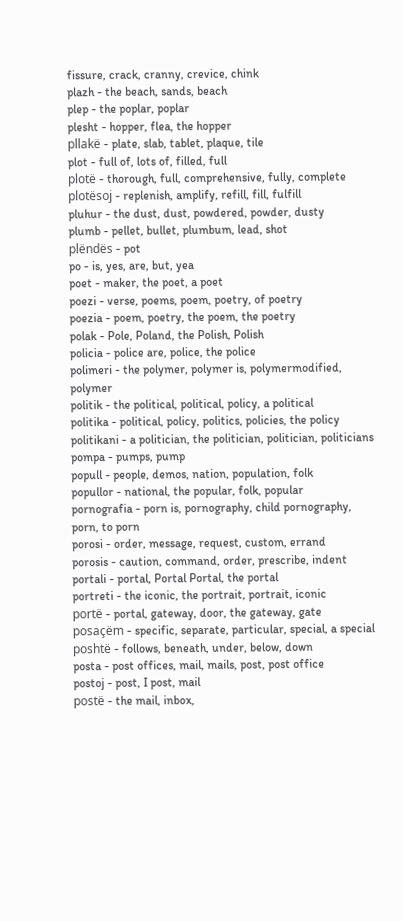fissure, crack, cranny, crevice, chink
plazh - the beach, sands, beach
plep - the poplar, poplar
plesht - hopper, flea, the hopper
pllakë - plate, slab, tablet, plaque, tile
plot - full of, lots of, filled, full
plotë - thorough, full, comprehensive, fully, complete
plotësoj - replenish, amplify, refill, fill, fulfill
pluhur - the dust, dust, powdered, powder, dusty
plumb - pellet, bullet, plumbum, lead, shot
plëndës - pot
po - is, yes, are, but, yea
poet - maker, the poet, a poet
poezi - verse, poems, poem, poetry, of poetry
poezia - poem, poetry, the poem, the poetry
polak - Pole, Poland, the Polish, Polish
policia - police are, police, the police
polimeri - the polymer, polymer is, polymermodified, polymer
politik - the political, political, policy, a political
politika - political, policy, politics, policies, the policy
politikani - a politician, the politician, politician, politicians
pompa - pumps, pump
popull - people, demos, nation, population, folk
popullor - national, the popular, folk, popular
pornografia - porn is, pornography, child pornography, porn, to porn
porosi - order, message, request, custom, errand
porosis - caution, command, order, prescribe, indent
portali - portal, Portal Portal, the portal
portreti - the iconic, the portrait, portrait, iconic
portë - portal, gateway, door, the gateway, gate
posaçëm - specific, separate, particular, special, a special
poshtë - follows, beneath, under, below, down
posta - post offices, mail, mails, post, post office
postoj - post, I post, mail
postë - the mail, inbox,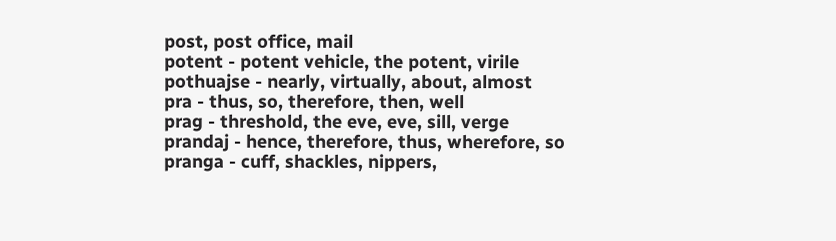post, post office, mail
potent - potent vehicle, the potent, virile
pothuajse - nearly, virtually, about, almost
pra - thus, so, therefore, then, well
prag - threshold, the eve, eve, sill, verge
prandaj - hence, therefore, thus, wherefore, so
pranga - cuff, shackles, nippers,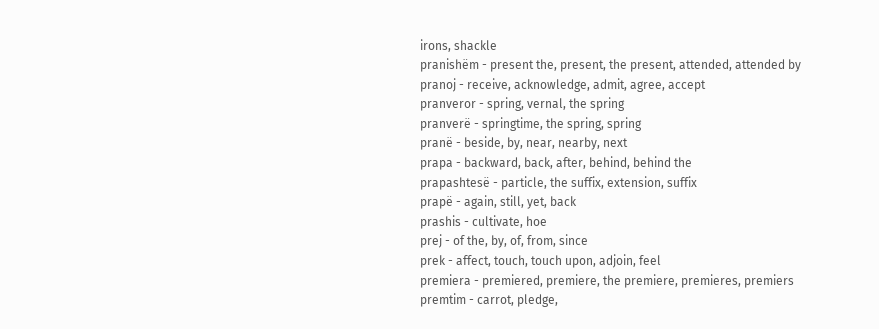irons, shackle
pranishëm - present the, present, the present, attended, attended by
pranoj - receive, acknowledge, admit, agree, accept
pranveror - spring, vernal, the spring
pranverë - springtime, the spring, spring
pranë - beside, by, near, nearby, next
prapa - backward, back, after, behind, behind the
prapashtesë - particle, the suffix, extension, suffix
prapë - again, still, yet, back
prashis - cultivate, hoe
prej - of the, by, of, from, since
prek - affect, touch, touch upon, adjoin, feel
premiera - premiered, premiere, the premiere, premieres, premiers
premtim - carrot, pledge,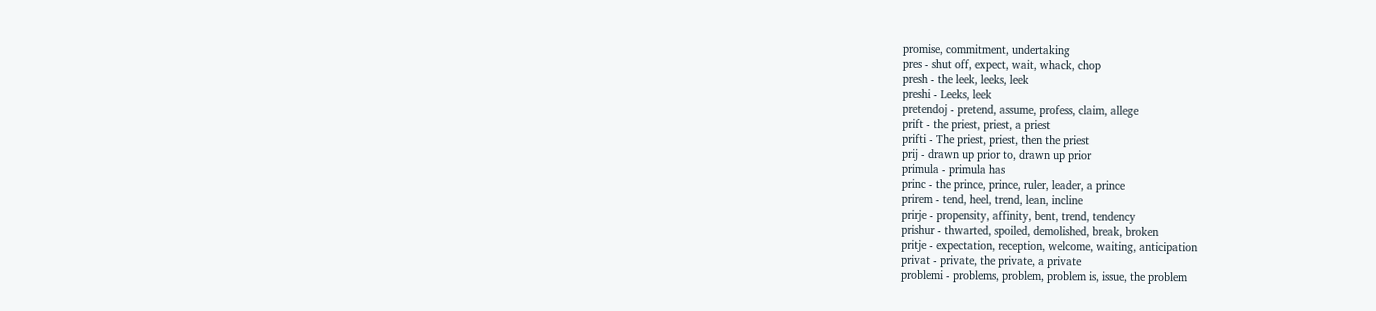promise, commitment, undertaking
pres - shut off, expect, wait, whack, chop
presh - the leek, leeks, leek
preshi - Leeks, leek
pretendoj - pretend, assume, profess, claim, allege
prift - the priest, priest, a priest
prifti - The priest, priest, then the priest
prij - drawn up prior to, drawn up prior
primula - primula has
princ - the prince, prince, ruler, leader, a prince
prirem - tend, heel, trend, lean, incline
prirje - propensity, affinity, bent, trend, tendency
prishur - thwarted, spoiled, demolished, break, broken
pritje - expectation, reception, welcome, waiting, anticipation
privat - private, the private, a private
problemi - problems, problem, problem is, issue, the problem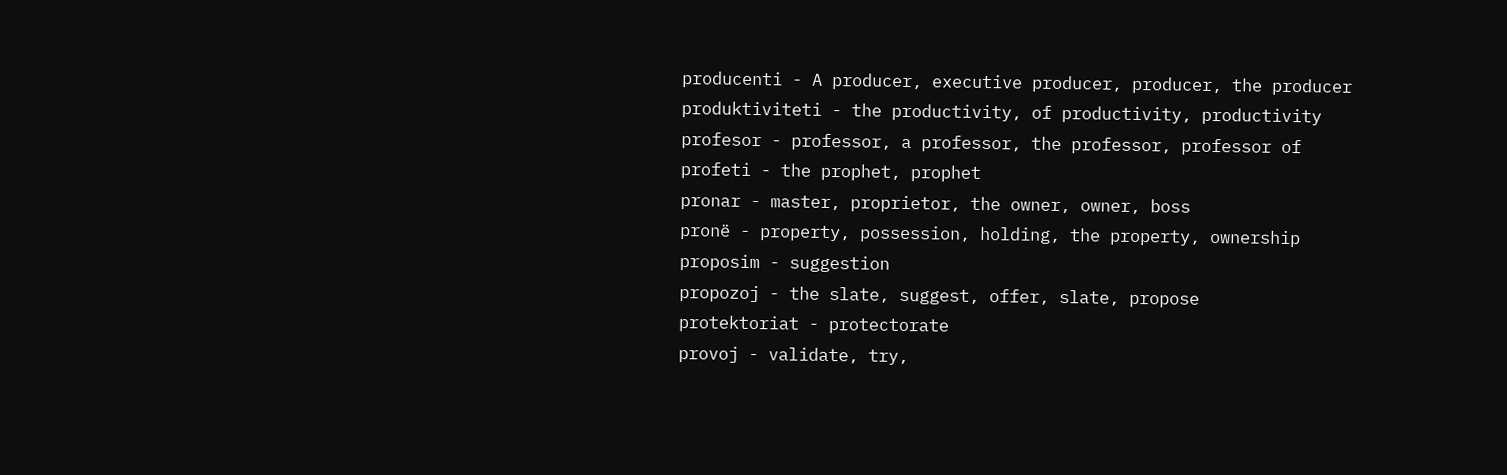producenti - A producer, executive producer, producer, the producer
produktiviteti - the productivity, of productivity, productivity
profesor - professor, a professor, the professor, professor of
profeti - the prophet, prophet
pronar - master, proprietor, the owner, owner, boss
pronë - property, possession, holding, the property, ownership
proposim - suggestion
propozoj - the slate, suggest, offer, slate, propose
protektoriat - protectorate
provoj - validate, try,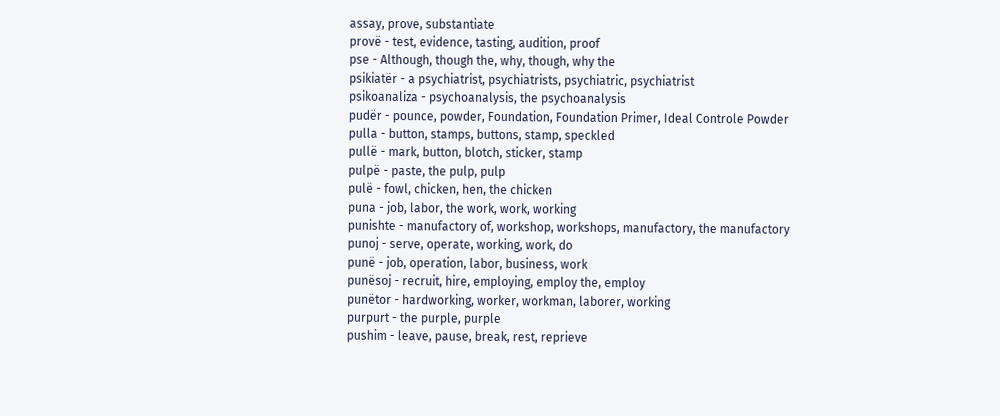assay, prove, substantiate
provë - test, evidence, tasting, audition, proof
pse - Although, though the, why, though, why the
psikiatër - a psychiatrist, psychiatrists, psychiatric, psychiatrist
psikoanaliza - psychoanalysis, the psychoanalysis
pudër - pounce, powder, Foundation, Foundation Primer, Ideal Controle Powder
pulla - button, stamps, buttons, stamp, speckled
pullë - mark, button, blotch, sticker, stamp
pulpë - paste, the pulp, pulp
pulë - fowl, chicken, hen, the chicken
puna - job, labor, the work, work, working
punishte - manufactory of, workshop, workshops, manufactory, the manufactory
punoj - serve, operate, working, work, do
punë - job, operation, labor, business, work
punësoj - recruit, hire, employing, employ the, employ
punëtor - hardworking, worker, workman, laborer, working
purpurt - the purple, purple
pushim - leave, pause, break, rest, reprieve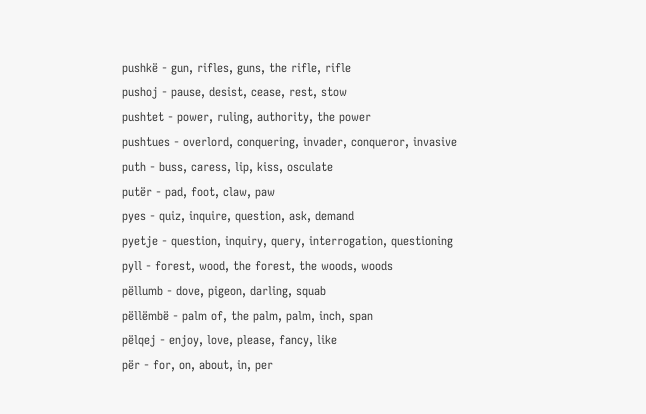pushkë - gun, rifles, guns, the rifle, rifle
pushoj - pause, desist, cease, rest, stow
pushtet - power, ruling, authority, the power
pushtues - overlord, conquering, invader, conqueror, invasive
puth - buss, caress, lip, kiss, osculate
putër - pad, foot, claw, paw
pyes - quiz, inquire, question, ask, demand
pyetje - question, inquiry, query, interrogation, questioning
pyll - forest, wood, the forest, the woods, woods
pëllumb - dove, pigeon, darling, squab
pëllëmbë - palm of, the palm, palm, inch, span
pëlqej - enjoy, love, please, fancy, like
për - for, on, about, in, per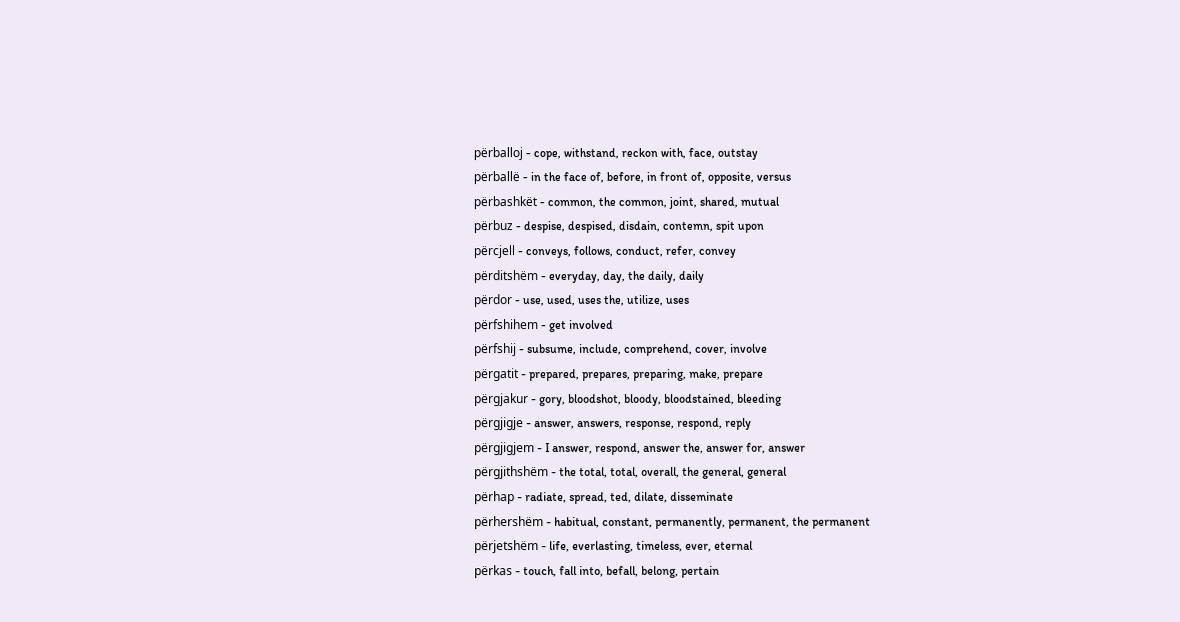përballoj - cope, withstand, reckon with, face, outstay
përballë - in the face of, before, in front of, opposite, versus
përbashkët - common, the common, joint, shared, mutual
përbuz - despise, despised, disdain, contemn, spit upon
përcjell - conveys, follows, conduct, refer, convey
përditshëm - everyday, day, the daily, daily
përdor - use, used, uses the, utilize, uses
përfshihem - get involved
përfshij - subsume, include, comprehend, cover, involve
përgatit - prepared, prepares, preparing, make, prepare
përgjakur - gory, bloodshot, bloody, bloodstained, bleeding
përgjigje - answer, answers, response, respond, reply
përgjigjem - I answer, respond, answer the, answer for, answer
përgjithshëm - the total, total, overall, the general, general
përhap - radiate, spread, ted, dilate, disseminate
përhershëm - habitual, constant, permanently, permanent, the permanent
përjetshëm - life, everlasting, timeless, ever, eternal
përkas - touch, fall into, befall, belong, pertain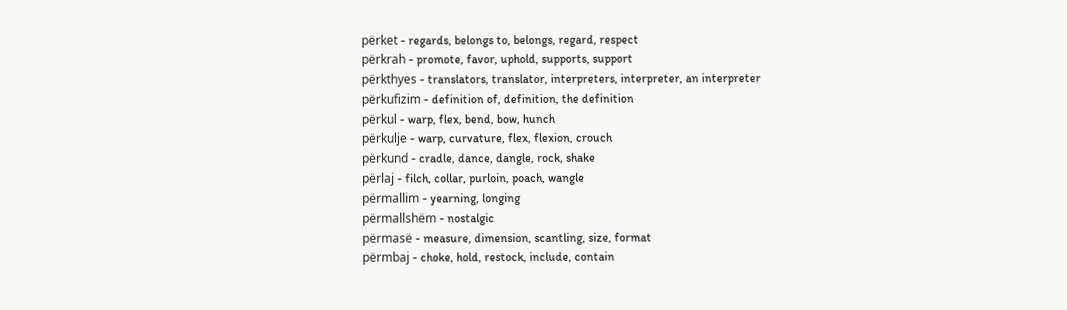përket - regards, belongs to, belongs, regard, respect
përkrah - promote, favor, uphold, supports, support
përkthyes - translators, translator, interpreters, interpreter, an interpreter
përkufizim - definition of, definition, the definition
përkul - warp, flex, bend, bow, hunch
përkulje - warp, curvature, flex, flexion, crouch
përkund - cradle, dance, dangle, rock, shake
përlaj - filch, collar, purloin, poach, wangle
përmallim - yearning, longing
përmallshëm - nostalgic
përmasë - measure, dimension, scantling, size, format
përmbaj - choke, hold, restock, include, contain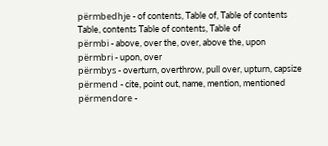përmbedhje - of contents, Table of, Table of contents Table, contents Table of contents, Table of
përmbi - above, over the, over, above the, upon
përmbri - upon, over
përmbys - overturn, overthrow, pull over, upturn, capsize
përmend - cite, point out, name, mention, mentioned
përmendore -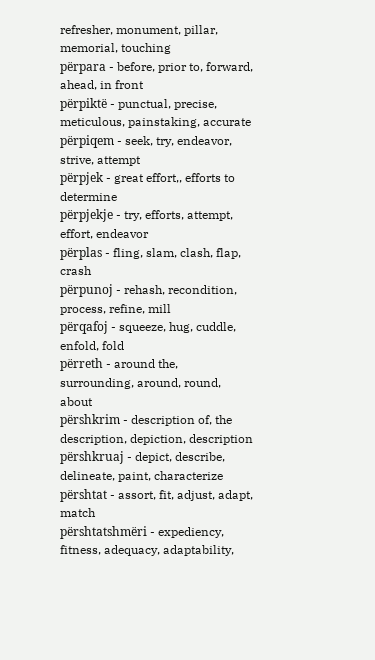refresher, monument, pillar, memorial, touching
përpara - before, prior to, forward, ahead, in front
përpiktë - punctual, precise, meticulous, painstaking, accurate
përpiqem - seek, try, endeavor, strive, attempt
përpjek - great effort,, efforts to determine
përpjekje - try, efforts, attempt, effort, endeavor
përplas - fling, slam, clash, flap, crash
përpunoj - rehash, recondition, process, refine, mill
përqafoj - squeeze, hug, cuddle, enfold, fold
përreth - around the, surrounding, around, round, about
përshkrim - description of, the description, depiction, description
përshkruaj - depict, describe, delineate, paint, characterize
përshtat - assort, fit, adjust, adapt, match
përshtatshmëri - expediency, fitness, adequacy, adaptability,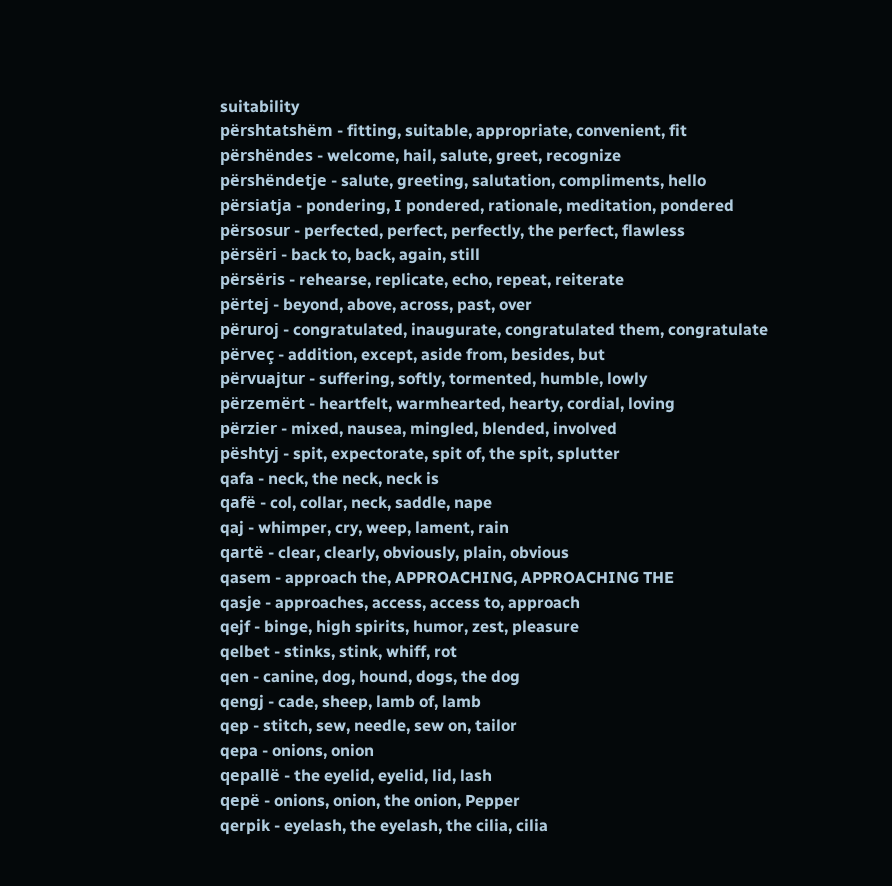suitability
përshtatshëm - fitting, suitable, appropriate, convenient, fit
përshëndes - welcome, hail, salute, greet, recognize
përshëndetje - salute, greeting, salutation, compliments, hello
përsiatja - pondering, I pondered, rationale, meditation, pondered
përsosur - perfected, perfect, perfectly, the perfect, flawless
përsëri - back to, back, again, still
përsëris - rehearse, replicate, echo, repeat, reiterate
përtej - beyond, above, across, past, over
përuroj - congratulated, inaugurate, congratulated them, congratulate
përveç - addition, except, aside from, besides, but
përvuajtur - suffering, softly, tormented, humble, lowly
përzemërt - heartfelt, warmhearted, hearty, cordial, loving
përzier - mixed, nausea, mingled, blended, involved
pështyj - spit, expectorate, spit of, the spit, splutter
qafa - neck, the neck, neck is
qafë - col, collar, neck, saddle, nape
qaj - whimper, cry, weep, lament, rain
qartë - clear, clearly, obviously, plain, obvious
qasem - approach the, APPROACHING, APPROACHING THE
qasje - approaches, access, access to, approach
qejf - binge, high spirits, humor, zest, pleasure
qelbet - stinks, stink, whiff, rot
qen - canine, dog, hound, dogs, the dog
qengj - cade, sheep, lamb of, lamb
qep - stitch, sew, needle, sew on, tailor
qepa - onions, onion
qepallë - the eyelid, eyelid, lid, lash
qepë - onions, onion, the onion, Pepper
qerpik - eyelash, the eyelash, the cilia, cilia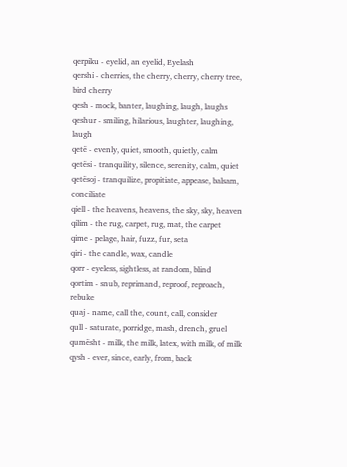qerpiku - eyelid, an eyelid, Eyelash
qershi - cherries, the cherry, cherry, cherry tree, bird cherry
qesh - mock, banter, laughing, laugh, laughs
qeshur - smiling, hilarious, laughter, laughing, laugh
qetë - evenly, quiet, smooth, quietly, calm
qetësi - tranquility, silence, serenity, calm, quiet
qetësoj - tranquilize, propitiate, appease, balsam, conciliate
qiell - the heavens, heavens, the sky, sky, heaven
qilim - the rug, carpet, rug, mat, the carpet
qime - pelage, hair, fuzz, fur, seta
qiri - the candle, wax, candle
qorr - eyeless, sightless, at random, blind
qortim - snub, reprimand, reproof, reproach, rebuke
quaj - name, call the, count, call, consider
qull - saturate, porridge, mash, drench, gruel
qumësht - milk, the milk, latex, with milk, of milk
qysh - ever, since, early, from, back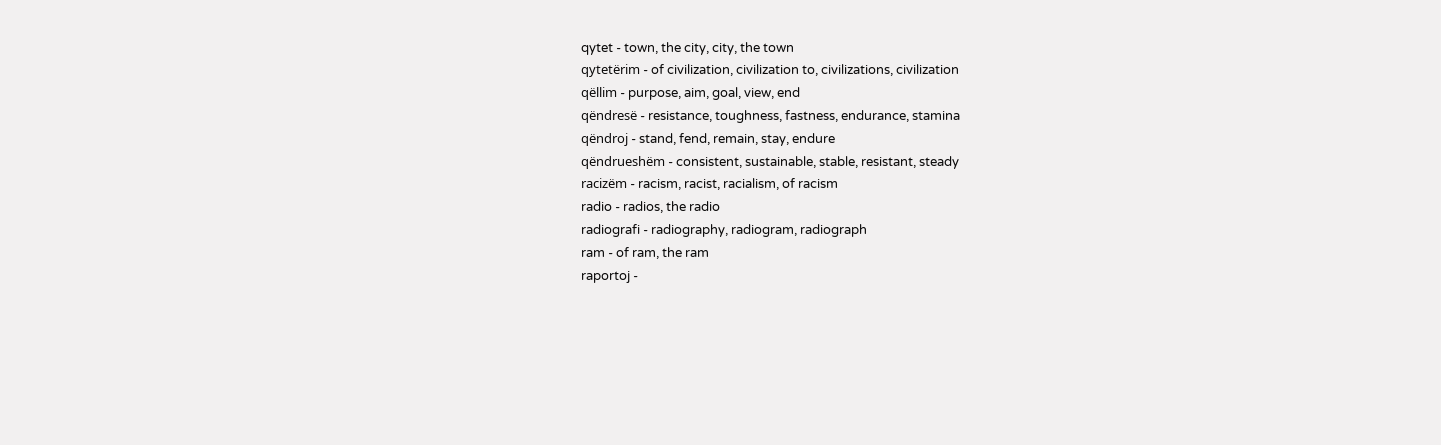qytet - town, the city, city, the town
qytetërim - of civilization, civilization to, civilizations, civilization
qëllim - purpose, aim, goal, view, end
qëndresë - resistance, toughness, fastness, endurance, stamina
qëndroj - stand, fend, remain, stay, endure
qëndrueshëm - consistent, sustainable, stable, resistant, steady
racizëm - racism, racist, racialism, of racism
radio - radios, the radio
radiografi - radiography, radiogram, radiograph
ram - of ram, the ram
raportoj -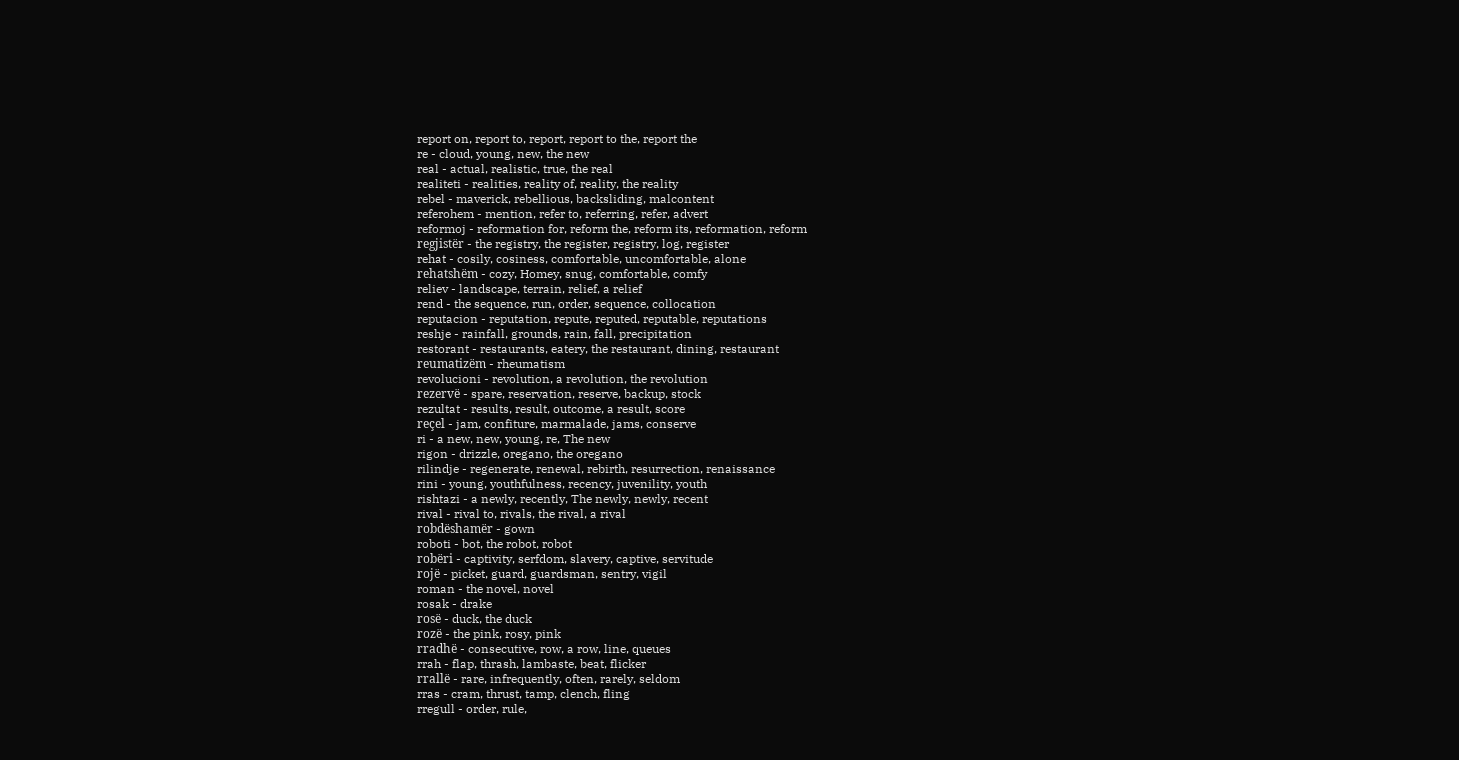report on, report to, report, report to the, report the
re - cloud, young, new, the new
real - actual, realistic, true, the real
realiteti - realities, reality of, reality, the reality
rebel - maverick, rebellious, backsliding, malcontent
referohem - mention, refer to, referring, refer, advert
reformoj - reformation for, reform the, reform its, reformation, reform
regjistër - the registry, the register, registry, log, register
rehat - cosily, cosiness, comfortable, uncomfortable, alone
rehatshëm - cozy, Homey, snug, comfortable, comfy
reliev - landscape, terrain, relief, a relief
rend - the sequence, run, order, sequence, collocation
reputacion - reputation, repute, reputed, reputable, reputations
reshje - rainfall, grounds, rain, fall, precipitation
restorant - restaurants, eatery, the restaurant, dining, restaurant
reumatizëm - rheumatism
revolucioni - revolution, a revolution, the revolution
rezervë - spare, reservation, reserve, backup, stock
rezultat - results, result, outcome, a result, score
reçel - jam, confiture, marmalade, jams, conserve
ri - a new, new, young, re, The new
rigon - drizzle, oregano, the oregano
rilindje - regenerate, renewal, rebirth, resurrection, renaissance
rini - young, youthfulness, recency, juvenility, youth
rishtazi - a newly, recently, The newly, newly, recent
rival - rival to, rivals, the rival, a rival
robdëshamër - gown
roboti - bot, the robot, robot
robëri - captivity, serfdom, slavery, captive, servitude
rojë - picket, guard, guardsman, sentry, vigil
roman - the novel, novel
rosak - drake
rosë - duck, the duck
rozë - the pink, rosy, pink
rradhë - consecutive, row, a row, line, queues
rrah - flap, thrash, lambaste, beat, flicker
rrallë - rare, infrequently, often, rarely, seldom
rras - cram, thrust, tamp, clench, fling
rregull - order, rule,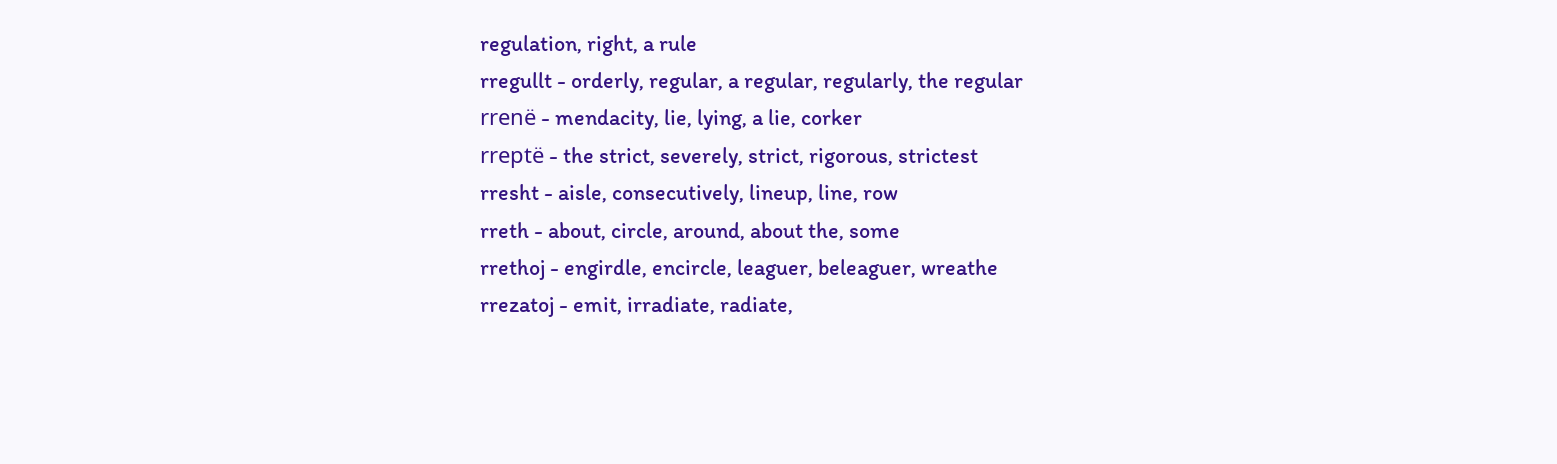regulation, right, a rule
rregullt - orderly, regular, a regular, regularly, the regular
rrenë - mendacity, lie, lying, a lie, corker
rreptë - the strict, severely, strict, rigorous, strictest
rresht - aisle, consecutively, lineup, line, row
rreth - about, circle, around, about the, some
rrethoj - engirdle, encircle, leaguer, beleaguer, wreathe
rrezatoj - emit, irradiate, radiate,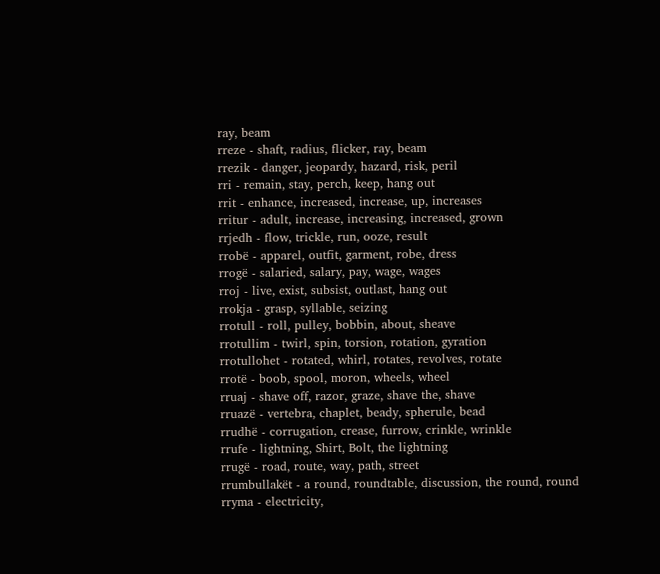ray, beam
rreze - shaft, radius, flicker, ray, beam
rrezik - danger, jeopardy, hazard, risk, peril
rri - remain, stay, perch, keep, hang out
rrit - enhance, increased, increase, up, increases
rritur - adult, increase, increasing, increased, grown
rrjedh - flow, trickle, run, ooze, result
rrobë - apparel, outfit, garment, robe, dress
rrogë - salaried, salary, pay, wage, wages
rroj - live, exist, subsist, outlast, hang out
rrokja - grasp, syllable, seizing
rrotull - roll, pulley, bobbin, about, sheave
rrotullim - twirl, spin, torsion, rotation, gyration
rrotullohet - rotated, whirl, rotates, revolves, rotate
rrotë - boob, spool, moron, wheels, wheel
rruaj - shave off, razor, graze, shave the, shave
rruazë - vertebra, chaplet, beady, spherule, bead
rrudhë - corrugation, crease, furrow, crinkle, wrinkle
rrufe - lightning, Shirt, Bolt, the lightning
rrugë - road, route, way, path, street
rrumbullakët - a round, roundtable, discussion, the round, round
rryma - electricity,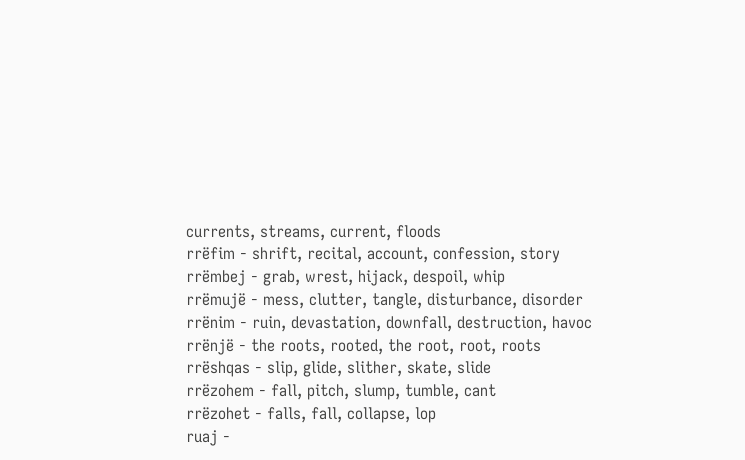currents, streams, current, floods
rrëfim - shrift, recital, account, confession, story
rrëmbej - grab, wrest, hijack, despoil, whip
rrëmujë - mess, clutter, tangle, disturbance, disorder
rrënim - ruin, devastation, downfall, destruction, havoc
rrënjë - the roots, rooted, the root, root, roots
rrëshqas - slip, glide, slither, skate, slide
rrëzohem - fall, pitch, slump, tumble, cant
rrëzohet - falls, fall, collapse, lop
ruaj -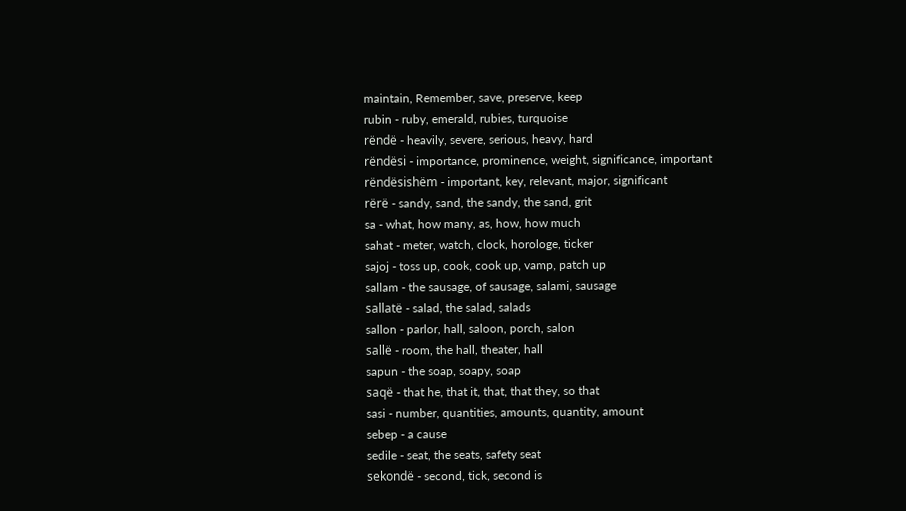maintain, Remember, save, preserve, keep
rubin - ruby, emerald, rubies, turquoise
rëndë - heavily, severe, serious, heavy, hard
rëndësi - importance, prominence, weight, significance, important
rëndësishëm - important, key, relevant, major, significant
rërë - sandy, sand, the sandy, the sand, grit
sa - what, how many, as, how, how much
sahat - meter, watch, clock, horologe, ticker
sajoj - toss up, cook, cook up, vamp, patch up
sallam - the sausage, of sausage, salami, sausage
sallatë - salad, the salad, salads
sallon - parlor, hall, saloon, porch, salon
sallë - room, the hall, theater, hall
sapun - the soap, soapy, soap
saqë - that he, that it, that, that they, so that
sasi - number, quantities, amounts, quantity, amount
sebep - a cause
sedile - seat, the seats, safety seat
sekondë - second, tick, second is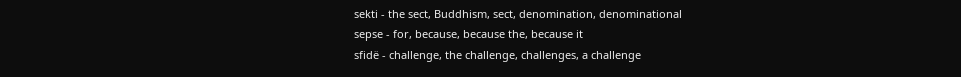sekti - the sect, Buddhism, sect, denomination, denominational
sepse - for, because, because the, because it
sfidë - challenge, the challenge, challenges, a challenge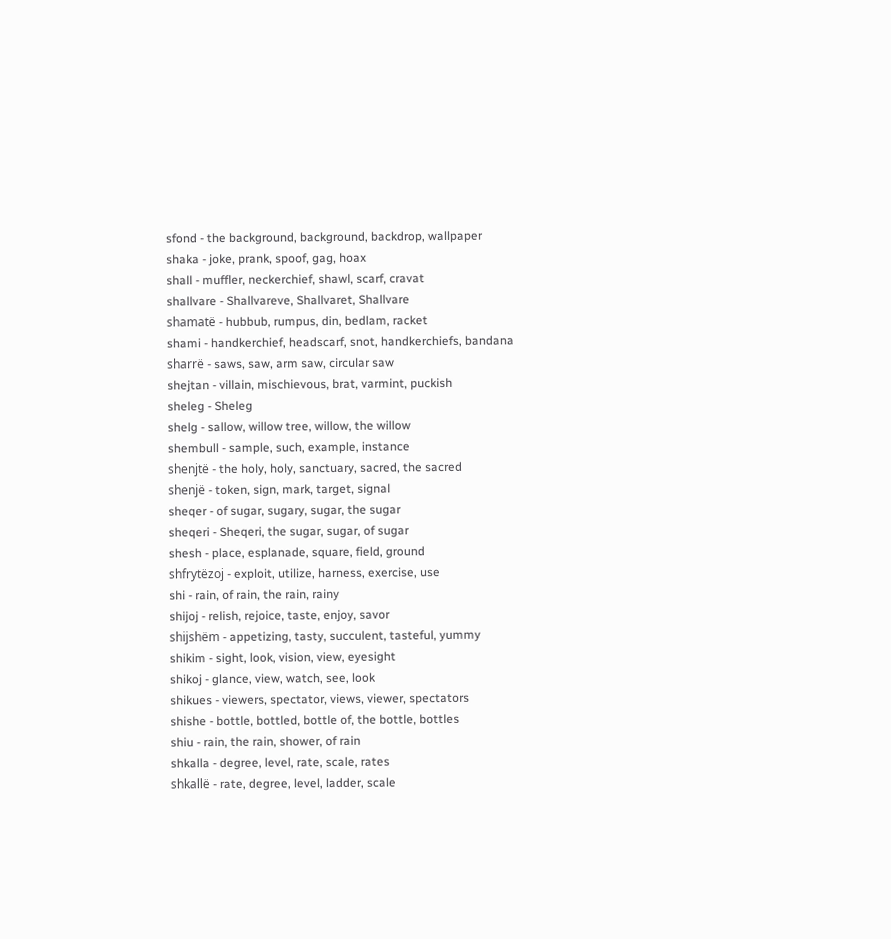sfond - the background, background, backdrop, wallpaper
shaka - joke, prank, spoof, gag, hoax
shall - muffler, neckerchief, shawl, scarf, cravat
shallvare - Shallvareve, Shallvaret, Shallvare
shamatë - hubbub, rumpus, din, bedlam, racket
shami - handkerchief, headscarf, snot, handkerchiefs, bandana
sharrë - saws, saw, arm saw, circular saw
shejtan - villain, mischievous, brat, varmint, puckish
sheleg - Sheleg
shelg - sallow, willow tree, willow, the willow
shembull - sample, such, example, instance
shenjtë - the holy, holy, sanctuary, sacred, the sacred
shenjë - token, sign, mark, target, signal
sheqer - of sugar, sugary, sugar, the sugar
sheqeri - Sheqeri, the sugar, sugar, of sugar
shesh - place, esplanade, square, field, ground
shfrytëzoj - exploit, utilize, harness, exercise, use
shi - rain, of rain, the rain, rainy
shijoj - relish, rejoice, taste, enjoy, savor
shijshëm - appetizing, tasty, succulent, tasteful, yummy
shikim - sight, look, vision, view, eyesight
shikoj - glance, view, watch, see, look
shikues - viewers, spectator, views, viewer, spectators
shishe - bottle, bottled, bottle of, the bottle, bottles
shiu - rain, the rain, shower, of rain
shkalla - degree, level, rate, scale, rates
shkallë - rate, degree, level, ladder, scale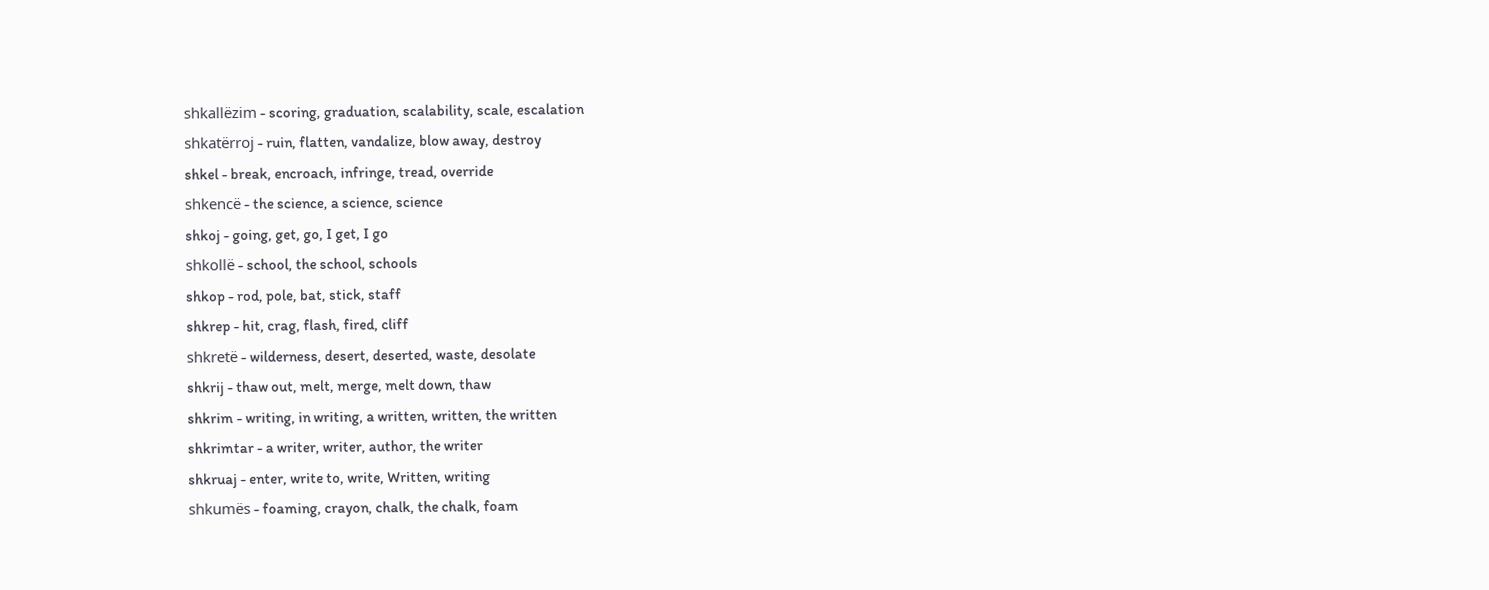shkallëzim - scoring, graduation, scalability, scale, escalation
shkatërroj - ruin, flatten, vandalize, blow away, destroy
shkel - break, encroach, infringe, tread, override
shkencë - the science, a science, science
shkoj - going, get, go, I get, I go
shkollë - school, the school, schools
shkop - rod, pole, bat, stick, staff
shkrep - hit, crag, flash, fired, cliff
shkretë - wilderness, desert, deserted, waste, desolate
shkrij - thaw out, melt, merge, melt down, thaw
shkrim - writing, in writing, a written, written, the written
shkrimtar - a writer, writer, author, the writer
shkruaj - enter, write to, write, Written, writing
shkumës - foaming, crayon, chalk, the chalk, foam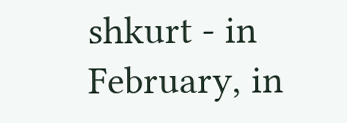shkurt - in February, in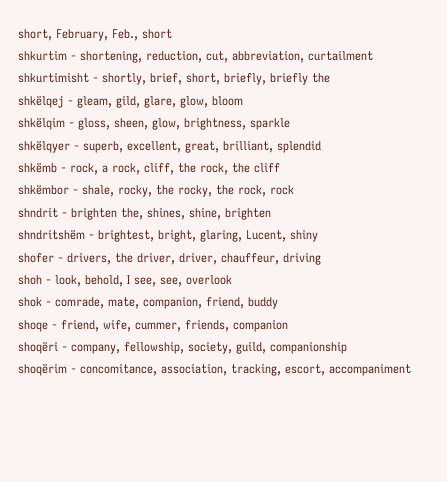short, February, Feb., short
shkurtim - shortening, reduction, cut, abbreviation, curtailment
shkurtimisht - shortly, brief, short, briefly, briefly the
shkëlqej - gleam, gild, glare, glow, bloom
shkëlqim - gloss, sheen, glow, brightness, sparkle
shkëlqyer - superb, excellent, great, brilliant, splendid
shkëmb - rock, a rock, cliff, the rock, the cliff
shkëmbor - shale, rocky, the rocky, the rock, rock
shndrit - brighten the, shines, shine, brighten
shndritshëm - brightest, bright, glaring, Lucent, shiny
shofer - drivers, the driver, driver, chauffeur, driving
shoh - look, behold, I see, see, overlook
shok - comrade, mate, companion, friend, buddy
shoqe - friend, wife, cummer, friends, companion
shoqëri - company, fellowship, society, guild, companionship
shoqërim - concomitance, association, tracking, escort, accompaniment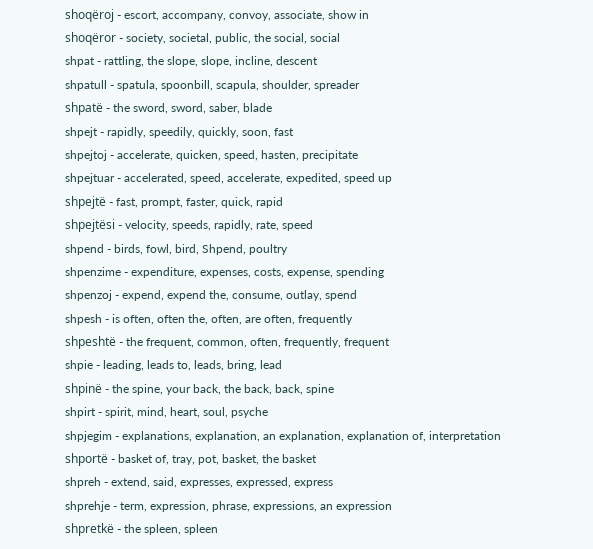shoqëroj - escort, accompany, convoy, associate, show in
shoqëror - society, societal, public, the social, social
shpat - rattling, the slope, slope, incline, descent
shpatull - spatula, spoonbill, scapula, shoulder, spreader
shpatë - the sword, sword, saber, blade
shpejt - rapidly, speedily, quickly, soon, fast
shpejtoj - accelerate, quicken, speed, hasten, precipitate
shpejtuar - accelerated, speed, accelerate, expedited, speed up
shpejtë - fast, prompt, faster, quick, rapid
shpejtësi - velocity, speeds, rapidly, rate, speed
shpend - birds, fowl, bird, Shpend, poultry
shpenzime - expenditure, expenses, costs, expense, spending
shpenzoj - expend, expend the, consume, outlay, spend
shpesh - is often, often the, often, are often, frequently
shpeshtë - the frequent, common, often, frequently, frequent
shpie - leading, leads to, leads, bring, lead
shpinë - the spine, your back, the back, back, spine
shpirt - spirit, mind, heart, soul, psyche
shpjegim - explanations, explanation, an explanation, explanation of, interpretation
shportë - basket of, tray, pot, basket, the basket
shpreh - extend, said, expresses, expressed, express
shprehje - term, expression, phrase, expressions, an expression
shpretkë - the spleen, spleen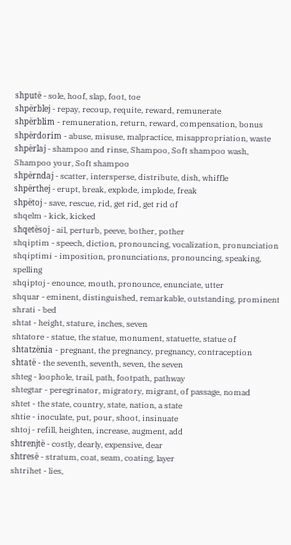shputë - sole, hoof, slap, foot, toe
shpërblej - repay, recoup, requite, reward, remunerate
shpërblim - remuneration, return, reward, compensation, bonus
shpërdorim - abuse, misuse, malpractice, misappropriation, waste
shpërlaj - shampoo and rinse, Shampoo, Soft shampoo wash, Shampoo your, Soft shampoo
shpërndaj - scatter, intersperse, distribute, dish, whiffle
shpërthej - erupt, break, explode, implode, freak
shpëtoj - save, rescue, rid, get rid, get rid of
shqelm - kick, kicked
shqetësoj - ail, perturb, peeve, bother, pother
shqiptim - speech, diction, pronouncing, vocalization, pronunciation
shqiptimi - imposition, pronunciations, pronouncing, speaking, spelling
shqiptoj - enounce, mouth, pronounce, enunciate, utter
shquar - eminent, distinguished, remarkable, outstanding, prominent
shrati - bed
shtat - height, stature, inches, seven
shtatore - statue, the statue, monument, statuette, statue of
shtatzënia - pregnant, the pregnancy, pregnancy, contraception
shtatë - the seventh, seventh, seven, the seven
shteg - loophole, trail, path, footpath, pathway
shtegtar - peregrinator, migratory, migrant, of passage, nomad
shtet - the state, country, state, nation, a state
shtie - inoculate, put, pour, shoot, insinuate
shtoj - refill, heighten, increase, augment, add
shtrenjtë - costly, dearly, expensive, dear
shtresë - stratum, coat, seam, coating, layer
shtrihet - lies,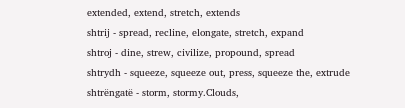extended, extend, stretch, extends
shtrij - spread, recline, elongate, stretch, expand
shtroj - dine, strew, civilize, propound, spread
shtrydh - squeeze, squeeze out, press, squeeze the, extrude
shtrëngatë - storm, stormy.Clouds,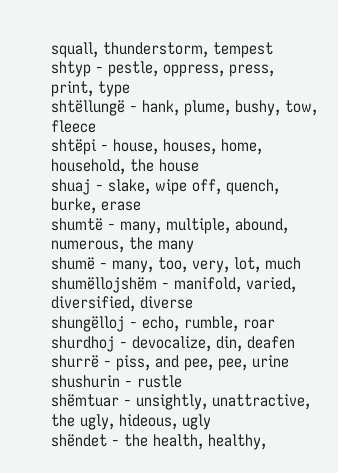squall, thunderstorm, tempest
shtyp - pestle, oppress, press, print, type
shtëllungë - hank, plume, bushy, tow, fleece
shtëpi - house, houses, home, household, the house
shuaj - slake, wipe off, quench, burke, erase
shumtë - many, multiple, abound, numerous, the many
shumë - many, too, very, lot, much
shumëllojshëm - manifold, varied, diversified, diverse
shungëlloj - echo, rumble, roar
shurdhoj - devocalize, din, deafen
shurrë - piss, and pee, pee, urine
shushurin - rustle
shëmtuar - unsightly, unattractive, the ugly, hideous, ugly
shëndet - the health, healthy,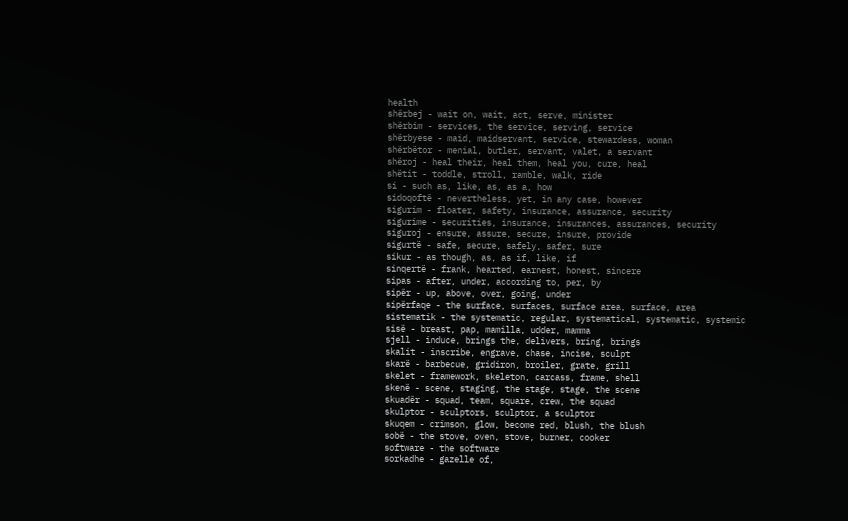health
shërbej - wait on, wait, act, serve, minister
shërbim - services, the service, serving, service
shërbyese - maid, maidservant, service, stewardess, woman
shërbëtor - menial, butler, servant, valet, a servant
shëroj - heal their, heal them, heal you, cure, heal
shëtit - toddle, stroll, ramble, walk, ride
si - such as, like, as, as a, how
sidoqoftë - nevertheless, yet, in any case, however
sigurim - floater, safety, insurance, assurance, security
sigurime - securities, insurance, insurances, assurances, security
siguroj - ensure, assure, secure, insure, provide
sigurtë - safe, secure, safely, safer, sure
sikur - as though, as, as if, like, if
sinqertë - frank, hearted, earnest, honest, sincere
sipas - after, under, according to, per, by
sipër - up, above, over, going, under
sipërfaqe - the surface, surfaces, surface area, surface, area
sistematik - the systematic, regular, systematical, systematic, systemic
sisë - breast, pap, mamilla, udder, mamma
sjell - induce, brings the, delivers, bring, brings
skalit - inscribe, engrave, chase, incise, sculpt
skarë - barbecue, gridiron, broiler, grate, grill
skelet - framework, skeleton, carcass, frame, shell
skenë - scene, staging, the stage, stage, the scene
skuadër - squad, team, square, crew, the squad
skulptor - sculptors, sculptor, a sculptor
skuqem - crimson, glow, become red, blush, the blush
sobë - the stove, oven, stove, burner, cooker
software - the software
sorkadhe - gazelle of,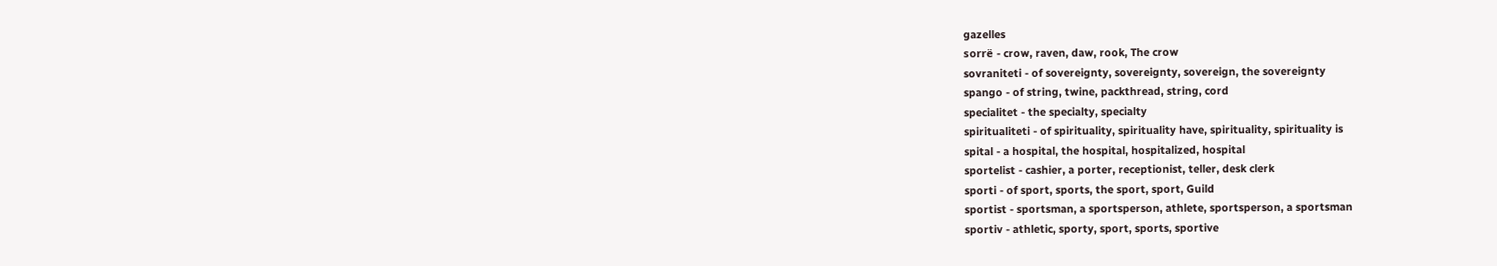gazelles
sorrë - crow, raven, daw, rook, The crow
sovraniteti - of sovereignty, sovereignty, sovereign, the sovereignty
spango - of string, twine, packthread, string, cord
specialitet - the specialty, specialty
spiritualiteti - of spirituality, spirituality have, spirituality, spirituality is
spital - a hospital, the hospital, hospitalized, hospital
sportelist - cashier, a porter, receptionist, teller, desk clerk
sporti - of sport, sports, the sport, sport, Guild
sportist - sportsman, a sportsperson, athlete, sportsperson, a sportsman
sportiv - athletic, sporty, sport, sports, sportive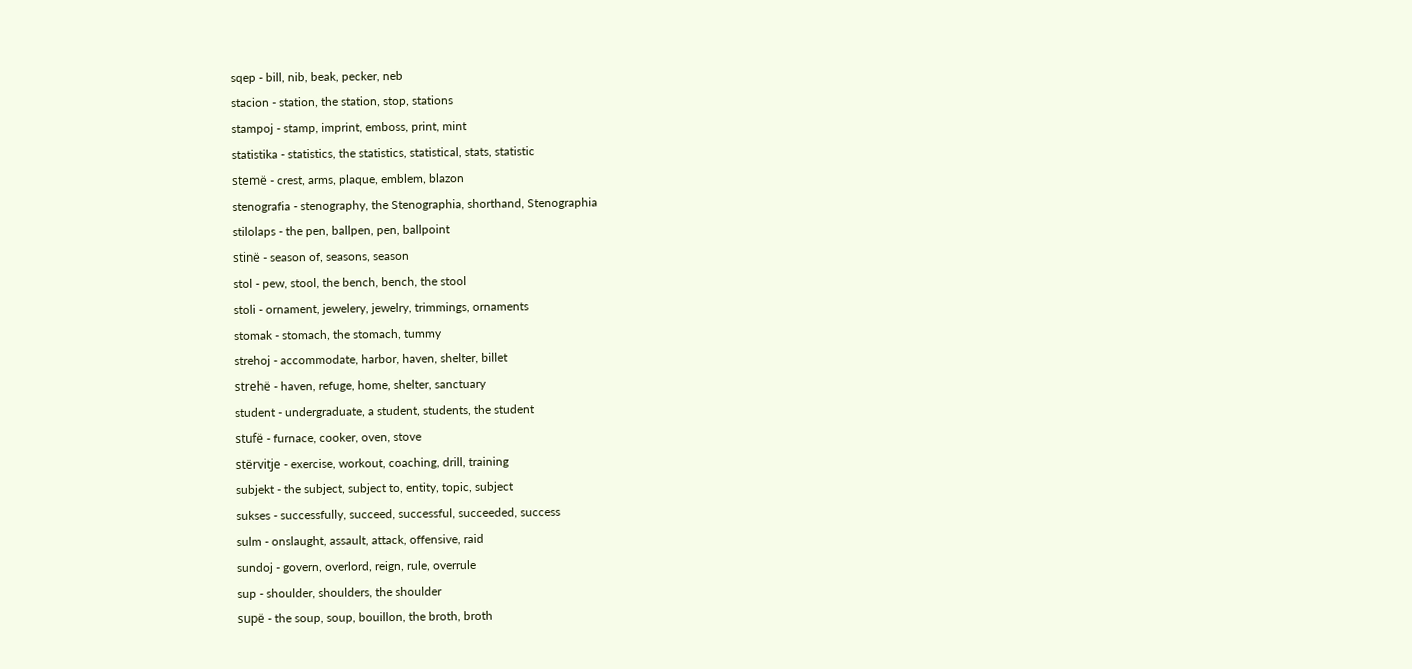sqep - bill, nib, beak, pecker, neb
stacion - station, the station, stop, stations
stampoj - stamp, imprint, emboss, print, mint
statistika - statistics, the statistics, statistical, stats, statistic
stemë - crest, arms, plaque, emblem, blazon
stenografia - stenography, the Stenographia, shorthand, Stenographia
stilolaps - the pen, ballpen, pen, ballpoint
stinë - season of, seasons, season
stol - pew, stool, the bench, bench, the stool
stoli - ornament, jewelery, jewelry, trimmings, ornaments
stomak - stomach, the stomach, tummy
strehoj - accommodate, harbor, haven, shelter, billet
strehë - haven, refuge, home, shelter, sanctuary
student - undergraduate, a student, students, the student
stufë - furnace, cooker, oven, stove
stërvitje - exercise, workout, coaching, drill, training
subjekt - the subject, subject to, entity, topic, subject
sukses - successfully, succeed, successful, succeeded, success
sulm - onslaught, assault, attack, offensive, raid
sundoj - govern, overlord, reign, rule, overrule
sup - shoulder, shoulders, the shoulder
supë - the soup, soup, bouillon, the broth, broth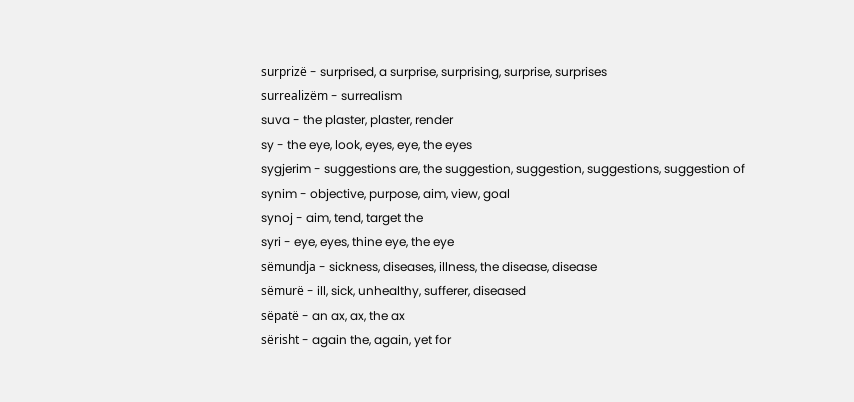surprizë - surprised, a surprise, surprising, surprise, surprises
surrealizëm - surrealism
suva - the plaster, plaster, render
sy - the eye, look, eyes, eye, the eyes
sygjerim - suggestions are, the suggestion, suggestion, suggestions, suggestion of
synim - objective, purpose, aim, view, goal
synoj - aim, tend, target the
syri - eye, eyes, thine eye, the eye
sëmundja - sickness, diseases, illness, the disease, disease
sëmurë - ill, sick, unhealthy, sufferer, diseased
sëpatë - an ax, ax, the ax
sërisht - again the, again, yet for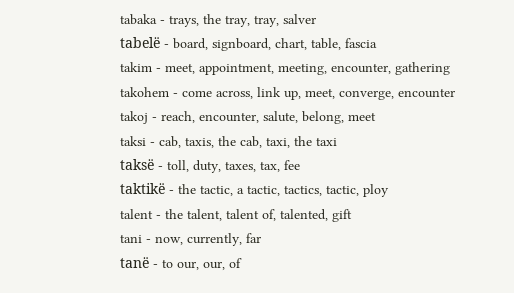tabaka - trays, the tray, tray, salver
tabelë - board, signboard, chart, table, fascia
takim - meet, appointment, meeting, encounter, gathering
takohem - come across, link up, meet, converge, encounter
takoj - reach, encounter, salute, belong, meet
taksi - cab, taxis, the cab, taxi, the taxi
taksë - toll, duty, taxes, tax, fee
taktikë - the tactic, a tactic, tactics, tactic, ploy
talent - the talent, talent of, talented, gift
tani - now, currently, far
tanë - to our, our, of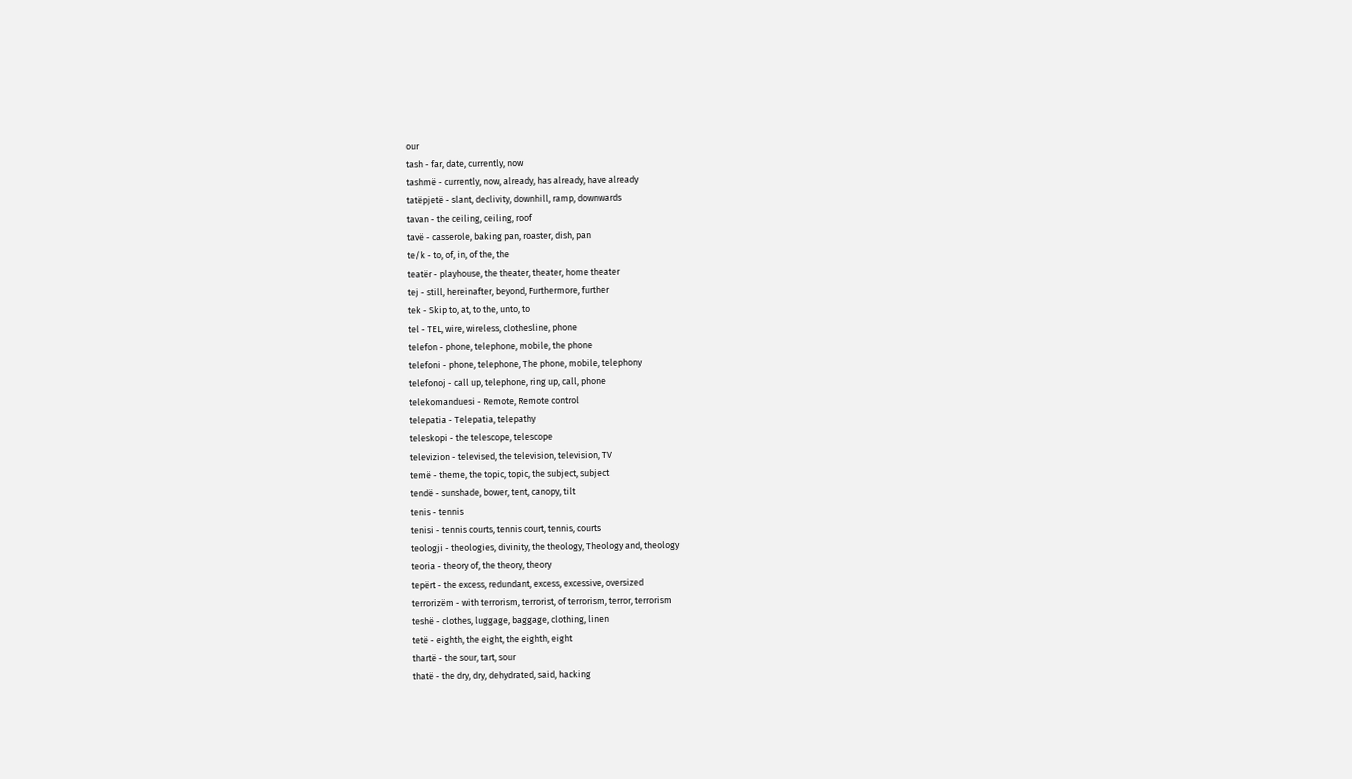our
tash - far, date, currently, now
tashmë - currently, now, already, has already, have already
tatëpjetë - slant, declivity, downhill, ramp, downwards
tavan - the ceiling, ceiling, roof
tavë - casserole, baking pan, roaster, dish, pan
te/k - to, of, in, of the, the
teatër - playhouse, the theater, theater, home theater
tej - still, hereinafter, beyond, Furthermore, further
tek - Skip to, at, to the, unto, to
tel - TEL, wire, wireless, clothesline, phone
telefon - phone, telephone, mobile, the phone
telefoni - phone, telephone, The phone, mobile, telephony
telefonoj - call up, telephone, ring up, call, phone
telekomanduesi - Remote, Remote control
telepatia - Telepatia, telepathy
teleskopi - the telescope, telescope
televizion - televised, the television, television, TV
temë - theme, the topic, topic, the subject, subject
tendë - sunshade, bower, tent, canopy, tilt
tenis - tennis
tenisi - tennis courts, tennis court, tennis, courts
teologji - theologies, divinity, the theology, Theology and, theology
teoria - theory of, the theory, theory
tepërt - the excess, redundant, excess, excessive, oversized
terrorizëm - with terrorism, terrorist, of terrorism, terror, terrorism
teshë - clothes, luggage, baggage, clothing, linen
tetë - eighth, the eight, the eighth, eight
thartë - the sour, tart, sour
thatë - the dry, dry, dehydrated, said, hacking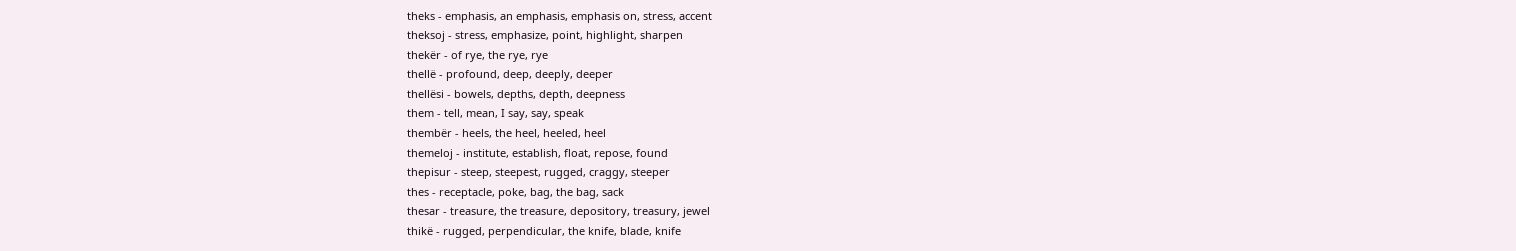theks - emphasis, an emphasis, emphasis on, stress, accent
theksoj - stress, emphasize, point, highlight, sharpen
thekër - of rye, the rye, rye
thellë - profound, deep, deeply, deeper
thellësi - bowels, depths, depth, deepness
them - tell, mean, I say, say, speak
thembër - heels, the heel, heeled, heel
themeloj - institute, establish, float, repose, found
thepisur - steep, steepest, rugged, craggy, steeper
thes - receptacle, poke, bag, the bag, sack
thesar - treasure, the treasure, depository, treasury, jewel
thikë - rugged, perpendicular, the knife, blade, knife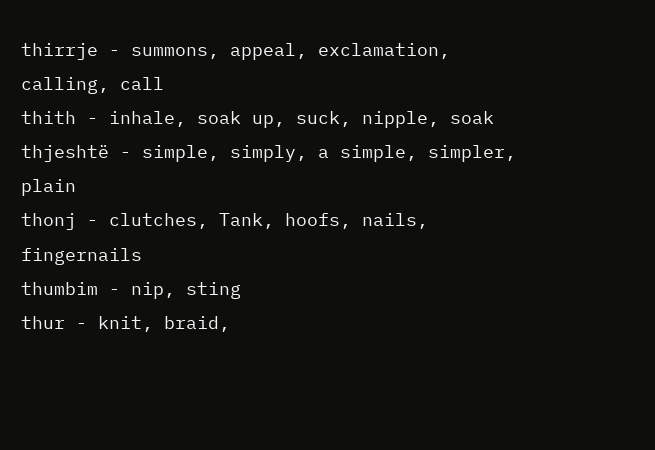thirrje - summons, appeal, exclamation, calling, call
thith - inhale, soak up, suck, nipple, soak
thjeshtë - simple, simply, a simple, simpler, plain
thonj - clutches, Tank, hoofs, nails, fingernails
thumbim - nip, sting
thur - knit, braid,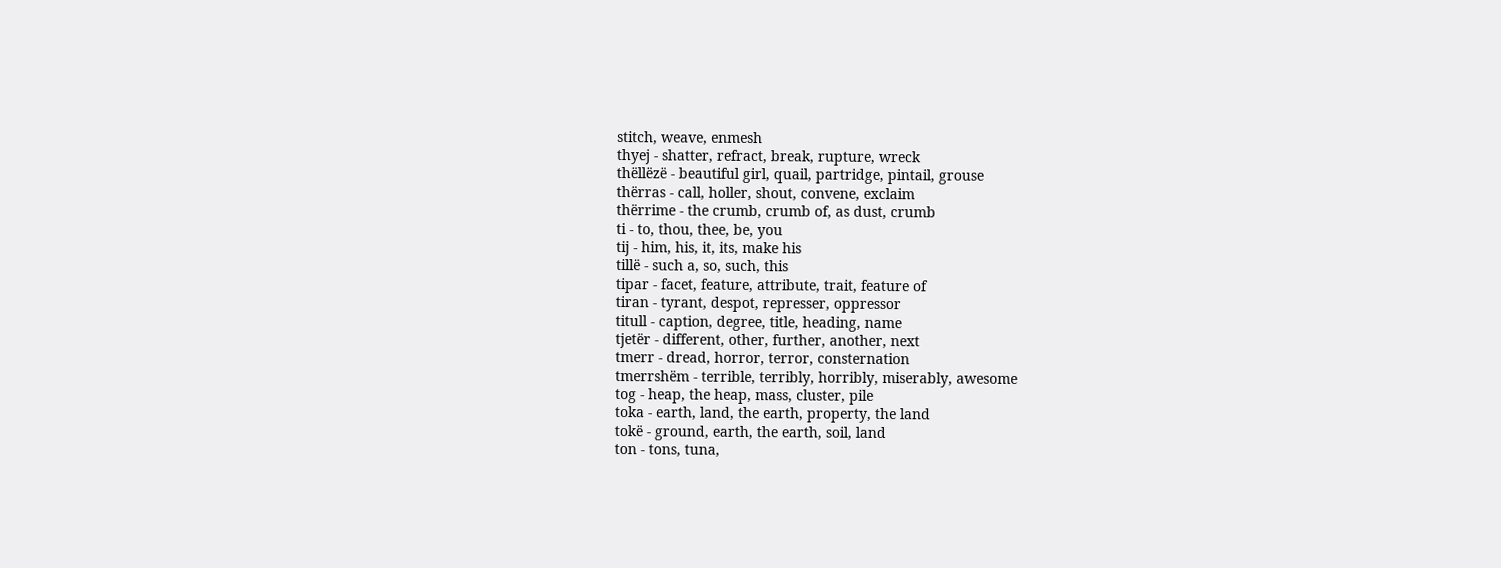stitch, weave, enmesh
thyej - shatter, refract, break, rupture, wreck
thëllëzë - beautiful girl, quail, partridge, pintail, grouse
thërras - call, holler, shout, convene, exclaim
thërrime - the crumb, crumb of, as dust, crumb
ti - to, thou, thee, be, you
tij - him, his, it, its, make his
tillë - such a, so, such, this
tipar - facet, feature, attribute, trait, feature of
tiran - tyrant, despot, represser, oppressor
titull - caption, degree, title, heading, name
tjetër - different, other, further, another, next
tmerr - dread, horror, terror, consternation
tmerrshëm - terrible, terribly, horribly, miserably, awesome
tog - heap, the heap, mass, cluster, pile
toka - earth, land, the earth, property, the land
tokë - ground, earth, the earth, soil, land
ton - tons, tuna,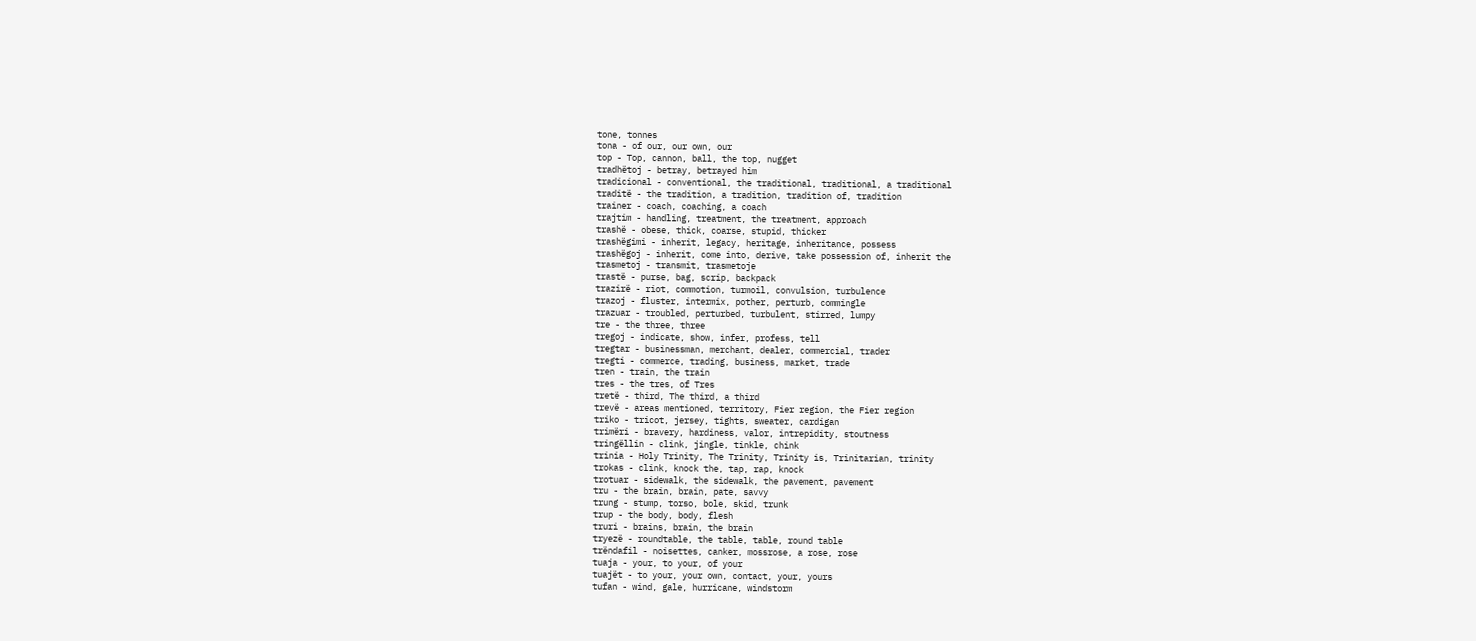tone, tonnes
tona - of our, our own, our
top - Top, cannon, ball, the top, nugget
tradhëtoj - betray, betrayed him
tradicional - conventional, the traditional, traditional, a traditional
traditë - the tradition, a tradition, tradition of, tradition
trainer - coach, coaching, a coach
trajtim - handling, treatment, the treatment, approach
trashë - obese, thick, coarse, stupid, thicker
trashëgimi - inherit, legacy, heritage, inheritance, possess
trashëgoj - inherit, come into, derive, take possession of, inherit the
trasmetoj - transmit, trasmetoje
trastë - purse, bag, scrip, backpack
trazirë - riot, commotion, turmoil, convulsion, turbulence
trazoj - fluster, intermix, pother, perturb, commingle
trazuar - troubled, perturbed, turbulent, stirred, lumpy
tre - the three, three
tregoj - indicate, show, infer, profess, tell
tregtar - businessman, merchant, dealer, commercial, trader
tregti - commerce, trading, business, market, trade
tren - train, the train
tres - the tres, of Tres
tretë - third, The third, a third
trevë - areas mentioned, territory, Fier region, the Fier region
triko - tricot, jersey, tights, sweater, cardigan
trimëri - bravery, hardiness, valor, intrepidity, stoutness
tringëllin - clink, jingle, tinkle, chink
trinia - Holy Trinity, The Trinity, Trinity is, Trinitarian, trinity
trokas - clink, knock the, tap, rap, knock
trotuar - sidewalk, the sidewalk, the pavement, pavement
tru - the brain, brain, pate, savvy
trung - stump, torso, bole, skid, trunk
trup - the body, body, flesh
truri - brains, brain, the brain
tryezë - roundtable, the table, table, round table
trëndafil - noisettes, canker, mossrose, a rose, rose
tuaja - your, to your, of your
tuajët - to your, your own, contact, your, yours
tufan - wind, gale, hurricane, windstorm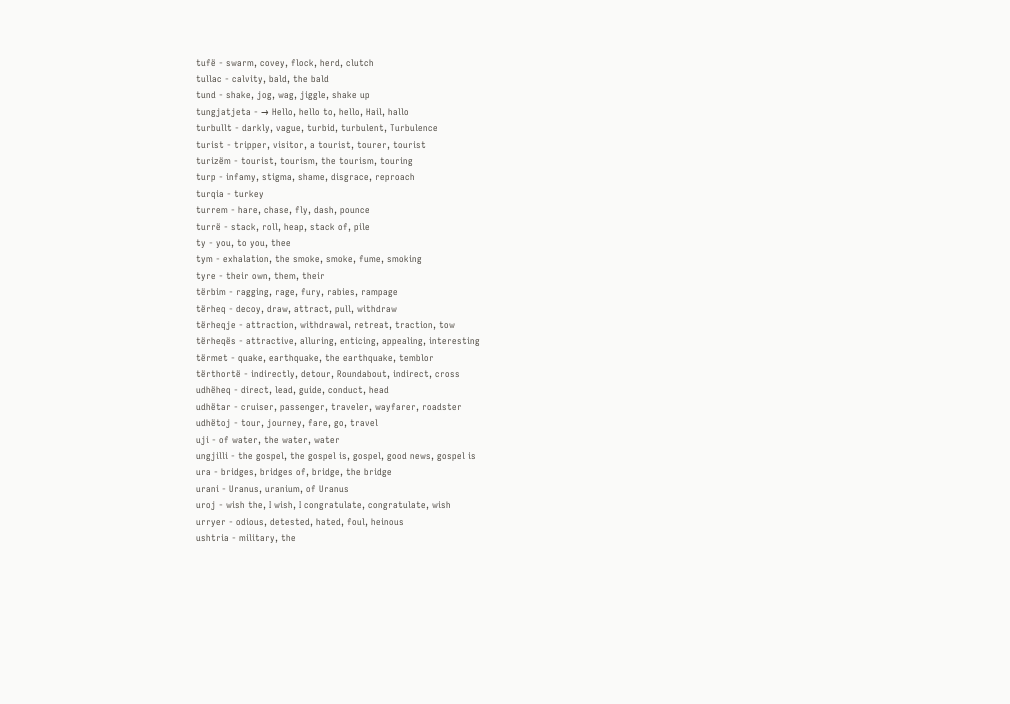tufë - swarm, covey, flock, herd, clutch
tullac - calvity, bald, the bald
tund - shake, jog, wag, jiggle, shake up
tungjatjeta - → Hello, hello to, hello, Hail, hallo
turbullt - darkly, vague, turbid, turbulent, Turbulence
turist - tripper, visitor, a tourist, tourer, tourist
turizëm - tourist, tourism, the tourism, touring
turp - infamy, stigma, shame, disgrace, reproach
turqia - turkey
turrem - hare, chase, fly, dash, pounce
turrë - stack, roll, heap, stack of, pile
ty - you, to you, thee
tym - exhalation, the smoke, smoke, fume, smoking
tyre - their own, them, their
tërbim - ragging, rage, fury, rabies, rampage
tërheq - decoy, draw, attract, pull, withdraw
tërheqje - attraction, withdrawal, retreat, traction, tow
tërheqës - attractive, alluring, enticing, appealing, interesting
tërmet - quake, earthquake, the earthquake, temblor
tërthortë - indirectly, detour, Roundabout, indirect, cross
udhëheq - direct, lead, guide, conduct, head
udhëtar - cruiser, passenger, traveler, wayfarer, roadster
udhëtoj - tour, journey, fare, go, travel
uji - of water, the water, water
ungjilli - the gospel, the gospel is, gospel, good news, gospel is
ura - bridges, bridges of, bridge, the bridge
urani - Uranus, uranium, of Uranus
uroj - wish the, I wish, I congratulate, congratulate, wish
urryer - odious, detested, hated, foul, heinous
ushtria - military, the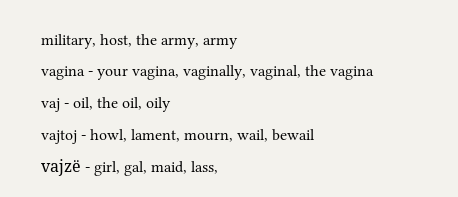military, host, the army, army
vagina - your vagina, vaginally, vaginal, the vagina
vaj - oil, the oil, oily
vajtoj - howl, lament, mourn, wail, bewail
vajzë - girl, gal, maid, lass,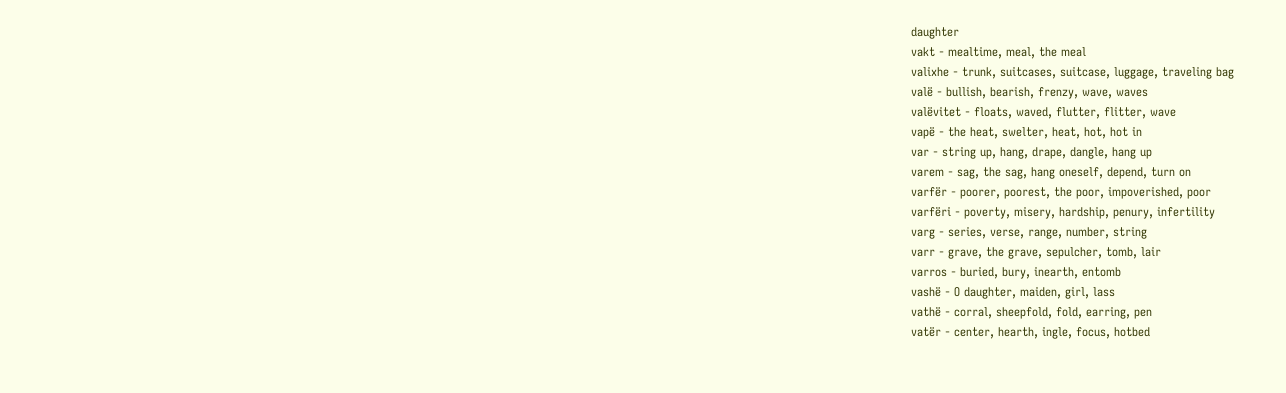daughter
vakt - mealtime, meal, the meal
valixhe - trunk, suitcases, suitcase, luggage, traveling bag
valë - bullish, bearish, frenzy, wave, waves
valëvitet - floats, waved, flutter, flitter, wave
vapë - the heat, swelter, heat, hot, hot in
var - string up, hang, drape, dangle, hang up
varem - sag, the sag, hang oneself, depend, turn on
varfër - poorer, poorest, the poor, impoverished, poor
varfëri - poverty, misery, hardship, penury, infertility
varg - series, verse, range, number, string
varr - grave, the grave, sepulcher, tomb, lair
varros - buried, bury, inearth, entomb
vashë - O daughter, maiden, girl, lass
vathë - corral, sheepfold, fold, earring, pen
vatër - center, hearth, ingle, focus, hotbed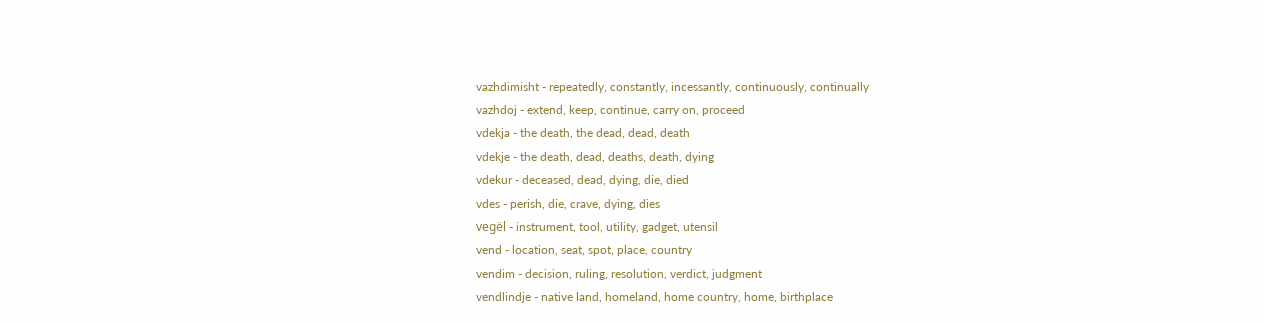vazhdimisht - repeatedly, constantly, incessantly, continuously, continually
vazhdoj - extend, keep, continue, carry on, proceed
vdekja - the death, the dead, dead, death
vdekje - the death, dead, deaths, death, dying
vdekur - deceased, dead, dying, die, died
vdes - perish, die, crave, dying, dies
vegël - instrument, tool, utility, gadget, utensil
vend - location, seat, spot, place, country
vendim - decision, ruling, resolution, verdict, judgment
vendlindje - native land, homeland, home country, home, birthplace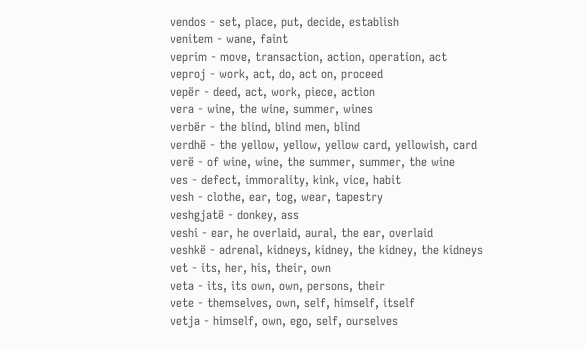vendos - set, place, put, decide, establish
venitem - wane, faint
veprim - move, transaction, action, operation, act
veproj - work, act, do, act on, proceed
vepër - deed, act, work, piece, action
vera - wine, the wine, summer, wines
verbër - the blind, blind men, blind
verdhë - the yellow, yellow, yellow card, yellowish, card
verë - of wine, wine, the summer, summer, the wine
ves - defect, immorality, kink, vice, habit
vesh - clothe, ear, tog, wear, tapestry
veshgjatë - donkey, ass
veshi - ear, he overlaid, aural, the ear, overlaid
veshkë - adrenal, kidneys, kidney, the kidney, the kidneys
vet - its, her, his, their, own
veta - its, its own, own, persons, their
vete - themselves, own, self, himself, itself
vetja - himself, own, ego, self, ourselves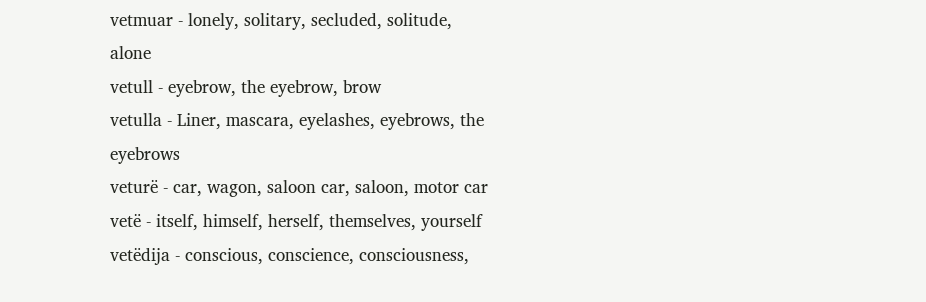vetmuar - lonely, solitary, secluded, solitude, alone
vetull - eyebrow, the eyebrow, brow
vetulla - Liner, mascara, eyelashes, eyebrows, the eyebrows
veturë - car, wagon, saloon car, saloon, motor car
vetë - itself, himself, herself, themselves, yourself
vetëdija - conscious, conscience, consciousness,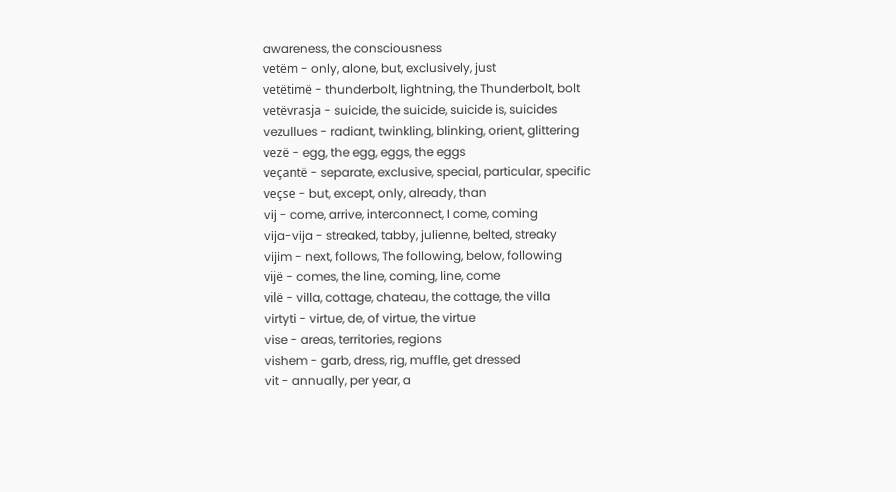awareness, the consciousness
vetëm - only, alone, but, exclusively, just
vetëtimë - thunderbolt, lightning, the Thunderbolt, bolt
vetëvrasja - suicide, the suicide, suicide is, suicides
vezullues - radiant, twinkling, blinking, orient, glittering
vezë - egg, the egg, eggs, the eggs
veçantë - separate, exclusive, special, particular, specific
veçse - but, except, only, already, than
vij - come, arrive, interconnect, I come, coming
vija-vija - streaked, tabby, julienne, belted, streaky
vijim - next, follows, The following, below, following
vijë - comes, the line, coming, line, come
vilë - villa, cottage, chateau, the cottage, the villa
virtyti - virtue, de, of virtue, the virtue
vise - areas, territories, regions
vishem - garb, dress, rig, muffle, get dressed
vit - annually, per year, a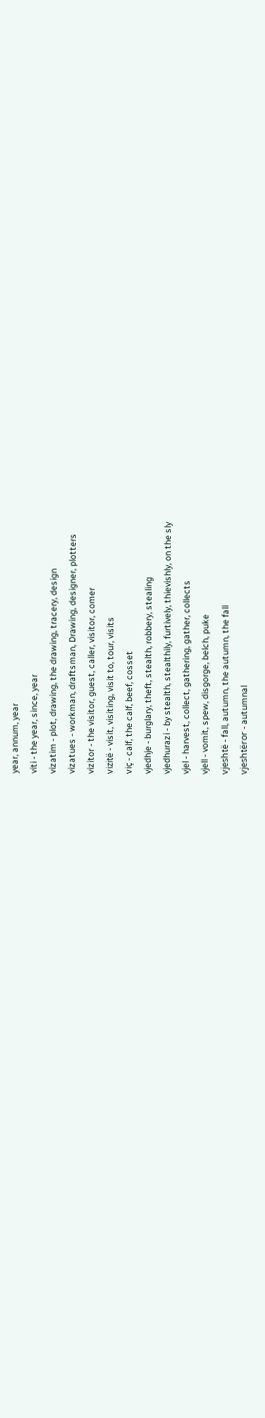year, annum, year
viti - the year, since, year
vizatim - plot, drawing, the drawing, tracery, design
vizatues - workman, draftsman, Drawing, designer, plotters
vizitor - the visitor, guest, caller, visitor, comer
vizitë - visit, visiting, visit to, tour, visits
viç - calf, the calf, beef, cosset
vjedhje - burglary, theft, stealth, robbery, stealing
vjedhurazi - by stealth, stealthily, furtively, thievishly, on the sly
vjel - harvest, collect, gathering, gather, collects
vjell - vomit, spew, disgorge, belch, puke
vjeshtë - fall, autumn, the autumn, the fall
vjeshtëror - autumnal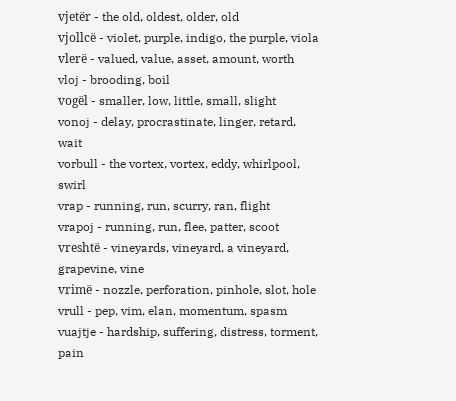vjetër - the old, oldest, older, old
vjollcë - violet, purple, indigo, the purple, viola
vlerë - valued, value, asset, amount, worth
vloj - brooding, boil
vogël - smaller, low, little, small, slight
vonoj - delay, procrastinate, linger, retard, wait
vorbull - the vortex, vortex, eddy, whirlpool, swirl
vrap - running, run, scurry, ran, flight
vrapoj - running, run, flee, patter, scoot
vreshtë - vineyards, vineyard, a vineyard, grapevine, vine
vrimë - nozzle, perforation, pinhole, slot, hole
vrull - pep, vim, elan, momentum, spasm
vuajtje - hardship, suffering, distress, torment, pain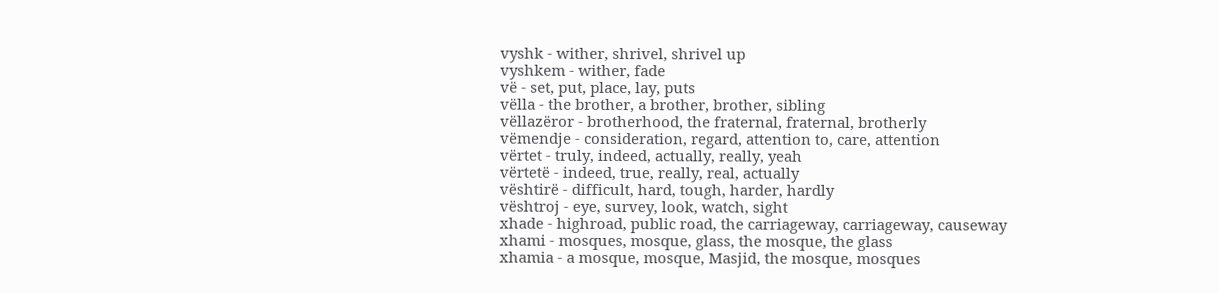vyshk - wither, shrivel, shrivel up
vyshkem - wither, fade
vë - set, put, place, lay, puts
vëlla - the brother, a brother, brother, sibling
vëllazëror - brotherhood, the fraternal, fraternal, brotherly
vëmendje - consideration, regard, attention to, care, attention
vërtet - truly, indeed, actually, really, yeah
vërtetë - indeed, true, really, real, actually
vështirë - difficult, hard, tough, harder, hardly
vështroj - eye, survey, look, watch, sight
xhade - highroad, public road, the carriageway, carriageway, causeway
xhami - mosques, mosque, glass, the mosque, the glass
xhamia - a mosque, mosque, Masjid, the mosque, mosques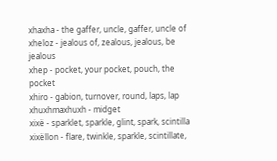xhaxha - the gaffer, uncle, gaffer, uncle of
xheloz - jealous of, zealous, jealous, be jealous
xhep - pocket, your pocket, pouch, the pocket
xhiro - gabion, turnover, round, laps, lap
xhuxhmaxhuxh - midget
xixë - sparklet, sparkle, glint, spark, scintilla
xixëllon - flare, twinkle, sparkle, scintillate,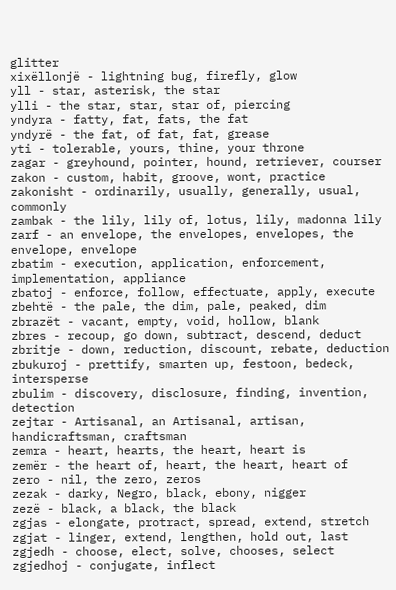glitter
xixëllonjë - lightning bug, firefly, glow
yll - star, asterisk, the star
ylli - the star, star, star of, piercing
yndyra - fatty, fat, fats, the fat
yndyrë - the fat, of fat, fat, grease
yti - tolerable, yours, thine, your throne
zagar - greyhound, pointer, hound, retriever, courser
zakon - custom, habit, groove, wont, practice
zakonisht - ordinarily, usually, generally, usual, commonly
zambak - the lily, lily of, lotus, lily, madonna lily
zarf - an envelope, the envelopes, envelopes, the envelope, envelope
zbatim - execution, application, enforcement, implementation, appliance
zbatoj - enforce, follow, effectuate, apply, execute
zbehtë - the pale, the dim, pale, peaked, dim
zbrazët - vacant, empty, void, hollow, blank
zbres - recoup, go down, subtract, descend, deduct
zbritje - down, reduction, discount, rebate, deduction
zbukuroj - prettify, smarten up, festoon, bedeck, intersperse
zbulim - discovery, disclosure, finding, invention, detection
zejtar - Artisanal, an Artisanal, artisan, handicraftsman, craftsman
zemra - heart, hearts, the heart, heart is
zemër - the heart of, heart, the heart, heart of
zero - nil, the zero, zeros
zezak - darky, Negro, black, ebony, nigger
zezë - black, a black, the black
zgjas - elongate, protract, spread, extend, stretch
zgjat - linger, extend, lengthen, hold out, last
zgjedh - choose, elect, solve, chooses, select
zgjedhoj - conjugate, inflect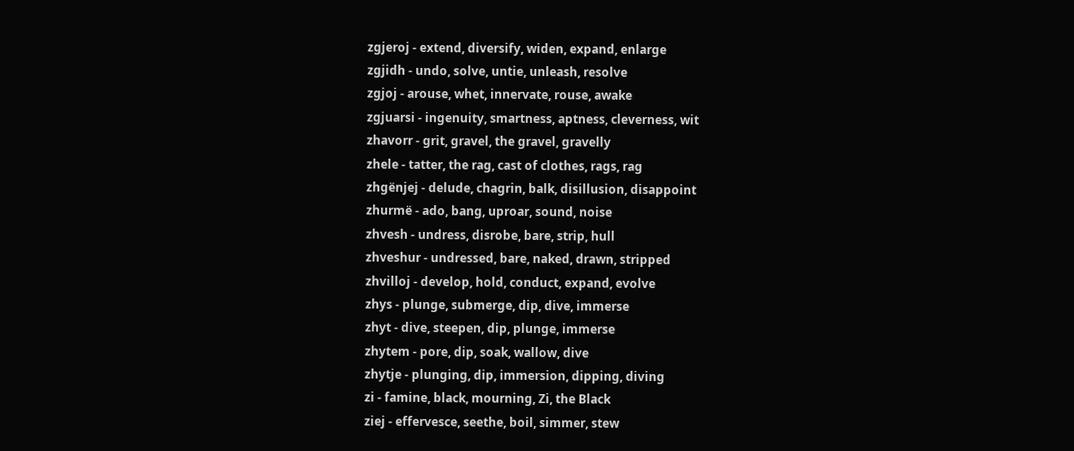zgjeroj - extend, diversify, widen, expand, enlarge
zgjidh - undo, solve, untie, unleash, resolve
zgjoj - arouse, whet, innervate, rouse, awake
zgjuarsi - ingenuity, smartness, aptness, cleverness, wit
zhavorr - grit, gravel, the gravel, gravelly
zhele - tatter, the rag, cast of clothes, rags, rag
zhgënjej - delude, chagrin, balk, disillusion, disappoint
zhurmë - ado, bang, uproar, sound, noise
zhvesh - undress, disrobe, bare, strip, hull
zhveshur - undressed, bare, naked, drawn, stripped
zhvilloj - develop, hold, conduct, expand, evolve
zhys - plunge, submerge, dip, dive, immerse
zhyt - dive, steepen, dip, plunge, immerse
zhytem - pore, dip, soak, wallow, dive
zhytje - plunging, dip, immersion, dipping, diving
zi - famine, black, mourning, Zi, the Black
ziej - effervesce, seethe, boil, simmer, stew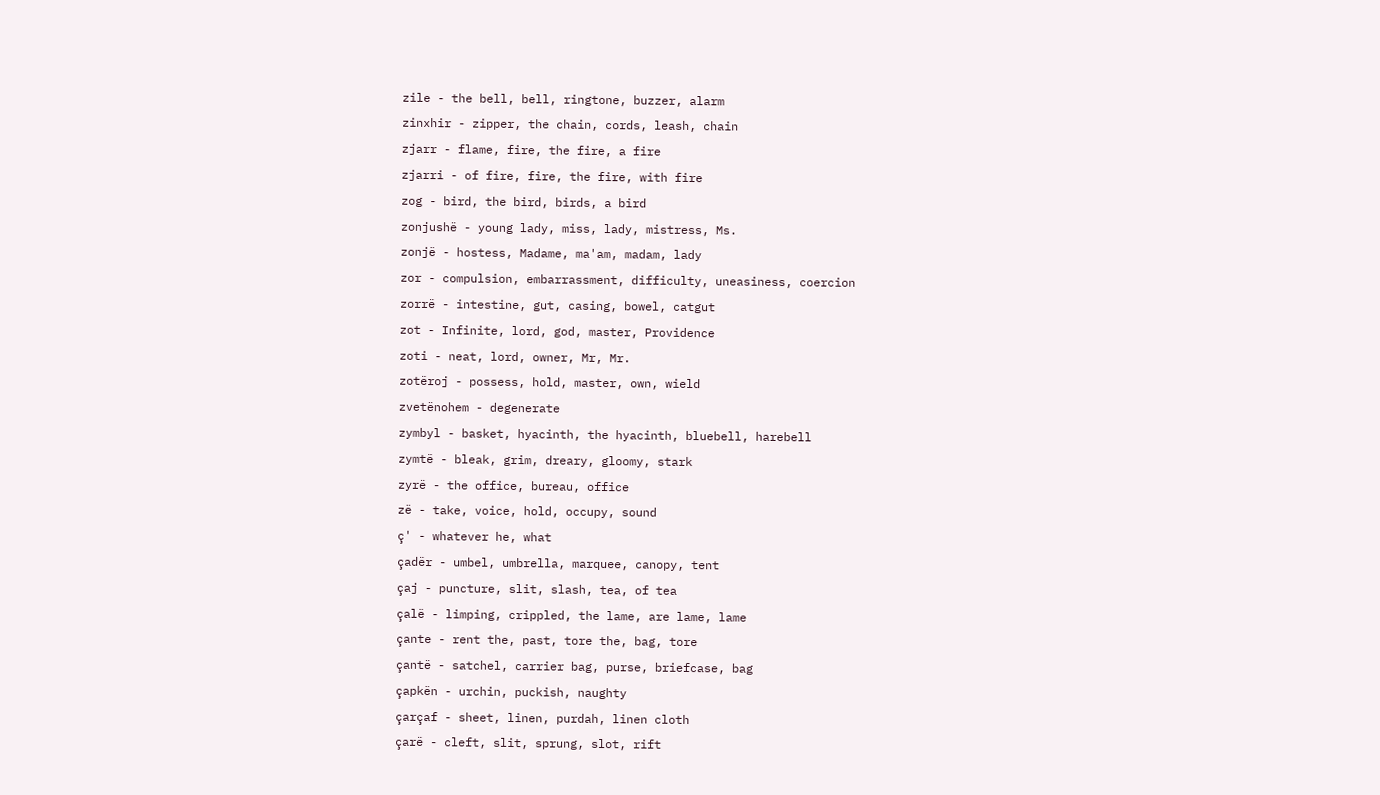zile - the bell, bell, ringtone, buzzer, alarm
zinxhir - zipper, the chain, cords, leash, chain
zjarr - flame, fire, the fire, a fire
zjarri - of fire, fire, the fire, with fire
zog - bird, the bird, birds, a bird
zonjushë - young lady, miss, lady, mistress, Ms.
zonjë - hostess, Madame, ma'am, madam, lady
zor - compulsion, embarrassment, difficulty, uneasiness, coercion
zorrë - intestine, gut, casing, bowel, catgut
zot - Infinite, lord, god, master, Providence
zoti - neat, lord, owner, Mr, Mr.
zotëroj - possess, hold, master, own, wield
zvetënohem - degenerate
zymbyl - basket, hyacinth, the hyacinth, bluebell, harebell
zymtë - bleak, grim, dreary, gloomy, stark
zyrë - the office, bureau, office
zë - take, voice, hold, occupy, sound
ç' - whatever he, what
çadër - umbel, umbrella, marquee, canopy, tent
çaj - puncture, slit, slash, tea, of tea
çalë - limping, crippled, the lame, are lame, lame
çante - rent the, past, tore the, bag, tore
çantë - satchel, carrier bag, purse, briefcase, bag
çapkën - urchin, puckish, naughty
çarçaf - sheet, linen, purdah, linen cloth
çarë - cleft, slit, sprung, slot, rift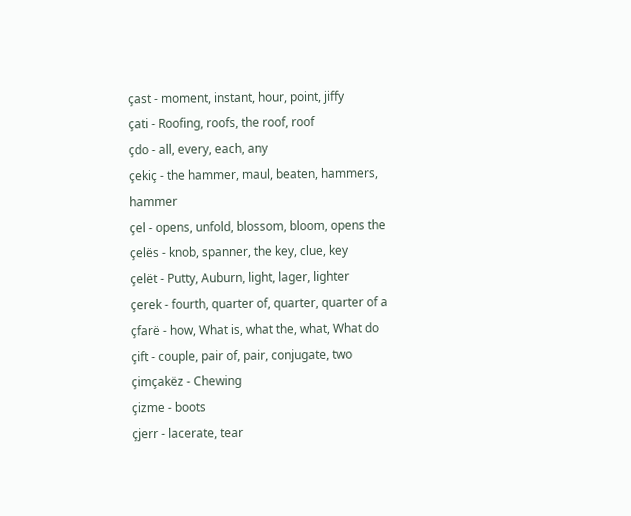çast - moment, instant, hour, point, jiffy
çati - Roofing, roofs, the roof, roof
çdo - all, every, each, any
çekiç - the hammer, maul, beaten, hammers, hammer
çel - opens, unfold, blossom, bloom, opens the
çelës - knob, spanner, the key, clue, key
çelët - Putty, Auburn, light, lager, lighter
çerek - fourth, quarter of, quarter, quarter of a
çfarë - how, What is, what the, what, What do
çift - couple, pair of, pair, conjugate, two
çimçakëz - Chewing
çizme - boots
çjerr - lacerate, tear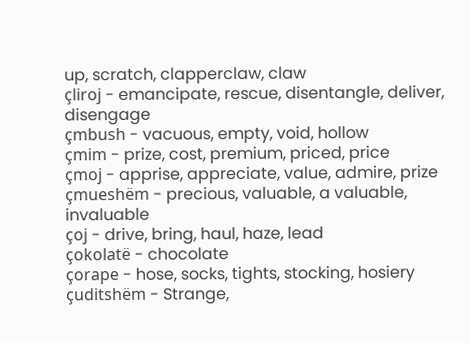up, scratch, clapperclaw, claw
çliroj - emancipate, rescue, disentangle, deliver, disengage
çmbush - vacuous, empty, void, hollow
çmim - prize, cost, premium, priced, price
çmoj - apprise, appreciate, value, admire, prize
çmueshëm - precious, valuable, a valuable, invaluable
çoj - drive, bring, haul, haze, lead
çokolatë - chocolate
çorape - hose, socks, tights, stocking, hosiery
çuditshëm - Strange,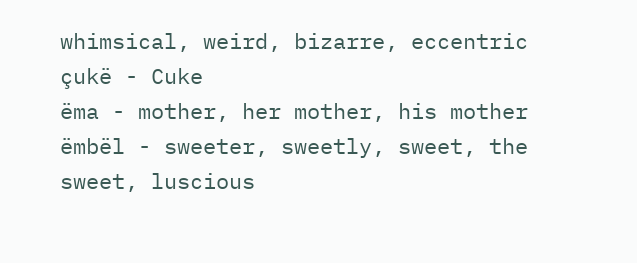whimsical, weird, bizarre, eccentric
çukë - Cuke
ëma - mother, her mother, his mother
ëmbël - sweeter, sweetly, sweet, the sweet, luscious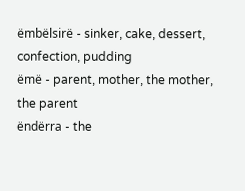ëmbëlsirë - sinker, cake, dessert, confection, pudding
ëmë - parent, mother, the mother, the parent
ëndërra - the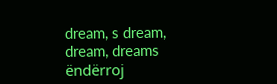dream, s dream, dream, dreams
ëndërroj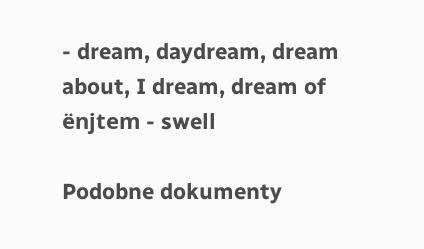- dream, daydream, dream about, I dream, dream of
ënjtem - swell

Podobne dokumenty